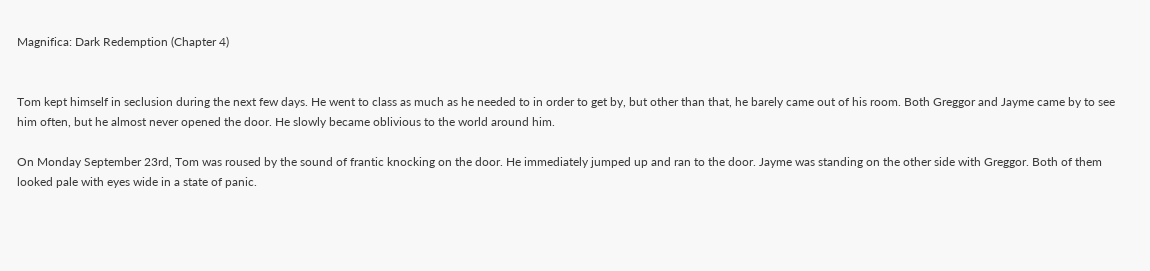Magnifica: Dark Redemption (Chapter 4)


Tom kept himself in seclusion during the next few days. He went to class as much as he needed to in order to get by, but other than that, he barely came out of his room. Both Greggor and Jayme came by to see him often, but he almost never opened the door. He slowly became oblivious to the world around him.

On Monday September 23rd, Tom was roused by the sound of frantic knocking on the door. He immediately jumped up and ran to the door. Jayme was standing on the other side with Greggor. Both of them looked pale with eyes wide in a state of panic.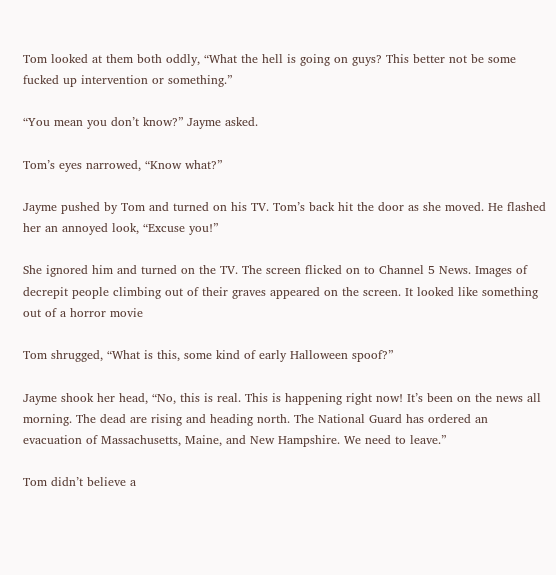Tom looked at them both oddly, “What the hell is going on guys? This better not be some fucked up intervention or something.”

“You mean you don’t know?” Jayme asked.

Tom’s eyes narrowed, “Know what?”

Jayme pushed by Tom and turned on his TV. Tom’s back hit the door as she moved. He flashed her an annoyed look, “Excuse you!”

She ignored him and turned on the TV. The screen flicked on to Channel 5 News. Images of decrepit people climbing out of their graves appeared on the screen. It looked like something out of a horror movie

Tom shrugged, “What is this, some kind of early Halloween spoof?”

Jayme shook her head, “No, this is real. This is happening right now! It’s been on the news all morning. The dead are rising and heading north. The National Guard has ordered an evacuation of Massachusetts, Maine, and New Hampshire. We need to leave.”

Tom didn’t believe a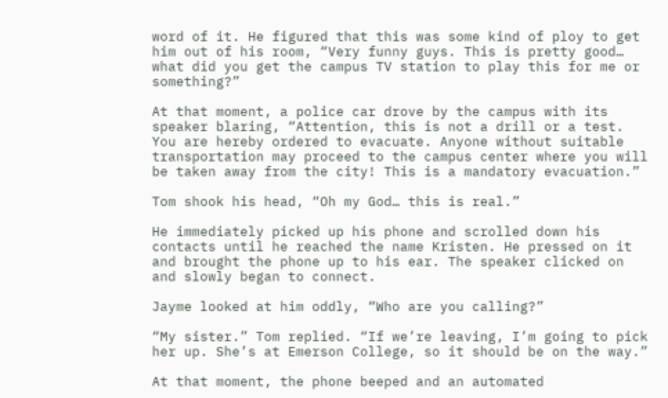word of it. He figured that this was some kind of ploy to get him out of his room, “Very funny guys. This is pretty good… what did you get the campus TV station to play this for me or something?”

At that moment, a police car drove by the campus with its speaker blaring, “Attention, this is not a drill or a test. You are hereby ordered to evacuate. Anyone without suitable transportation may proceed to the campus center where you will be taken away from the city! This is a mandatory evacuation.”

Tom shook his head, “Oh my God… this is real.”

He immediately picked up his phone and scrolled down his contacts until he reached the name Kristen. He pressed on it and brought the phone up to his ear. The speaker clicked on and slowly began to connect.

Jayme looked at him oddly, “Who are you calling?”

“My sister.” Tom replied. “If we’re leaving, I’m going to pick her up. She’s at Emerson College, so it should be on the way.”

At that moment, the phone beeped and an automated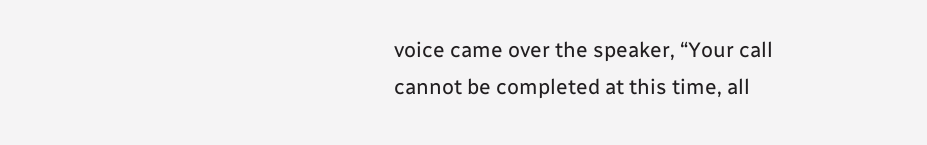voice came over the speaker, “Your call cannot be completed at this time, all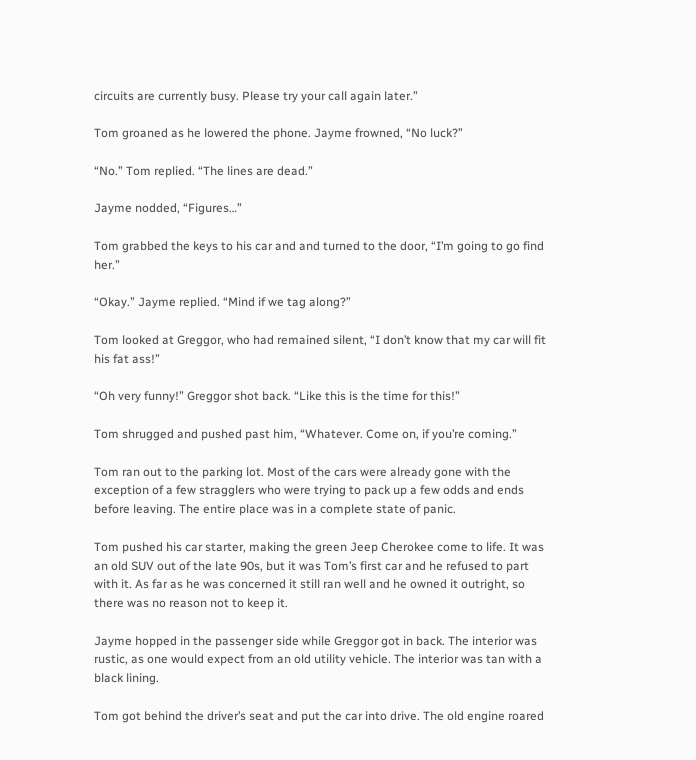circuits are currently busy. Please try your call again later.”

Tom groaned as he lowered the phone. Jayme frowned, “No luck?”

“No.” Tom replied. “The lines are dead.”

Jayme nodded, “Figures…”

Tom grabbed the keys to his car and and turned to the door, “I’m going to go find her.”

“Okay.” Jayme replied. “Mind if we tag along?”

Tom looked at Greggor, who had remained silent, “I don’t know that my car will fit his fat ass!”

“Oh very funny!” Greggor shot back. “Like this is the time for this!”

Tom shrugged and pushed past him, “Whatever. Come on, if you’re coming.”

Tom ran out to the parking lot. Most of the cars were already gone with the exception of a few stragglers who were trying to pack up a few odds and ends before leaving. The entire place was in a complete state of panic.

Tom pushed his car starter, making the green Jeep Cherokee come to life. It was an old SUV out of the late 90s, but it was Tom’s first car and he refused to part with it. As far as he was concerned it still ran well and he owned it outright, so there was no reason not to keep it.

Jayme hopped in the passenger side while Greggor got in back. The interior was rustic, as one would expect from an old utility vehicle. The interior was tan with a black lining.

Tom got behind the driver’s seat and put the car into drive. The old engine roared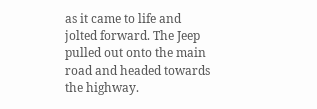as it came to life and jolted forward. The Jeep pulled out onto the main road and headed towards the highway.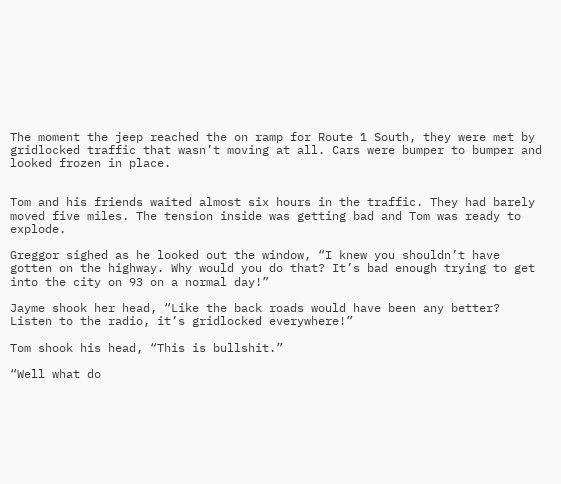The moment the jeep reached the on ramp for Route 1 South, they were met by gridlocked traffic that wasn’t moving at all. Cars were bumper to bumper and looked frozen in place.


Tom and his friends waited almost six hours in the traffic. They had barely moved five miles. The tension inside was getting bad and Tom was ready to explode.

Greggor sighed as he looked out the window, “I knew you shouldn’t have gotten on the highway. Why would you do that? It’s bad enough trying to get into the city on 93 on a normal day!”

Jayme shook her head, “Like the back roads would have been any better? Listen to the radio, it’s gridlocked everywhere!”

Tom shook his head, “This is bullshit.”

“Well what do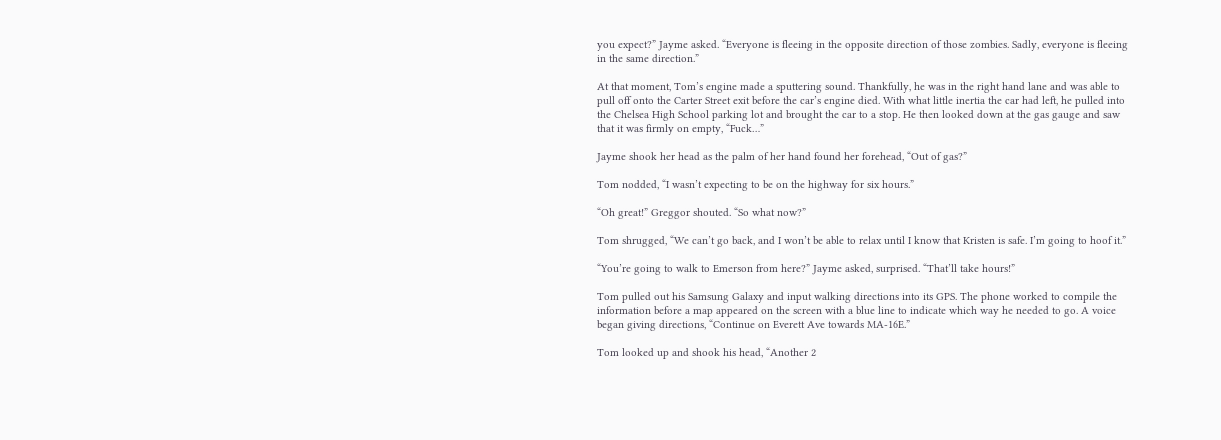you expect?” Jayme asked. “Everyone is fleeing in the opposite direction of those zombies. Sadly, everyone is fleeing in the same direction.”

At that moment, Tom’s engine made a sputtering sound. Thankfully, he was in the right hand lane and was able to pull off onto the Carter Street exit before the car’s engine died. With what little inertia the car had left, he pulled into the Chelsea High School parking lot and brought the car to a stop. He then looked down at the gas gauge and saw that it was firmly on empty, “Fuck…”

Jayme shook her head as the palm of her hand found her forehead, “Out of gas?”

Tom nodded, “I wasn’t expecting to be on the highway for six hours.”

“Oh great!” Greggor shouted. “So what now?”

Tom shrugged, “We can’t go back, and I won’t be able to relax until I know that Kristen is safe. I’m going to hoof it.”

“You’re going to walk to Emerson from here?” Jayme asked, surprised. “That’ll take hours!”

Tom pulled out his Samsung Galaxy and input walking directions into its GPS. The phone worked to compile the information before a map appeared on the screen with a blue line to indicate which way he needed to go. A voice began giving directions, “Continue on Everett Ave towards MA-16E.”

Tom looked up and shook his head, “Another 2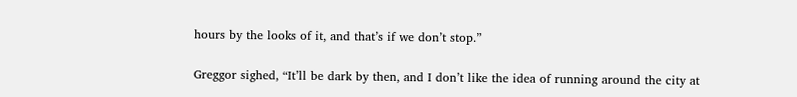hours by the looks of it, and that’s if we don’t stop.”

Greggor sighed, “It’ll be dark by then, and I don’t like the idea of running around the city at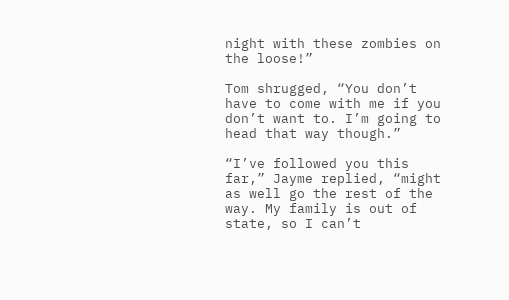night with these zombies on the loose!”

Tom shrugged, “You don’t have to come with me if you don’t want to. I’m going to head that way though.”

“I’ve followed you this far,” Jayme replied, “might as well go the rest of the way. My family is out of state, so I can’t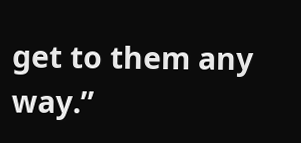get to them any way.”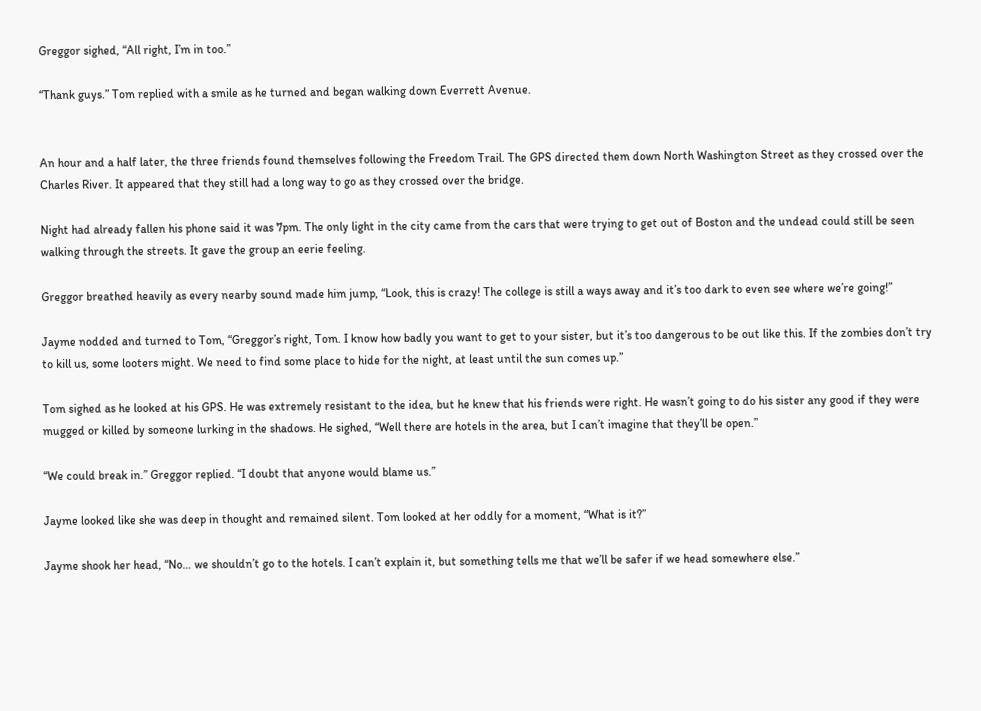Greggor sighed, “All right, I’m in too.”

“Thank guys.” Tom replied with a smile as he turned and began walking down Everrett Avenue.


An hour and a half later, the three friends found themselves following the Freedom Trail. The GPS directed them down North Washington Street as they crossed over the Charles River. It appeared that they still had a long way to go as they crossed over the bridge.

Night had already fallen his phone said it was 7pm. The only light in the city came from the cars that were trying to get out of Boston and the undead could still be seen walking through the streets. It gave the group an eerie feeling.

Greggor breathed heavily as every nearby sound made him jump, “Look, this is crazy! The college is still a ways away and it’s too dark to even see where we’re going!”

Jayme nodded and turned to Tom, “Greggor’s right, Tom. I know how badly you want to get to your sister, but it’s too dangerous to be out like this. If the zombies don’t try to kill us, some looters might. We need to find some place to hide for the night, at least until the sun comes up.”

Tom sighed as he looked at his GPS. He was extremely resistant to the idea, but he knew that his friends were right. He wasn’t going to do his sister any good if they were mugged or killed by someone lurking in the shadows. He sighed, “Well there are hotels in the area, but I can’t imagine that they’ll be open.”

“We could break in.” Greggor replied. “I doubt that anyone would blame us.”

Jayme looked like she was deep in thought and remained silent. Tom looked at her oddly for a moment, “What is it?”

Jayme shook her head, “No… we shouldn’t go to the hotels. I can’t explain it, but something tells me that we’ll be safer if we head somewhere else.”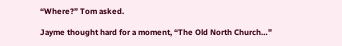“Where?” Tom asked.

Jayme thought hard for a moment, “The Old North Church…”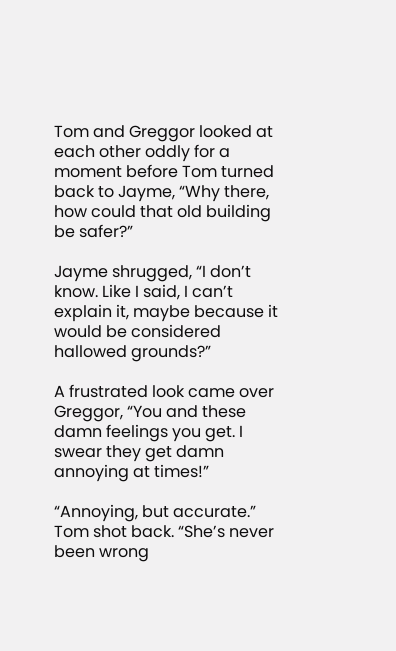Tom and Greggor looked at each other oddly for a moment before Tom turned back to Jayme, “Why there, how could that old building be safer?”

Jayme shrugged, “I don’t know. Like I said, I can’t explain it, maybe because it would be considered hallowed grounds?”

A frustrated look came over Greggor, “You and these damn feelings you get. I swear they get damn annoying at times!”

“Annoying, but accurate.” Tom shot back. “She’s never been wrong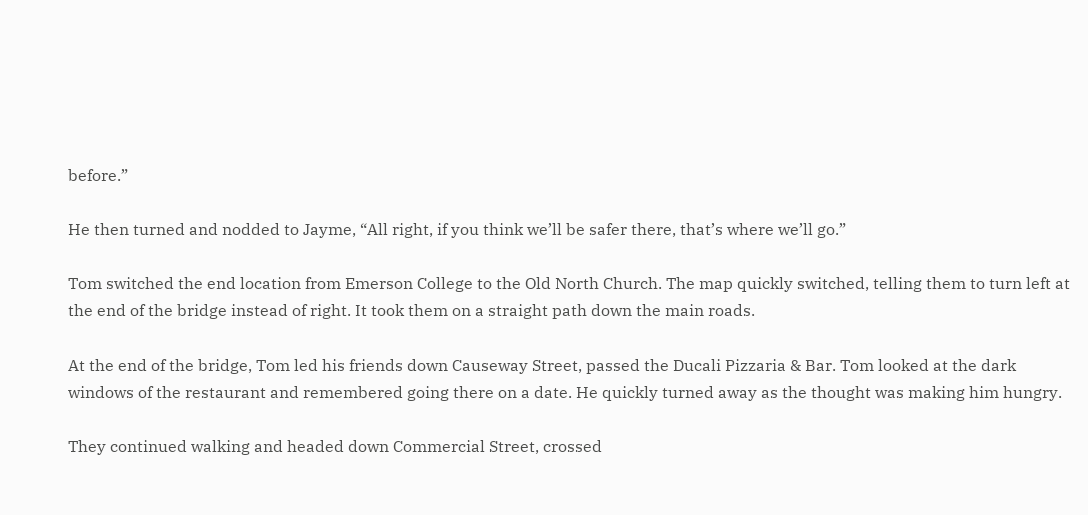before.”

He then turned and nodded to Jayme, “All right, if you think we’ll be safer there, that’s where we’ll go.”

Tom switched the end location from Emerson College to the Old North Church. The map quickly switched, telling them to turn left at the end of the bridge instead of right. It took them on a straight path down the main roads.

At the end of the bridge, Tom led his friends down Causeway Street, passed the Ducali Pizzaria & Bar. Tom looked at the dark windows of the restaurant and remembered going there on a date. He quickly turned away as the thought was making him hungry.

They continued walking and headed down Commercial Street, crossed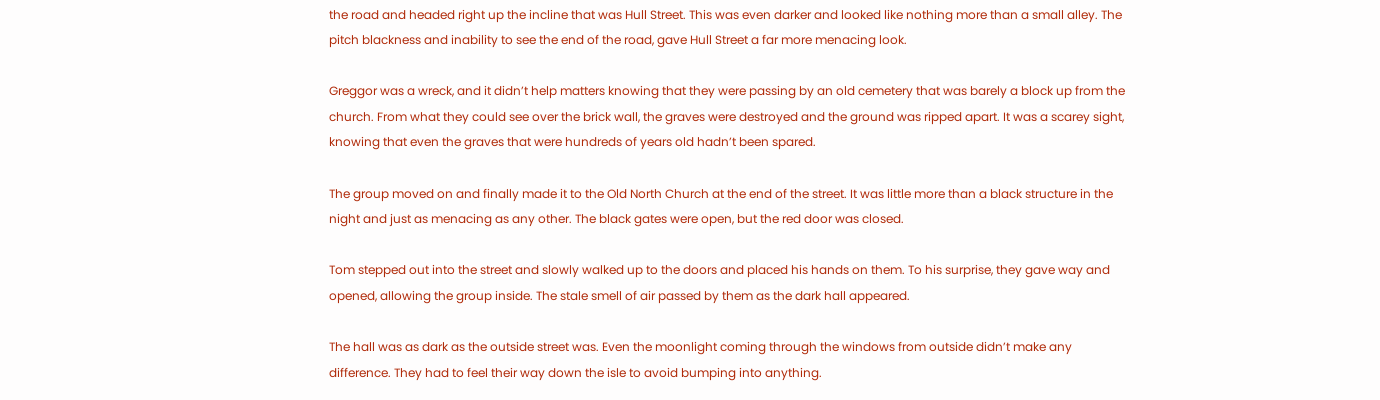the road and headed right up the incline that was Hull Street. This was even darker and looked like nothing more than a small alley. The pitch blackness and inability to see the end of the road, gave Hull Street a far more menacing look.

Greggor was a wreck, and it didn’t help matters knowing that they were passing by an old cemetery that was barely a block up from the church. From what they could see over the brick wall, the graves were destroyed and the ground was ripped apart. It was a scarey sight, knowing that even the graves that were hundreds of years old hadn’t been spared.

The group moved on and finally made it to the Old North Church at the end of the street. It was little more than a black structure in the night and just as menacing as any other. The black gates were open, but the red door was closed.

Tom stepped out into the street and slowly walked up to the doors and placed his hands on them. To his surprise, they gave way and opened, allowing the group inside. The stale smell of air passed by them as the dark hall appeared.

The hall was as dark as the outside street was. Even the moonlight coming through the windows from outside didn’t make any difference. They had to feel their way down the isle to avoid bumping into anything.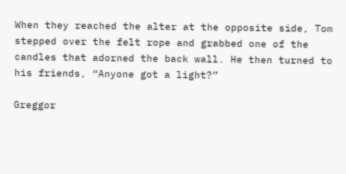When they reached the alter at the opposite side, Tom stepped over the felt rope and grabbed one of the candles that adorned the back wall. He then turned to his friends, “Anyone got a light?”

Greggor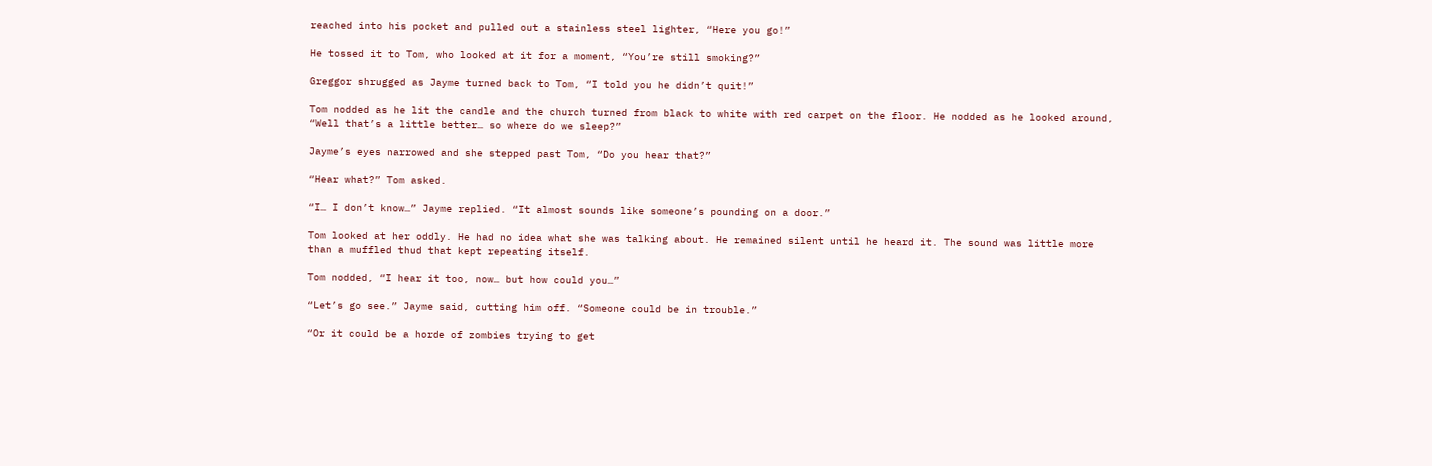reached into his pocket and pulled out a stainless steel lighter, “Here you go!”

He tossed it to Tom, who looked at it for a moment, “You’re still smoking?”

Greggor shrugged as Jayme turned back to Tom, “I told you he didn’t quit!”

Tom nodded as he lit the candle and the church turned from black to white with red carpet on the floor. He nodded as he looked around, “Well that’s a little better… so where do we sleep?”

Jayme’s eyes narrowed and she stepped past Tom, “Do you hear that?”

“Hear what?” Tom asked.

“I… I don’t know…” Jayme replied. “It almost sounds like someone’s pounding on a door.”

Tom looked at her oddly. He had no idea what she was talking about. He remained silent until he heard it. The sound was little more than a muffled thud that kept repeating itself.

Tom nodded, “I hear it too, now… but how could you…”

“Let’s go see.” Jayme said, cutting him off. “Someone could be in trouble.”

“Or it could be a horde of zombies trying to get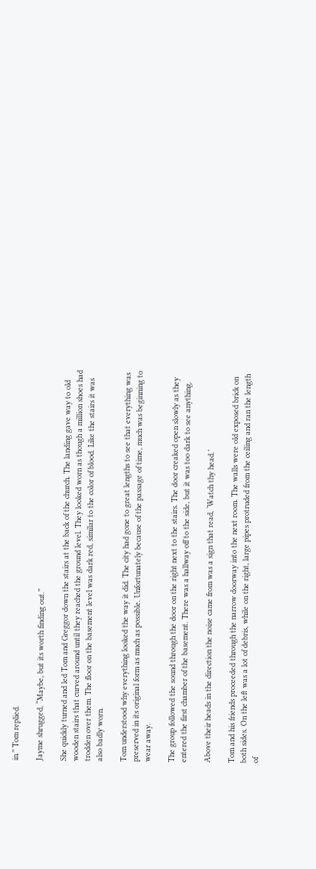in.” Tom replied.

Jayme shrugged, “Maybe, but its worth finding out.”

She quickly turned and led Tom and Greggor down the stairs at the back of the church. The landing gave way to old wooden stairs that curved around until they reached the ground level. They looked worn as though a million shoes had trodden over them. The floor on the basement level was dark red, similar to the color of blood. Like the stairs it was also badly worn.

Tom understood why everything looked the way it did. The city had gone to great lengths to see that everything was preserved in its original form as much as possible. Unfortunately because of the passage of time, much was beginning to wear away.

The group followed the sound through the door on the right next to the stairs. The door creaked open slowly as they entered the first chamber of the basement. There was a hallway off to the side, but it was too dark to see anything.

Above their heads in the direction the noise came from was a sign that read, ‘Watch thy head.’

Tom and his friends proceeded through the narrow doorway into the next room. The walls were old exposed brick on both sides. On the left was a lot of debris, while on the right, large pipes protruded from the ceiling and ran the length of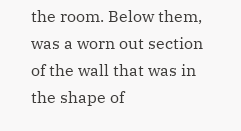the room. Below them, was a worn out section of the wall that was in the shape of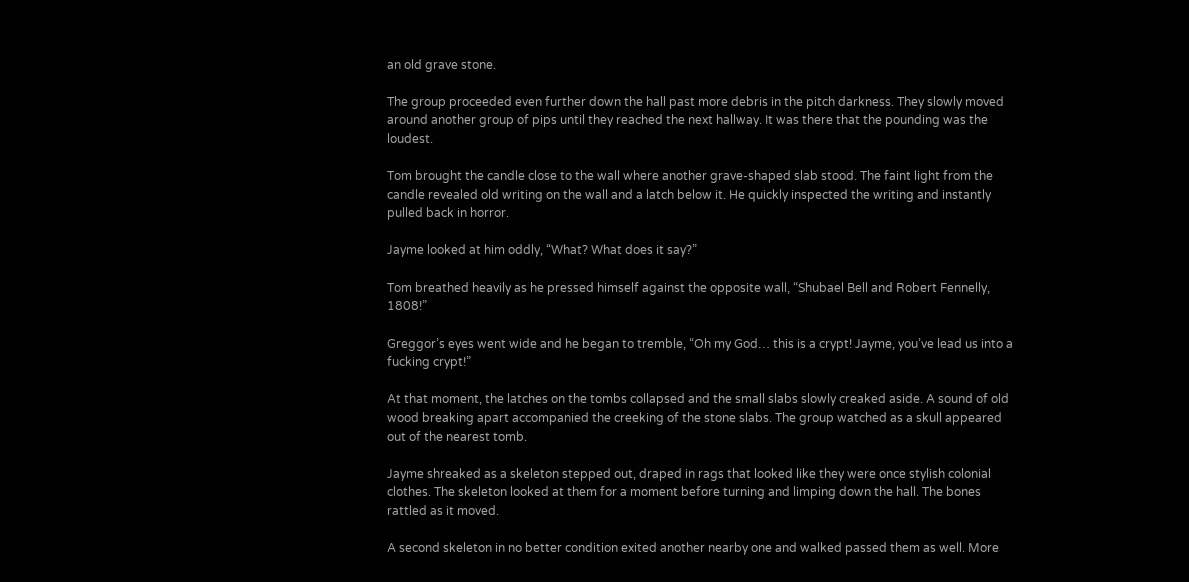an old grave stone.

The group proceeded even further down the hall past more debris in the pitch darkness. They slowly moved around another group of pips until they reached the next hallway. It was there that the pounding was the loudest.

Tom brought the candle close to the wall where another grave-shaped slab stood. The faint light from the candle revealed old writing on the wall and a latch below it. He quickly inspected the writing and instantly pulled back in horror.

Jayme looked at him oddly, “What? What does it say?”

Tom breathed heavily as he pressed himself against the opposite wall, “Shubael Bell and Robert Fennelly, 1808!”

Greggor’s eyes went wide and he began to tremble, “Oh my God… this is a crypt! Jayme, you’ve lead us into a fucking crypt!”

At that moment, the latches on the tombs collapsed and the small slabs slowly creaked aside. A sound of old wood breaking apart accompanied the creeking of the stone slabs. The group watched as a skull appeared out of the nearest tomb.

Jayme shreaked as a skeleton stepped out, draped in rags that looked like they were once stylish colonial clothes. The skeleton looked at them for a moment before turning and limping down the hall. The bones rattled as it moved.

A second skeleton in no better condition exited another nearby one and walked passed them as well. More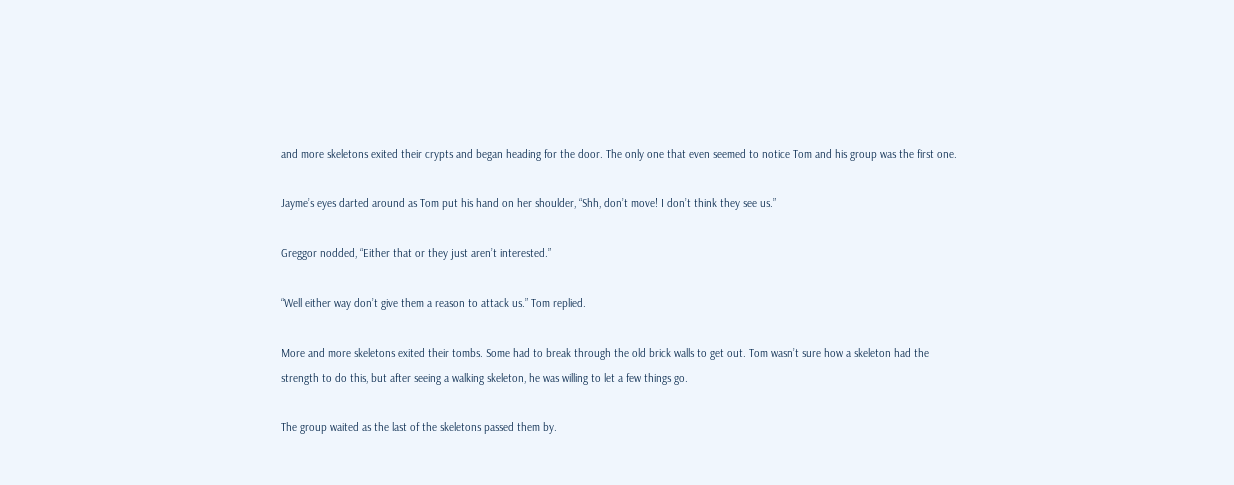and more skeletons exited their crypts and began heading for the door. The only one that even seemed to notice Tom and his group was the first one.

Jayme’s eyes darted around as Tom put his hand on her shoulder, “Shh, don’t move! I don’t think they see us.”

Greggor nodded, “Either that or they just aren’t interested.”

“Well either way don’t give them a reason to attack us.” Tom replied.

More and more skeletons exited their tombs. Some had to break through the old brick walls to get out. Tom wasn’t sure how a skeleton had the strength to do this, but after seeing a walking skeleton, he was willing to let a few things go.

The group waited as the last of the skeletons passed them by.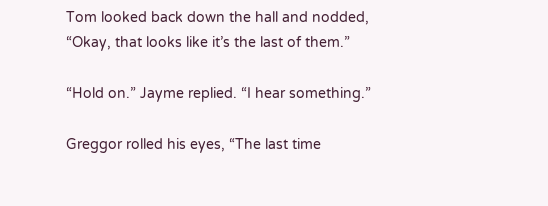Tom looked back down the hall and nodded, “Okay, that looks like it’s the last of them.”

“Hold on.” Jayme replied. “I hear something.”

Greggor rolled his eyes, “The last time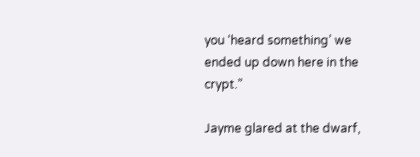you ‘heard something’ we ended up down here in the crypt.”

Jayme glared at the dwarf,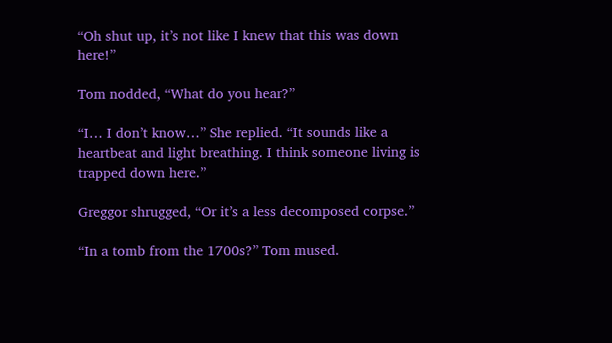“Oh shut up, it’s not like I knew that this was down here!”

Tom nodded, “What do you hear?”

“I… I don’t know…” She replied. “It sounds like a heartbeat and light breathing. I think someone living is trapped down here.”

Greggor shrugged, “Or it’s a less decomposed corpse.”

“In a tomb from the 1700s?” Tom mused.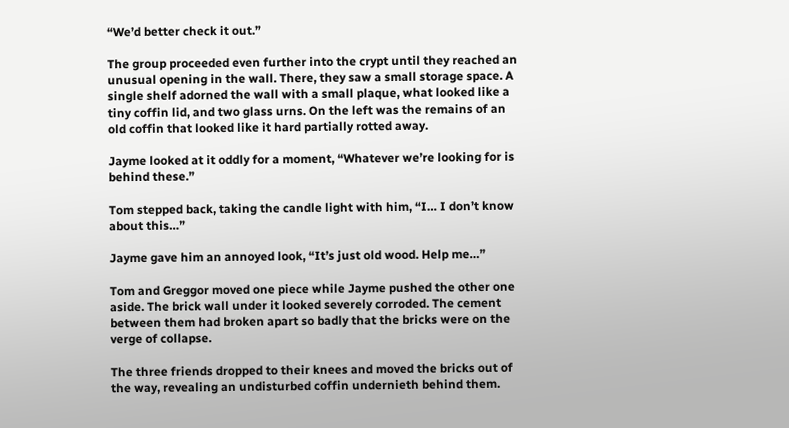“We’d better check it out.”

The group proceeded even further into the crypt until they reached an unusual opening in the wall. There, they saw a small storage space. A single shelf adorned the wall with a small plaque, what looked like a tiny coffin lid, and two glass urns. On the left was the remains of an old coffin that looked like it hard partially rotted away.

Jayme looked at it oddly for a moment, “Whatever we’re looking for is behind these.”

Tom stepped back, taking the candle light with him, “I… I don’t know about this…”

Jayme gave him an annoyed look, “It’s just old wood. Help me…”

Tom and Greggor moved one piece while Jayme pushed the other one aside. The brick wall under it looked severely corroded. The cement between them had broken apart so badly that the bricks were on the verge of collapse.

The three friends dropped to their knees and moved the bricks out of the way, revealing an undisturbed coffin undernieth behind them.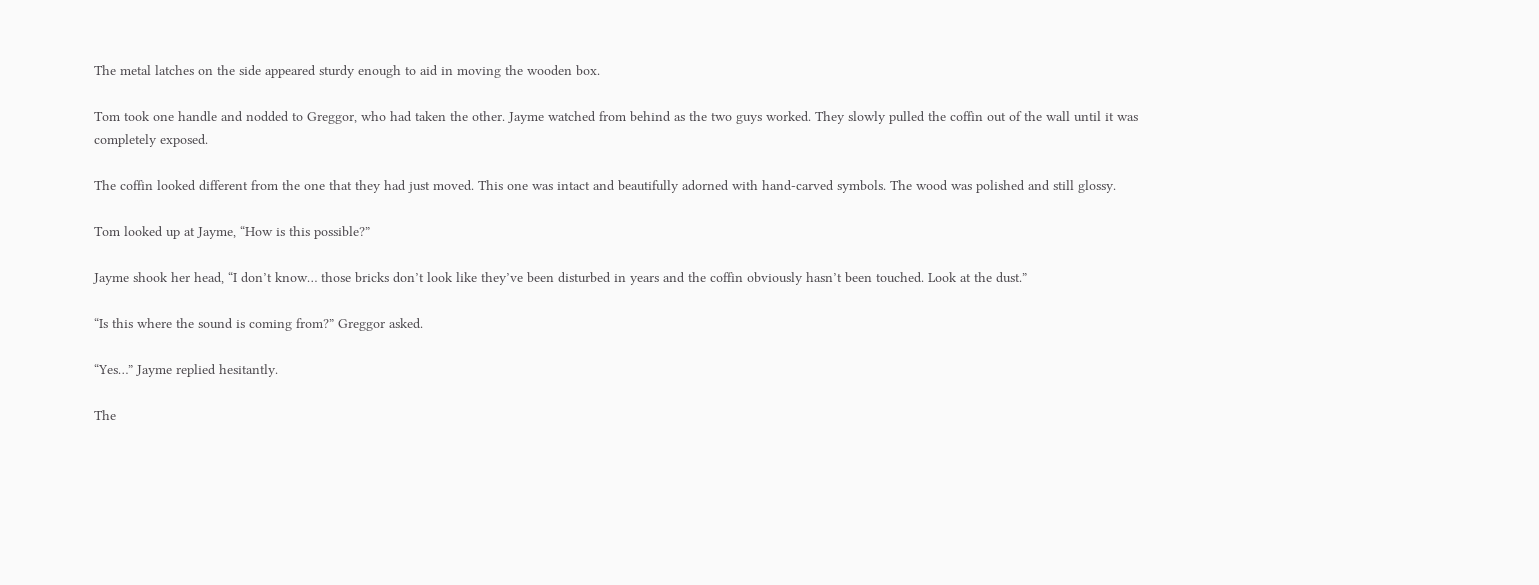The metal latches on the side appeared sturdy enough to aid in moving the wooden box.

Tom took one handle and nodded to Greggor, who had taken the other. Jayme watched from behind as the two guys worked. They slowly pulled the coffin out of the wall until it was completely exposed.

The coffin looked different from the one that they had just moved. This one was intact and beautifully adorned with hand-carved symbols. The wood was polished and still glossy.

Tom looked up at Jayme, “How is this possible?”

Jayme shook her head, “I don’t know… those bricks don’t look like they’ve been disturbed in years and the coffin obviously hasn’t been touched. Look at the dust.”

“Is this where the sound is coming from?” Greggor asked.

“Yes…” Jayme replied hesitantly.

The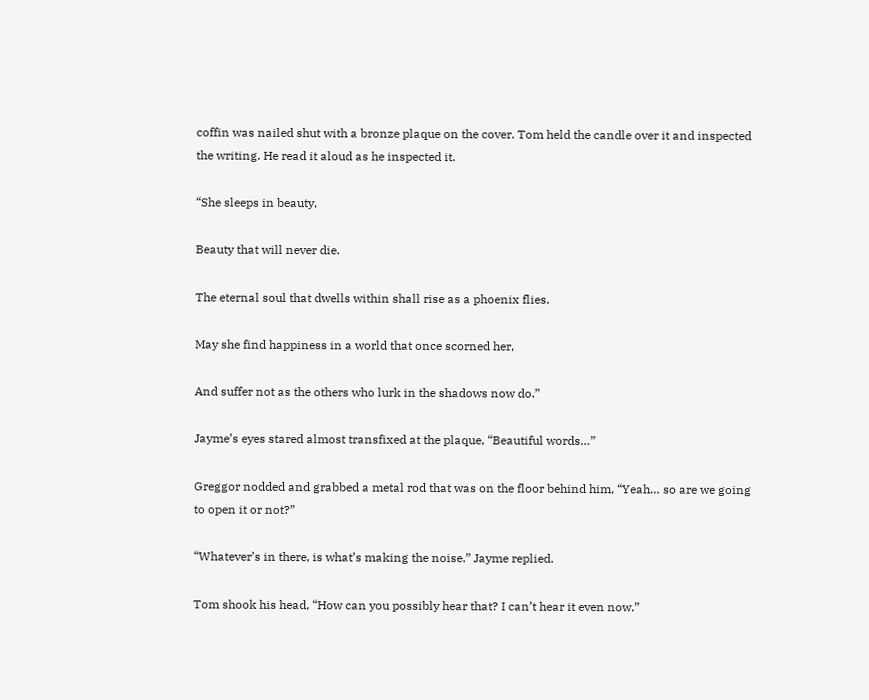coffin was nailed shut with a bronze plaque on the cover. Tom held the candle over it and inspected the writing. He read it aloud as he inspected it.

“She sleeps in beauty,

Beauty that will never die.

The eternal soul that dwells within shall rise as a phoenix flies.

May she find happiness in a world that once scorned her,

And suffer not as the others who lurk in the shadows now do.”

Jayme’s eyes stared almost transfixed at the plaque, “Beautiful words…”

Greggor nodded and grabbed a metal rod that was on the floor behind him, “Yeah… so are we going to open it or not?”

“Whatever’s in there, is what’s making the noise.” Jayme replied.

Tom shook his head, “How can you possibly hear that? I can’t hear it even now.”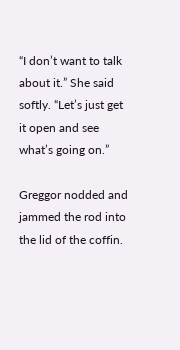“I don’t want to talk about it.” She said softly. “Let’s just get it open and see what’s going on.”

Greggor nodded and jammed the rod into the lid of the coffin.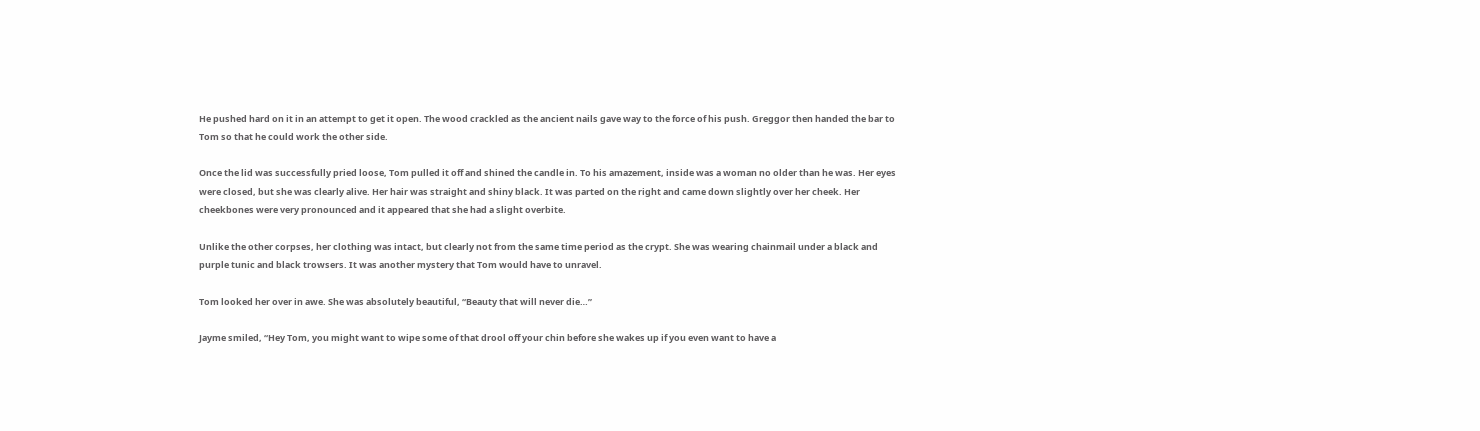He pushed hard on it in an attempt to get it open. The wood crackled as the ancient nails gave way to the force of his push. Greggor then handed the bar to Tom so that he could work the other side.

Once the lid was successfully pried loose, Tom pulled it off and shined the candle in. To his amazement, inside was a woman no older than he was. Her eyes were closed, but she was clearly alive. Her hair was straight and shiny black. It was parted on the right and came down slightly over her cheek. Her cheekbones were very pronounced and it appeared that she had a slight overbite.

Unlike the other corpses, her clothing was intact, but clearly not from the same time period as the crypt. She was wearing chainmail under a black and purple tunic and black trowsers. It was another mystery that Tom would have to unravel.

Tom looked her over in awe. She was absolutely beautiful, “Beauty that will never die…”

Jayme smiled, “Hey Tom, you might want to wipe some of that drool off your chin before she wakes up if you even want to have a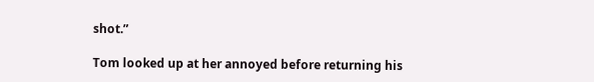shot.”

Tom looked up at her annoyed before returning his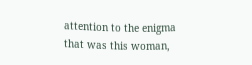attention to the enigma that was this woman,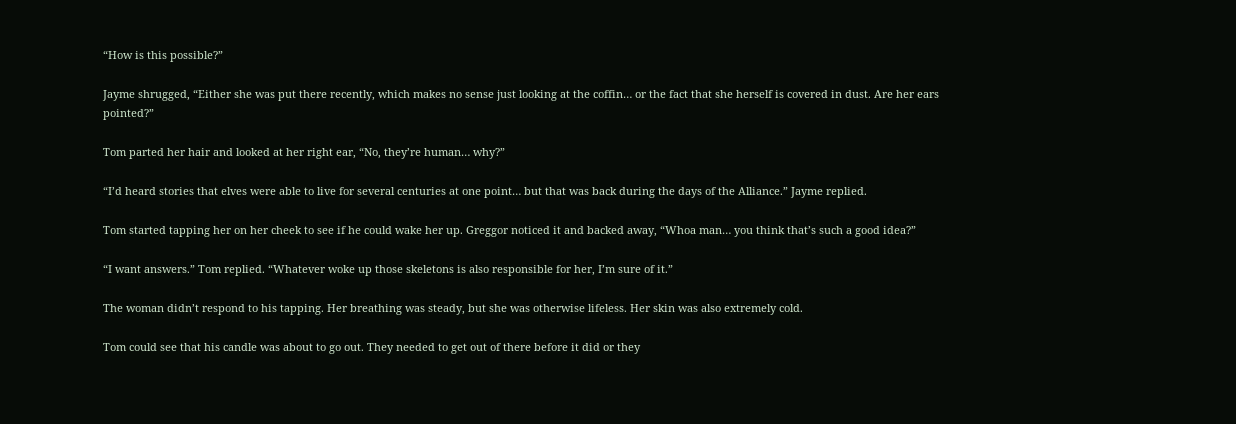“How is this possible?”

Jayme shrugged, “Either she was put there recently, which makes no sense just looking at the coffin… or the fact that she herself is covered in dust. Are her ears pointed?”

Tom parted her hair and looked at her right ear, “No, they’re human… why?”

“I’d heard stories that elves were able to live for several centuries at one point… but that was back during the days of the Alliance.” Jayme replied.

Tom started tapping her on her cheek to see if he could wake her up. Greggor noticed it and backed away, “Whoa man… you think that’s such a good idea?”

“I want answers.” Tom replied. “Whatever woke up those skeletons is also responsible for her, I’m sure of it.”

The woman didn’t respond to his tapping. Her breathing was steady, but she was otherwise lifeless. Her skin was also extremely cold.

Tom could see that his candle was about to go out. They needed to get out of there before it did or they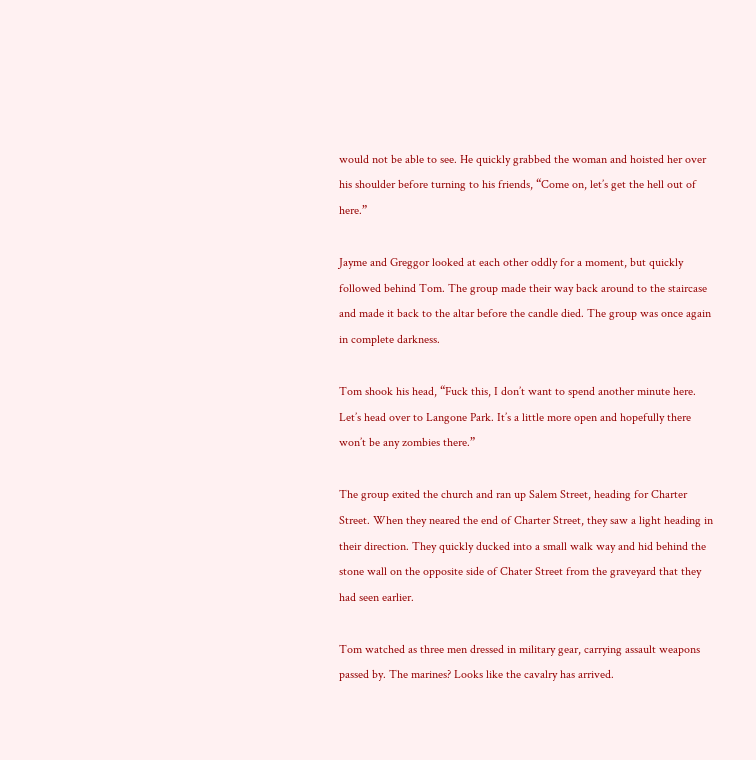would not be able to see. He quickly grabbed the woman and hoisted her over his shoulder before turning to his friends, “Come on, let’s get the hell out of here.”

Jayme and Greggor looked at each other oddly for a moment, but quickly followed behind Tom. The group made their way back around to the staircase and made it back to the altar before the candle died. The group was once again in complete darkness.

Tom shook his head, “Fuck this, I don’t want to spend another minute here. Let’s head over to Langone Park. It’s a little more open and hopefully there won’t be any zombies there.”

The group exited the church and ran up Salem Street, heading for Charter Street. When they neared the end of Charter Street, they saw a light heading in their direction. They quickly ducked into a small walk way and hid behind the stone wall on the opposite side of Chater Street from the graveyard that they had seen earlier.

Tom watched as three men dressed in military gear, carrying assault weapons passed by. The marines? Looks like the cavalry has arrived.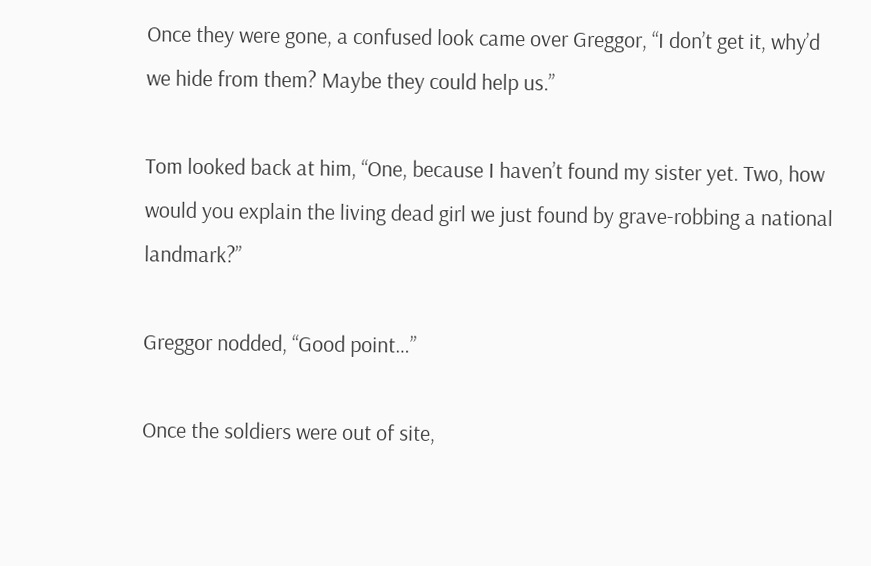Once they were gone, a confused look came over Greggor, “I don’t get it, why’d we hide from them? Maybe they could help us.”

Tom looked back at him, “One, because I haven’t found my sister yet. Two, how would you explain the living dead girl we just found by grave-robbing a national landmark?”

Greggor nodded, “Good point…”

Once the soldiers were out of site,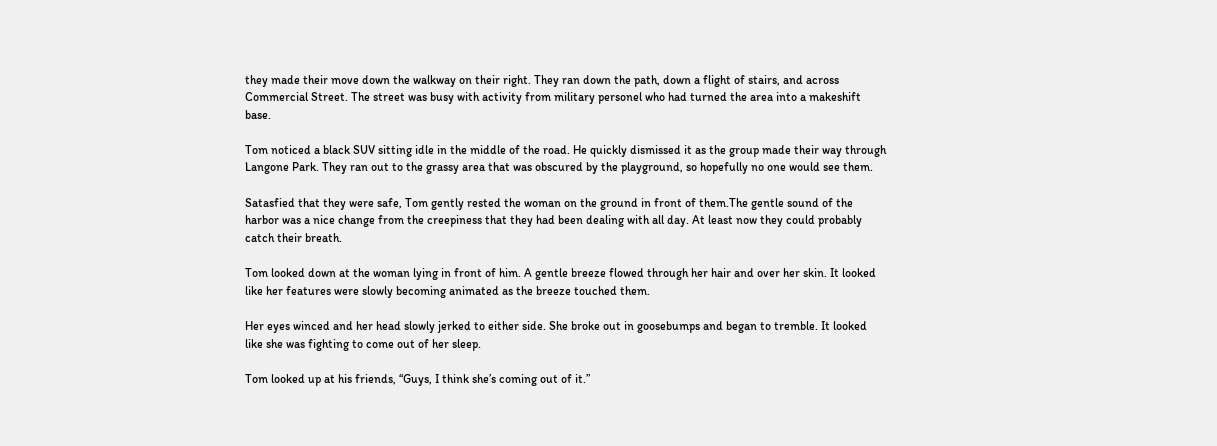they made their move down the walkway on their right. They ran down the path, down a flight of stairs, and across Commercial Street. The street was busy with activity from military personel who had turned the area into a makeshift base.

Tom noticed a black SUV sitting idle in the middle of the road. He quickly dismissed it as the group made their way through Langone Park. They ran out to the grassy area that was obscured by the playground, so hopefully no one would see them.

Satasfied that they were safe, Tom gently rested the woman on the ground in front of them.The gentle sound of the harbor was a nice change from the creepiness that they had been dealing with all day. At least now they could probably catch their breath.

Tom looked down at the woman lying in front of him. A gentle breeze flowed through her hair and over her skin. It looked like her features were slowly becoming animated as the breeze touched them.

Her eyes winced and her head slowly jerked to either side. She broke out in goosebumps and began to tremble. It looked like she was fighting to come out of her sleep.

Tom looked up at his friends, “Guys, I think she’s coming out of it.”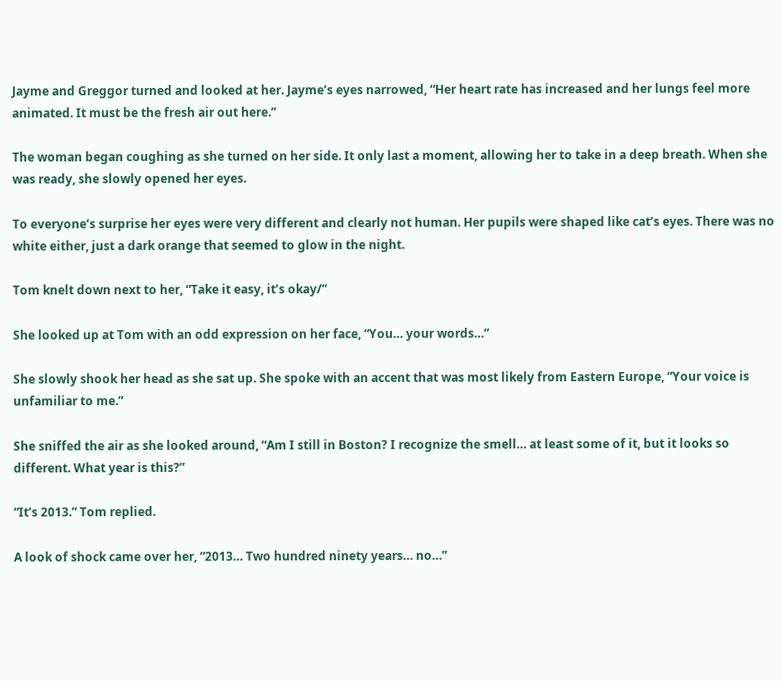Jayme and Greggor turned and looked at her. Jayme’s eyes narrowed, “Her heart rate has increased and her lungs feel more animated. It must be the fresh air out here.”

The woman began coughing as she turned on her side. It only last a moment, allowing her to take in a deep breath. When she was ready, she slowly opened her eyes.

To everyone’s surprise her eyes were very different and clearly not human. Her pupils were shaped like cat’s eyes. There was no white either, just a dark orange that seemed to glow in the night.

Tom knelt down next to her, “Take it easy, it’s okay/”

She looked up at Tom with an odd expression on her face, “You… your words…”

She slowly shook her head as she sat up. She spoke with an accent that was most likely from Eastern Europe, “Your voice is unfamiliar to me.”

She sniffed the air as she looked around, “Am I still in Boston? I recognize the smell… at least some of it, but it looks so different. What year is this?”

“It’s 2013.” Tom replied.

A look of shock came over her, “2013… Two hundred ninety years… no…”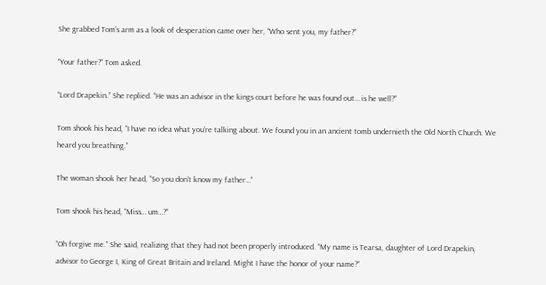She grabbed Tom’s arm as a look of desperation came over her, “Who sent you, my father?”

“Your father?” Tom asked.

“Lord Drapekin.” She replied. “He was an advisor in the kings court before he was found out… is he well?”

Tom shook his head, “I have no idea what you’re talking about. We found you in an ancient tomb undernieth the Old North Church. We heard you breathing.”

The woman shook her head, “So you don’t know my father…”

Tom shook his head, “Miss… um…?”

“Oh forgive me.” She said, realizing that they had not been properly introduced. “My name is Tearsa, daughter of Lord Drapekin, advisor to George I, King of Great Britain and Ireland. Might I have the honor of your name?”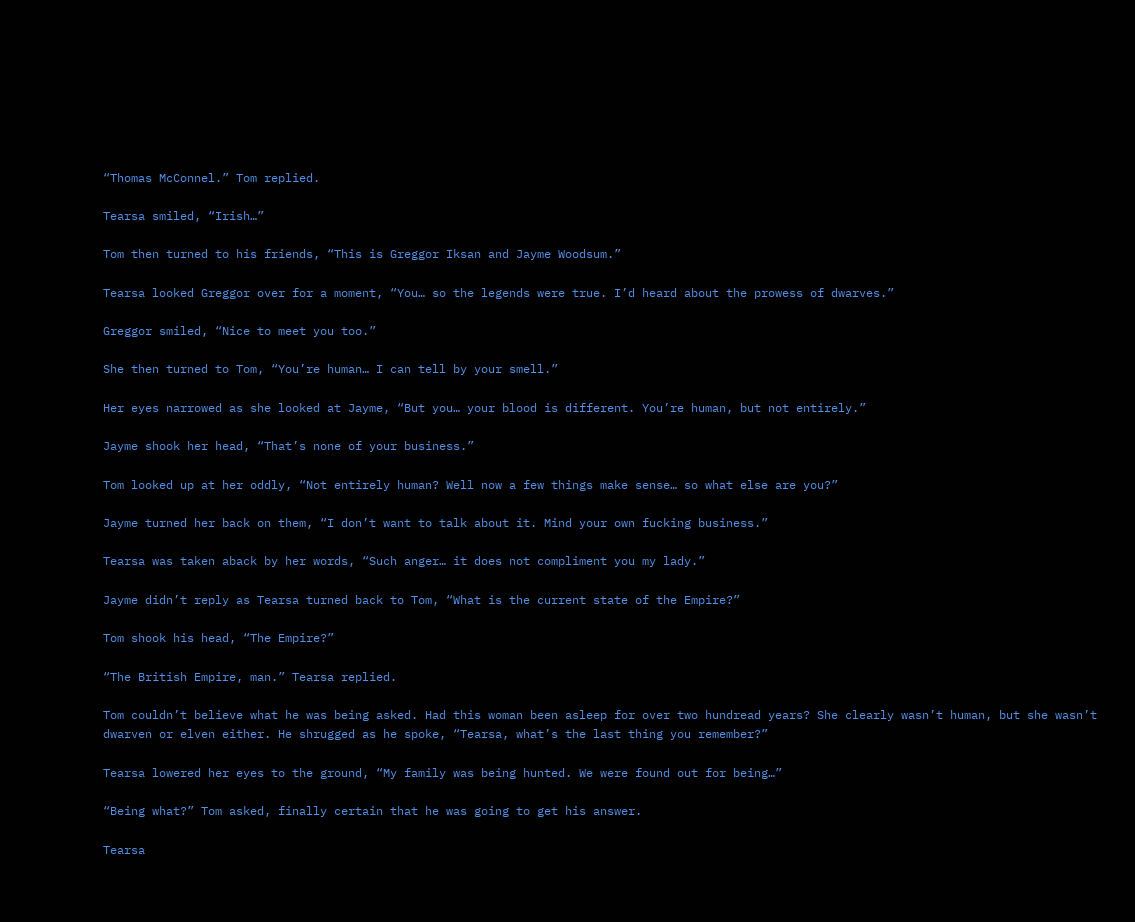“Thomas McConnel.” Tom replied.

Tearsa smiled, “Irish…”

Tom then turned to his friends, “This is Greggor Iksan and Jayme Woodsum.”

Tearsa looked Greggor over for a moment, “You… so the legends were true. I’d heard about the prowess of dwarves.”

Greggor smiled, “Nice to meet you too.”

She then turned to Tom, “You’re human… I can tell by your smell.”

Her eyes narrowed as she looked at Jayme, “But you… your blood is different. You’re human, but not entirely.”

Jayme shook her head, “That’s none of your business.”

Tom looked up at her oddly, “Not entirely human? Well now a few things make sense… so what else are you?”

Jayme turned her back on them, “I don’t want to talk about it. Mind your own fucking business.”

Tearsa was taken aback by her words, “Such anger… it does not compliment you my lady.”

Jayme didn’t reply as Tearsa turned back to Tom, “What is the current state of the Empire?”

Tom shook his head, “The Empire?”

“The British Empire, man.” Tearsa replied.

Tom couldn’t believe what he was being asked. Had this woman been asleep for over two hundread years? She clearly wasn’t human, but she wasn’t dwarven or elven either. He shrugged as he spoke, “Tearsa, what’s the last thing you remember?”

Tearsa lowered her eyes to the ground, “My family was being hunted. We were found out for being…”

“Being what?” Tom asked, finally certain that he was going to get his answer.

Tearsa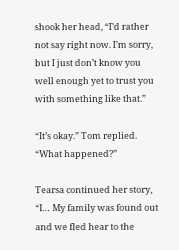shook her head, “I’d rather not say right now. I’m sorry, but I just don’t know you well enough yet to trust you with something like that.”

“It’s okay.” Tom replied. “What happened?”

Tearsa continued her story, “I… My family was found out and we fled hear to the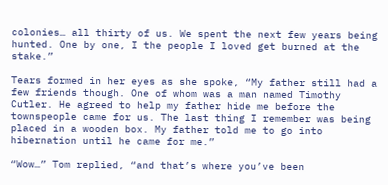colonies… all thirty of us. We spent the next few years being hunted. One by one, I the people I loved get burned at the stake.”

Tears formed in her eyes as she spoke, “My father still had a few friends though. One of whom was a man named Timothy Cutler. He agreed to help my father hide me before the townspeople came for us. The last thing I remember was being placed in a wooden box. My father told me to go into hibernation until he came for me.”

“Wow…” Tom replied, “and that’s where you’ve been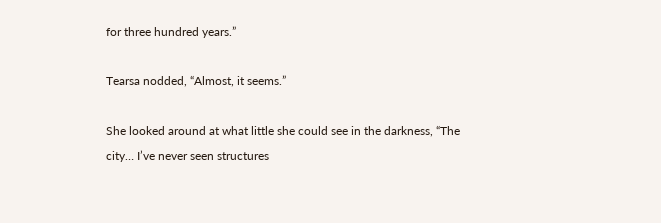for three hundred years.”

Tearsa nodded, “Almost, it seems.”

She looked around at what little she could see in the darkness, “The city… I’ve never seen structures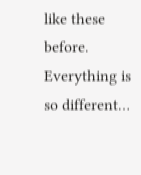like these before. Everything is so different…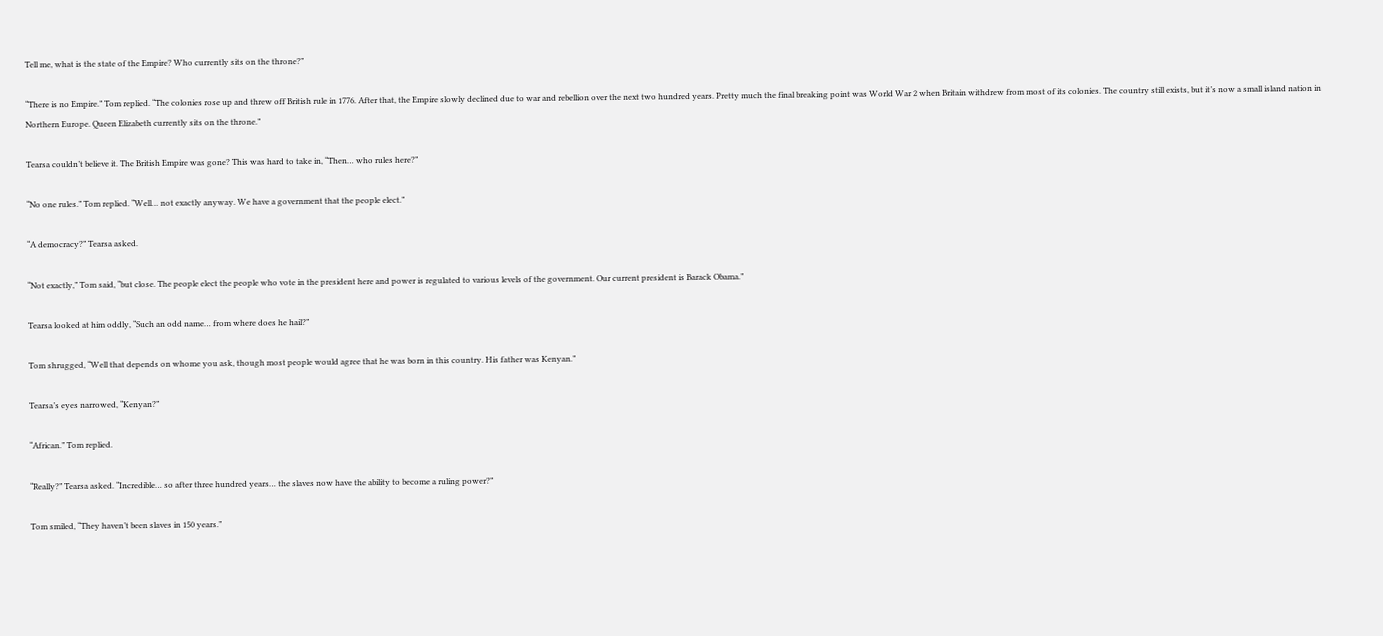Tell me, what is the state of the Empire? Who currently sits on the throne?”

“There is no Empire.” Tom replied. “The colonies rose up and threw off British rule in 1776. After that, the Empire slowly declined due to war and rebellion over the next two hundred years. Pretty much the final breaking point was World War 2 when Britain withdrew from most of its colonies. The country still exists, but it’s now a small island nation in Northern Europe. Queen Elizabeth currently sits on the throne.”

Tearsa couldn’t believe it. The British Empire was gone? This was hard to take in, “Then… who rules here?”

“No one rules.” Tom replied. “Well… not exactly anyway. We have a government that the people elect.”

“A democracy?” Tearsa asked.

“Not exactly,” Tom said, “but close. The people elect the people who vote in the president here and power is regulated to various levels of the government. Our current president is Barack Obama.”

Tearsa looked at him oddly, “Such an odd name… from where does he hail?”

Tom shrugged, “Well that depends on whome you ask, though most people would agree that he was born in this country. His father was Kenyan.”

Tearsa’s eyes narrowed, “Kenyan?”

“African.” Tom replied.

“Really?” Tearsa asked. “Incredible… so after three hundred years… the slaves now have the ability to become a ruling power?”

Tom smiled, “They haven’t been slaves in 150 years.”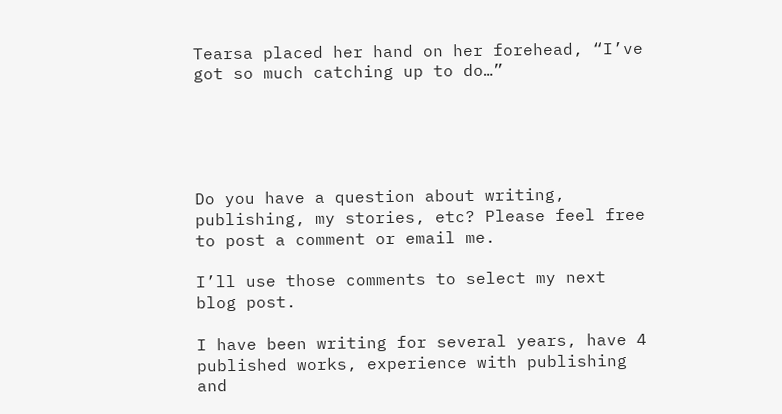Tearsa placed her hand on her forehead, “I’ve got so much catching up to do…”





Do you have a question about writing, publishing, my stories, etc? Please feel free to post a comment or email me.

I’ll use those comments to select my next blog post.

I have been writing for several years, have 4 published works, experience with publishing and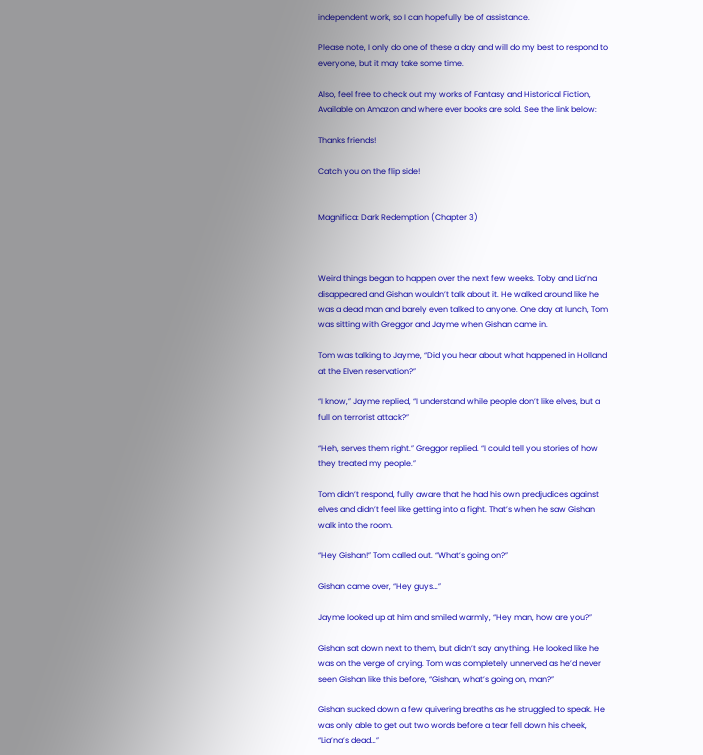independent work, so I can hopefully be of assistance.

Please note, I only do one of these a day and will do my best to respond to everyone, but it may take some time.

Also, feel free to check out my works of Fantasy and Historical Fiction, Available on Amazon and where ever books are sold. See the link below:

Thanks friends!

Catch you on the flip side!


Magnifica: Dark Redemption (Chapter 3)



Weird things began to happen over the next few weeks. Toby and Lia’na disappeared and Gishan wouldn’t talk about it. He walked around like he was a dead man and barely even talked to anyone. One day at lunch, Tom was sitting with Greggor and Jayme when Gishan came in.

Tom was talking to Jayme, “Did you hear about what happened in Holland at the Elven reservation?”

“I know,” Jayme replied, “I understand while people don’t like elves, but a full on terrorist attack?”

“Heh, serves them right.” Greggor replied. “I could tell you stories of how they treated my people.”

Tom didn’t respond, fully aware that he had his own predjudices against elves and didn’t feel like getting into a fight. That’s when he saw Gishan walk into the room.

“Hey Gishan!” Tom called out. “What’s going on?”

Gishan came over, “Hey guys…”

Jayme looked up at him and smiled warmly, “Hey man, how are you?”

Gishan sat down next to them, but didn’t say anything. He looked like he was on the verge of crying. Tom was completely unnerved as he’d never seen Gishan like this before, “Gishan, what’s going on, man?”

Gishan sucked down a few quivering breaths as he struggled to speak. He was only able to get out two words before a tear fell down his cheek, “Lia’na’s dead…”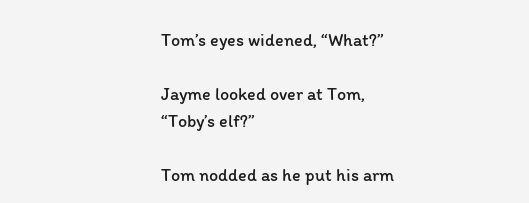Tom’s eyes widened, “What?”

Jayme looked over at Tom, “Toby’s elf?”

Tom nodded as he put his arm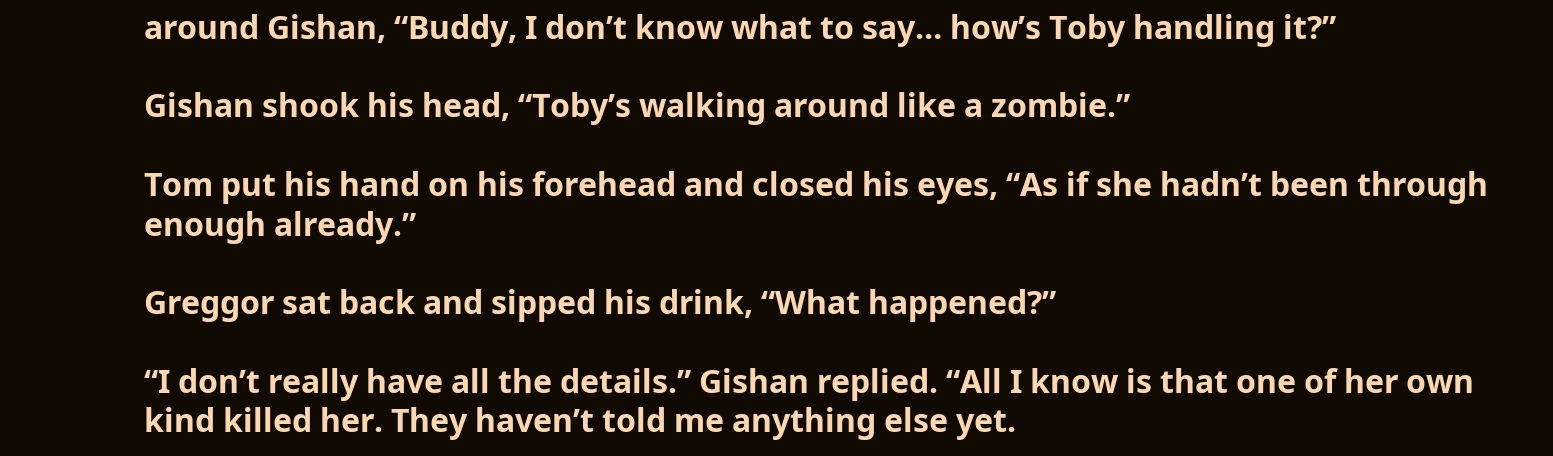around Gishan, “Buddy, I don’t know what to say… how’s Toby handling it?”

Gishan shook his head, “Toby’s walking around like a zombie.”

Tom put his hand on his forehead and closed his eyes, “As if she hadn’t been through enough already.”

Greggor sat back and sipped his drink, “What happened?”

“I don’t really have all the details.” Gishan replied. “All I know is that one of her own kind killed her. They haven’t told me anything else yet.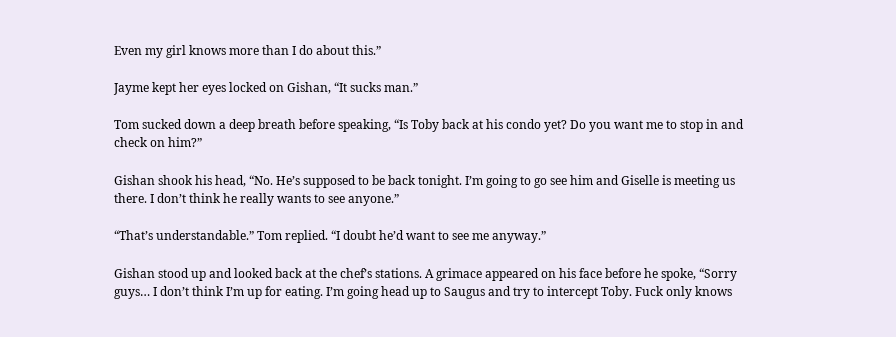Even my girl knows more than I do about this.”

Jayme kept her eyes locked on Gishan, “It sucks man.”

Tom sucked down a deep breath before speaking, “Is Toby back at his condo yet? Do you want me to stop in and check on him?”

Gishan shook his head, “No. He’s supposed to be back tonight. I’m going to go see him and Giselle is meeting us there. I don’t think he really wants to see anyone.”

“That’s understandable.” Tom replied. “I doubt he’d want to see me anyway.”

Gishan stood up and looked back at the chef’s stations. A grimace appeared on his face before he spoke, “Sorry guys… I don’t think I’m up for eating. I’m going head up to Saugus and try to intercept Toby. Fuck only knows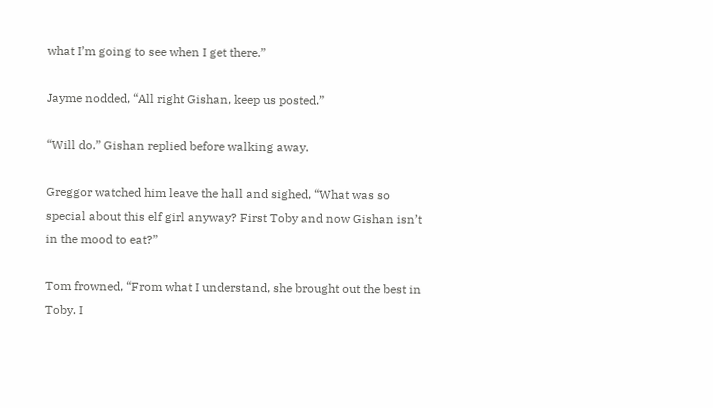what I’m going to see when I get there.”

Jayme nodded, “All right Gishan, keep us posted.”

“Will do.” Gishan replied before walking away.

Greggor watched him leave the hall and sighed, “What was so special about this elf girl anyway? First Toby and now Gishan isn’t in the mood to eat?”

Tom frowned, “From what I understand, she brought out the best in Toby. I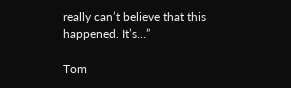really can’t believe that this happened. It’s…”

Tom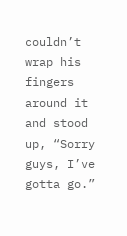couldn’t wrap his fingers around it and stood up, “Sorry guys, I’ve gotta go.”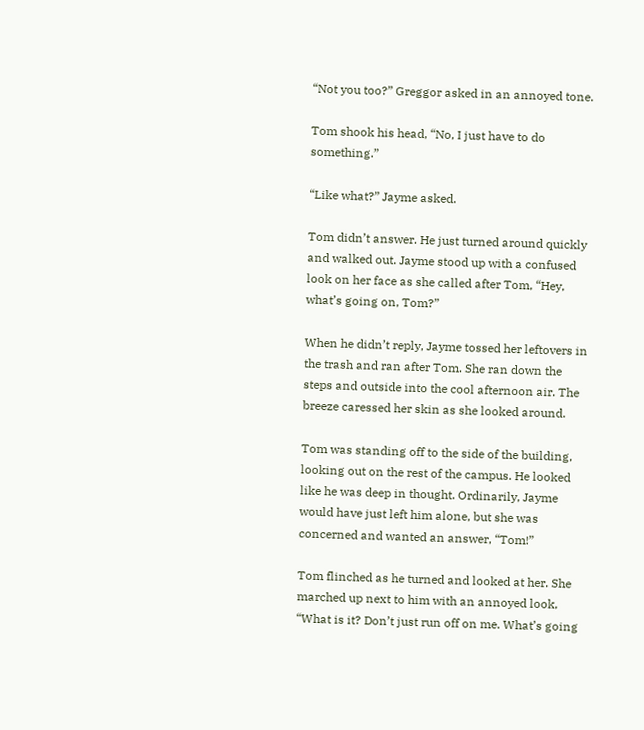“Not you too?” Greggor asked in an annoyed tone.

Tom shook his head, “No, I just have to do something.”

“Like what?” Jayme asked.

Tom didn’t answer. He just turned around quickly and walked out. Jayme stood up with a confused look on her face as she called after Tom, “Hey, what’s going on, Tom?”

When he didn’t reply, Jayme tossed her leftovers in the trash and ran after Tom. She ran down the steps and outside into the cool afternoon air. The breeze caressed her skin as she looked around.

Tom was standing off to the side of the building, looking out on the rest of the campus. He looked like he was deep in thought. Ordinarily, Jayme would have just left him alone, but she was concerned and wanted an answer, “Tom!”

Tom flinched as he turned and looked at her. She marched up next to him with an annoyed look, “What is it? Don’t just run off on me. What’s going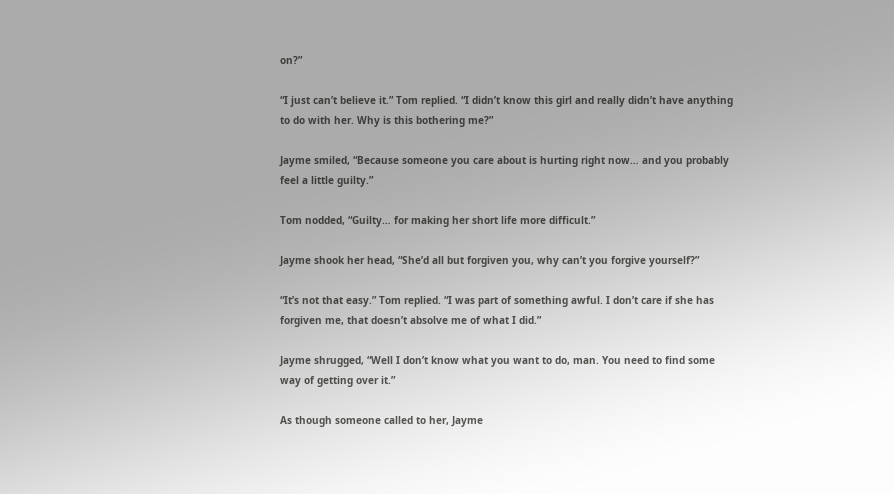on?”

“I just can’t believe it.” Tom replied. “I didn’t know this girl and really didn’t have anything to do with her. Why is this bothering me?”

Jayme smiled, “Because someone you care about is hurting right now… and you probably feel a little guilty.”

Tom nodded, “Guilty… for making her short life more difficult.”

Jayme shook her head, “She’d all but forgiven you, why can’t you forgive yourself?”

“It’s not that easy.” Tom replied. “I was part of something awful. I don’t care if she has forgiven me, that doesn’t absolve me of what I did.”

Jayme shrugged, “Well I don’t know what you want to do, man. You need to find some way of getting over it.”

As though someone called to her, Jayme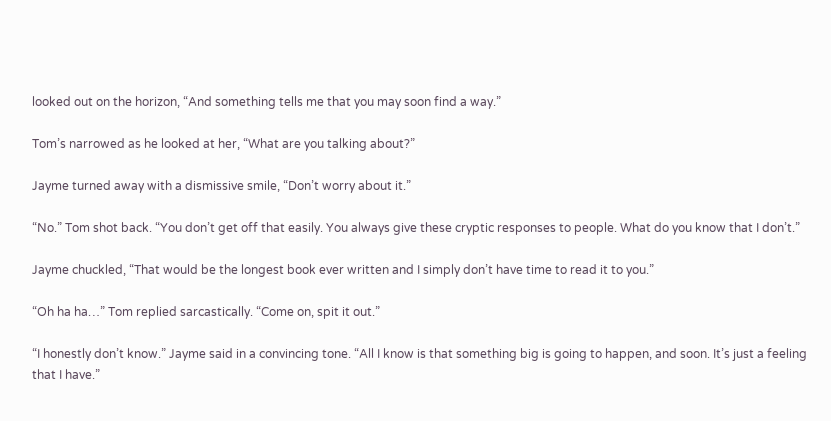looked out on the horizon, “And something tells me that you may soon find a way.”

Tom’s narrowed as he looked at her, “What are you talking about?”

Jayme turned away with a dismissive smile, “Don’t worry about it.”

“No.” Tom shot back. “You don’t get off that easily. You always give these cryptic responses to people. What do you know that I don’t.”

Jayme chuckled, “That would be the longest book ever written and I simply don’t have time to read it to you.”

“Oh ha ha…” Tom replied sarcastically. “Come on, spit it out.”

“I honestly don’t know.” Jayme said in a convincing tone. “All I know is that something big is going to happen, and soon. It’s just a feeling that I have.”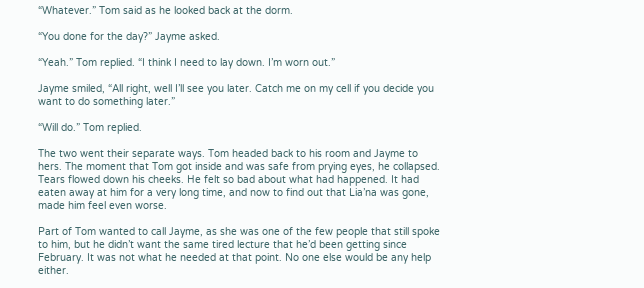“Whatever.” Tom said as he looked back at the dorm.

“You done for the day?” Jayme asked.

“Yeah.” Tom replied. “I think I need to lay down. I’m worn out.”

Jayme smiled, “All right, well I’ll see you later. Catch me on my cell if you decide you want to do something later.”

“Will do.” Tom replied.

The two went their separate ways. Tom headed back to his room and Jayme to hers. The moment that Tom got inside and was safe from prying eyes, he collapsed. Tears flowed down his cheeks. He felt so bad about what had happened. It had eaten away at him for a very long time, and now to find out that Lia’na was gone, made him feel even worse.

Part of Tom wanted to call Jayme, as she was one of the few people that still spoke to him, but he didn’t want the same tired lecture that he’d been getting since February. It was not what he needed at that point. No one else would be any help either.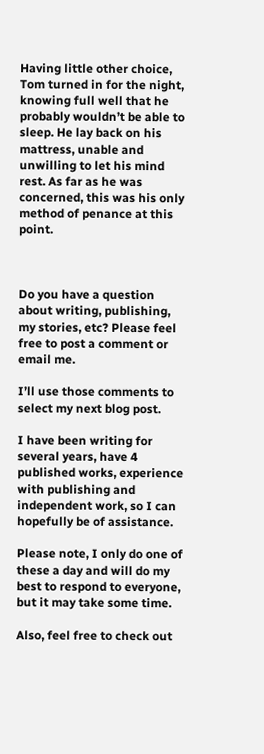Having little other choice, Tom turned in for the night, knowing full well that he probably wouldn’t be able to sleep. He lay back on his mattress, unable and unwilling to let his mind rest. As far as he was concerned, this was his only method of penance at this point.



Do you have a question about writing, publishing, my stories, etc? Please feel free to post a comment or email me.

I’ll use those comments to select my next blog post.

I have been writing for several years, have 4 published works, experience with publishing and independent work, so I can hopefully be of assistance.

Please note, I only do one of these a day and will do my best to respond to everyone, but it may take some time.

Also, feel free to check out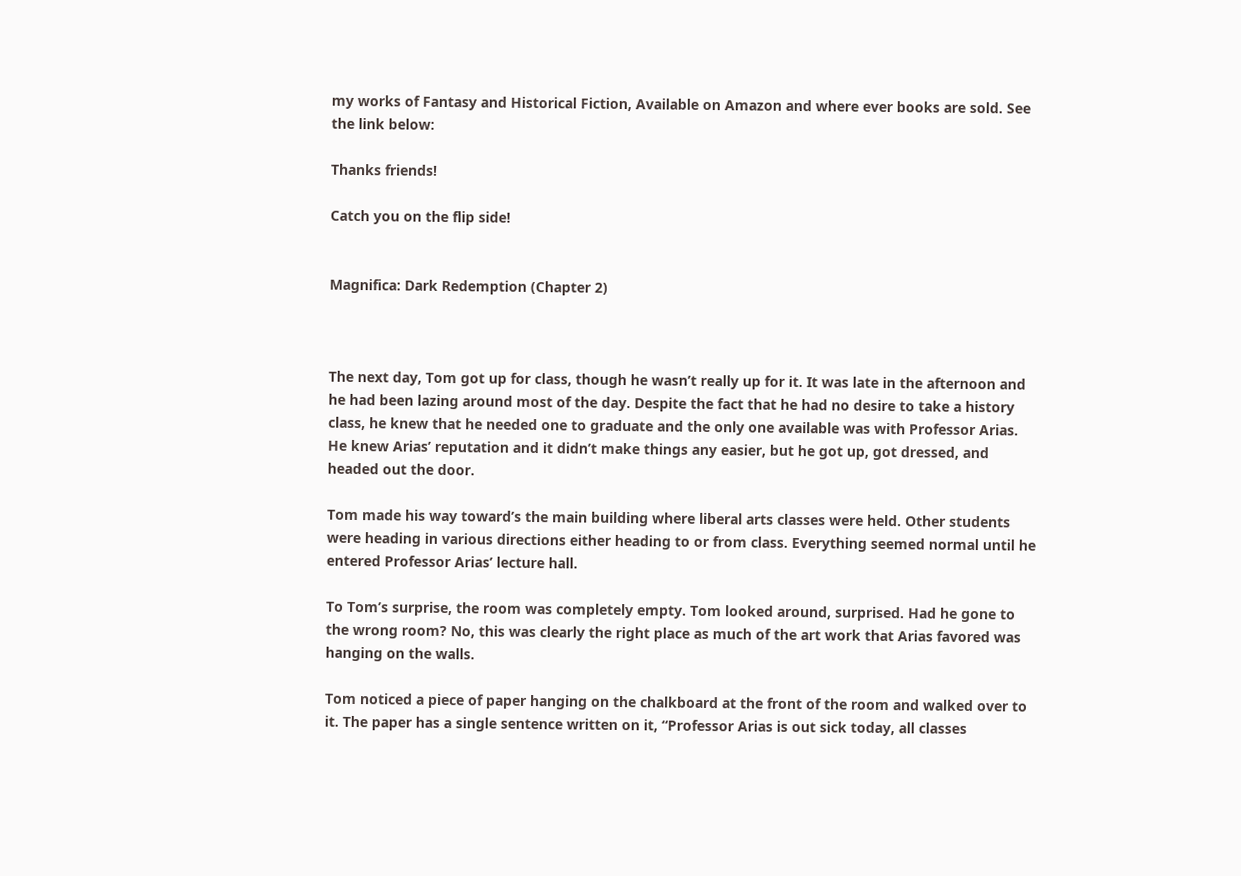my works of Fantasy and Historical Fiction, Available on Amazon and where ever books are sold. See the link below:

Thanks friends!

Catch you on the flip side!


Magnifica: Dark Redemption (Chapter 2)



The next day, Tom got up for class, though he wasn’t really up for it. It was late in the afternoon and he had been lazing around most of the day. Despite the fact that he had no desire to take a history class, he knew that he needed one to graduate and the only one available was with Professor Arias. He knew Arias’ reputation and it didn’t make things any easier, but he got up, got dressed, and headed out the door.

Tom made his way toward’s the main building where liberal arts classes were held. Other students were heading in various directions either heading to or from class. Everything seemed normal until he entered Professor Arias’ lecture hall.

To Tom’s surprise, the room was completely empty. Tom looked around, surprised. Had he gone to the wrong room? No, this was clearly the right place as much of the art work that Arias favored was hanging on the walls.

Tom noticed a piece of paper hanging on the chalkboard at the front of the room and walked over to it. The paper has a single sentence written on it, “Professor Arias is out sick today, all classes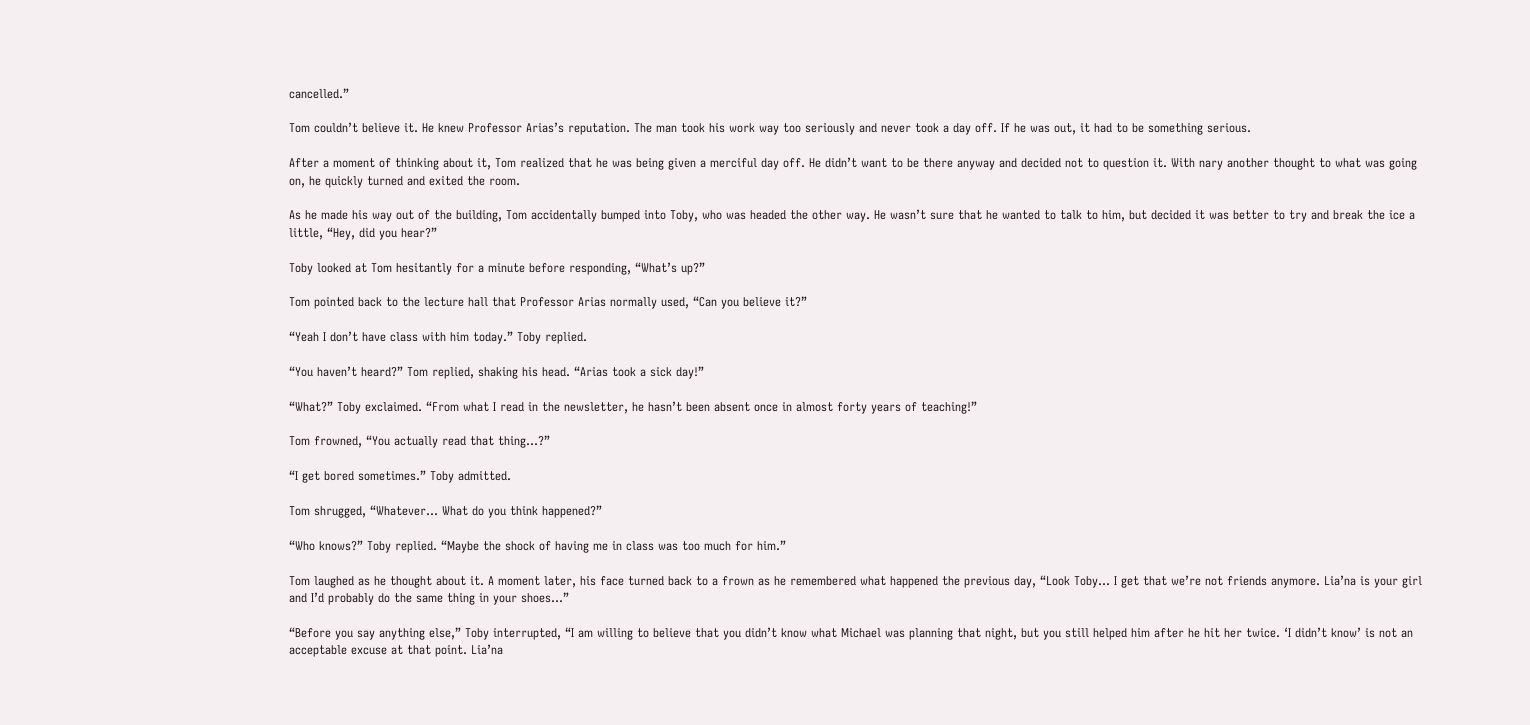cancelled.”

Tom couldn’t believe it. He knew Professor Arias’s reputation. The man took his work way too seriously and never took a day off. If he was out, it had to be something serious.

After a moment of thinking about it, Tom realized that he was being given a merciful day off. He didn’t want to be there anyway and decided not to question it. With nary another thought to what was going on, he quickly turned and exited the room.

As he made his way out of the building, Tom accidentally bumped into Toby, who was headed the other way. He wasn’t sure that he wanted to talk to him, but decided it was better to try and break the ice a little, “Hey, did you hear?”

Toby looked at Tom hesitantly for a minute before responding, “What’s up?”

Tom pointed back to the lecture hall that Professor Arias normally used, “Can you believe it?”

“Yeah I don’t have class with him today.” Toby replied.

“You haven’t heard?” Tom replied, shaking his head. “Arias took a sick day!”

“What?” Toby exclaimed. “From what I read in the newsletter, he hasn’t been absent once in almost forty years of teaching!”

Tom frowned, “You actually read that thing…?”

“I get bored sometimes.” Toby admitted.

Tom shrugged, “Whatever… What do you think happened?”

“Who knows?” Toby replied. “Maybe the shock of having me in class was too much for him.”

Tom laughed as he thought about it. A moment later, his face turned back to a frown as he remembered what happened the previous day, “Look Toby… I get that we’re not friends anymore. Lia’na is your girl and I’d probably do the same thing in your shoes…”

“Before you say anything else,” Toby interrupted, “I am willing to believe that you didn’t know what Michael was planning that night, but you still helped him after he hit her twice. ‘I didn’t know’ is not an acceptable excuse at that point. Lia’na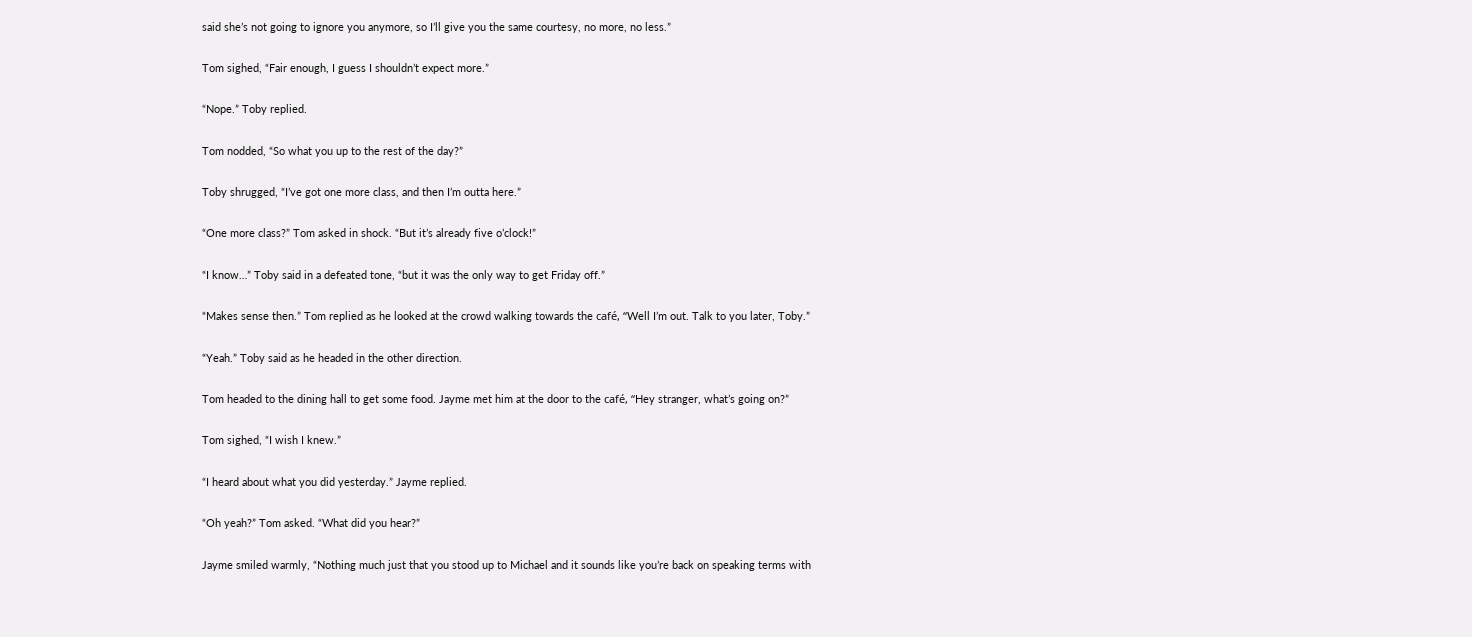said she’s not going to ignore you anymore, so I’ll give you the same courtesy, no more, no less.”

Tom sighed, “Fair enough, I guess I shouldn’t expect more.”

“Nope.” Toby replied.

Tom nodded, “So what you up to the rest of the day?”

Toby shrugged, “I’ve got one more class, and then I’m outta here.”

“One more class?” Tom asked in shock. “But it’s already five o’clock!”

“I know…” Toby said in a defeated tone, “but it was the only way to get Friday off.”

“Makes sense then.” Tom replied as he looked at the crowd walking towards the café, “Well I’m out. Talk to you later, Toby.”

“Yeah.” Toby said as he headed in the other direction.

Tom headed to the dining hall to get some food. Jayme met him at the door to the café, “Hey stranger, what’s going on?”

Tom sighed, “I wish I knew.”

“I heard about what you did yesterday.” Jayme replied.

“Oh yeah?” Tom asked. “What did you hear?”

Jayme smiled warmly, “Nothing much just that you stood up to Michael and it sounds like you’re back on speaking terms with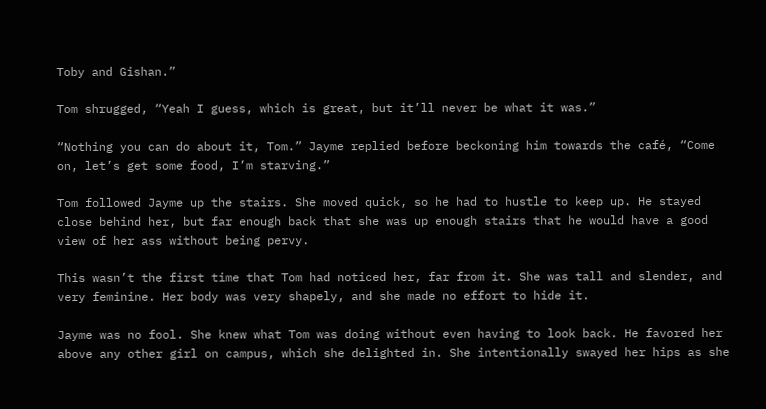Toby and Gishan.”

Tom shrugged, “Yeah I guess, which is great, but it’ll never be what it was.”

“Nothing you can do about it, Tom.” Jayme replied before beckoning him towards the café, “Come on, let’s get some food, I’m starving.”

Tom followed Jayme up the stairs. She moved quick, so he had to hustle to keep up. He stayed close behind her, but far enough back that she was up enough stairs that he would have a good view of her ass without being pervy.

This wasn’t the first time that Tom had noticed her, far from it. She was tall and slender, and very feminine. Her body was very shapely, and she made no effort to hide it.

Jayme was no fool. She knew what Tom was doing without even having to look back. He favored her above any other girl on campus, which she delighted in. She intentionally swayed her hips as she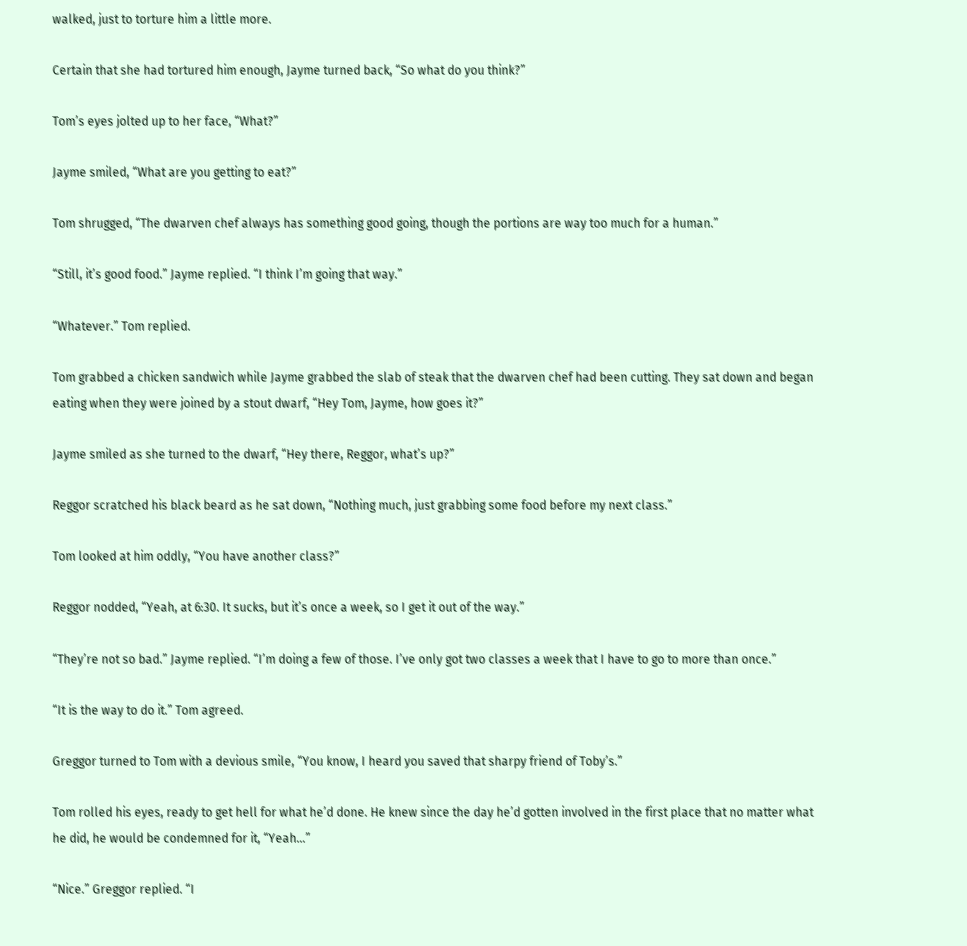walked, just to torture him a little more.

Certain that she had tortured him enough, Jayme turned back, “So what do you think?”

Tom’s eyes jolted up to her face, “What?”

Jayme smiled, “What are you getting to eat?”

Tom shrugged, “The dwarven chef always has something good going, though the portions are way too much for a human.”

“Still, it’s good food.” Jayme replied. “I think I’m going that way.”

“Whatever.” Tom replied.

Tom grabbed a chicken sandwich while Jayme grabbed the slab of steak that the dwarven chef had been cutting. They sat down and began eating when they were joined by a stout dwarf, “Hey Tom, Jayme, how goes it?”

Jayme smiled as she turned to the dwarf, “Hey there, Reggor, what’s up?”

Reggor scratched his black beard as he sat down, “Nothing much, just grabbing some food before my next class.”

Tom looked at him oddly, “You have another class?”

Reggor nodded, “Yeah, at 6:30. It sucks, but it’s once a week, so I get it out of the way.”

“They’re not so bad.” Jayme replied. “I’m doing a few of those. I’ve only got two classes a week that I have to go to more than once.”

“It is the way to do it.” Tom agreed.

Greggor turned to Tom with a devious smile, “You know, I heard you saved that sharpy friend of Toby’s.”

Tom rolled his eyes, ready to get hell for what he’d done. He knew since the day he’d gotten involved in the first place that no matter what he did, he would be condemned for it, “Yeah…”

“Nice.” Greggor replied. “I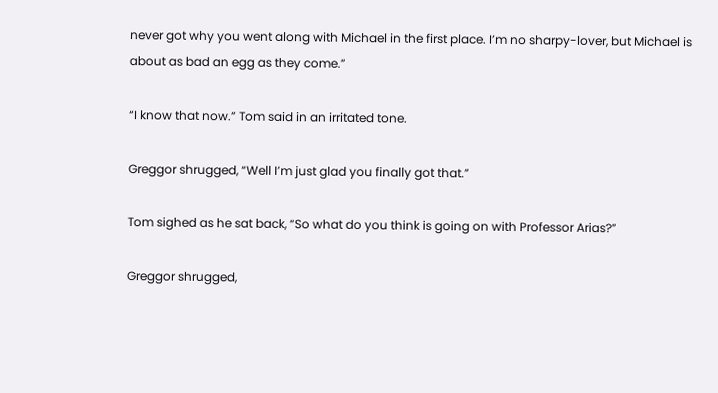never got why you went along with Michael in the first place. I’m no sharpy-lover, but Michael is about as bad an egg as they come.”

“I know that now.” Tom said in an irritated tone.

Greggor shrugged, “Well I’m just glad you finally got that.”

Tom sighed as he sat back, “So what do you think is going on with Professor Arias?”

Greggor shrugged,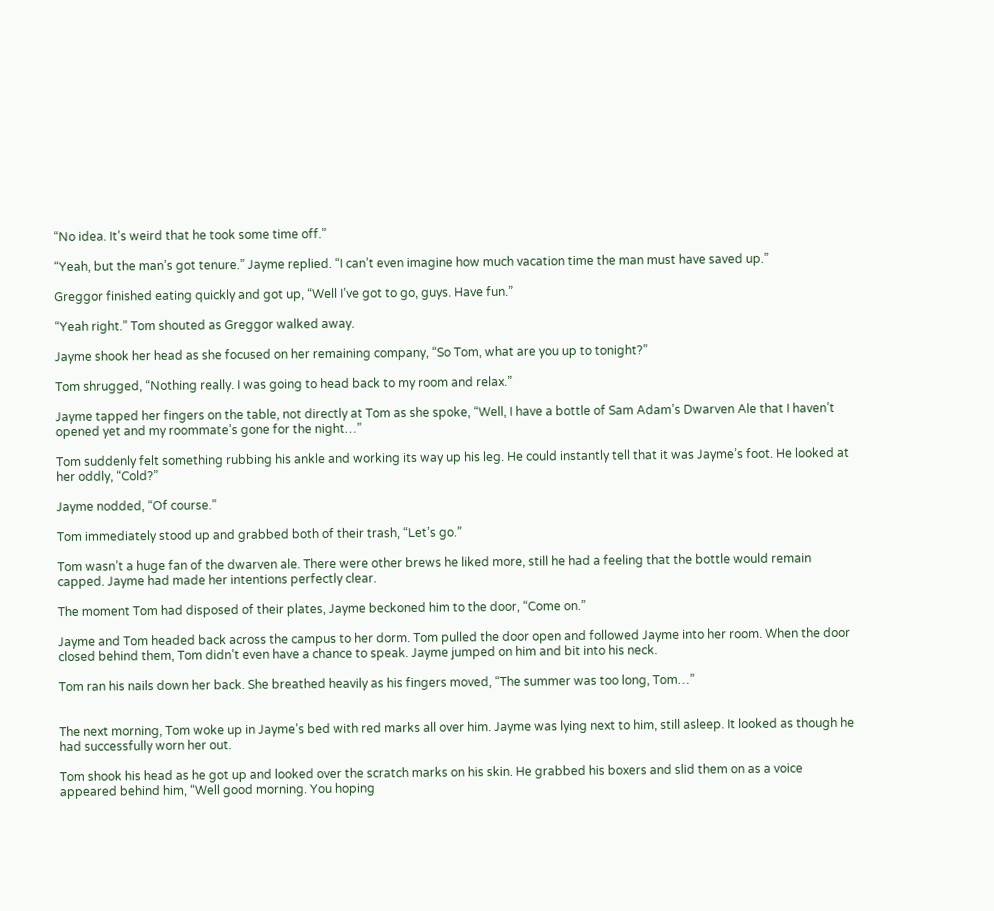“No idea. It’s weird that he took some time off.”

“Yeah, but the man’s got tenure.” Jayme replied. “I can’t even imagine how much vacation time the man must have saved up.”

Greggor finished eating quickly and got up, “Well I’ve got to go, guys. Have fun.”

“Yeah right.” Tom shouted as Greggor walked away.

Jayme shook her head as she focused on her remaining company, “So Tom, what are you up to tonight?”

Tom shrugged, “Nothing really. I was going to head back to my room and relax.”

Jayme tapped her fingers on the table, not directly at Tom as she spoke, “Well, I have a bottle of Sam Adam’s Dwarven Ale that I haven’t opened yet and my roommate’s gone for the night…”

Tom suddenly felt something rubbing his ankle and working its way up his leg. He could instantly tell that it was Jayme’s foot. He looked at her oddly, “Cold?”

Jayme nodded, “Of course.”

Tom immediately stood up and grabbed both of their trash, “Let’s go.”

Tom wasn’t a huge fan of the dwarven ale. There were other brews he liked more, still he had a feeling that the bottle would remain capped. Jayme had made her intentions perfectly clear.

The moment Tom had disposed of their plates, Jayme beckoned him to the door, “Come on.”

Jayme and Tom headed back across the campus to her dorm. Tom pulled the door open and followed Jayme into her room. When the door closed behind them, Tom didn’t even have a chance to speak. Jayme jumped on him and bit into his neck.

Tom ran his nails down her back. She breathed heavily as his fingers moved, “The summer was too long, Tom…”


The next morning, Tom woke up in Jayme’s bed with red marks all over him. Jayme was lying next to him, still asleep. It looked as though he had successfully worn her out.

Tom shook his head as he got up and looked over the scratch marks on his skin. He grabbed his boxers and slid them on as a voice appeared behind him, “Well good morning. You hoping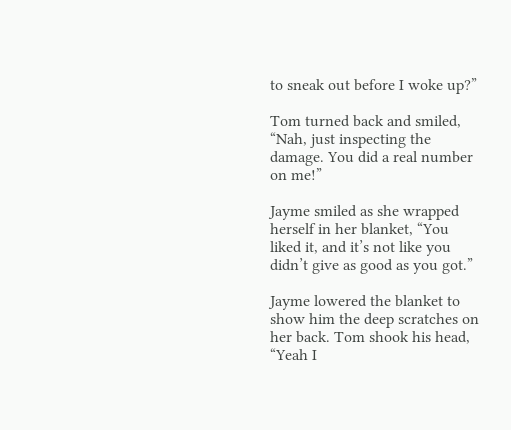to sneak out before I woke up?”

Tom turned back and smiled, “Nah, just inspecting the damage. You did a real number on me!”

Jayme smiled as she wrapped herself in her blanket, “You liked it, and it’s not like you didn’t give as good as you got.”

Jayme lowered the blanket to show him the deep scratches on her back. Tom shook his head, “Yeah I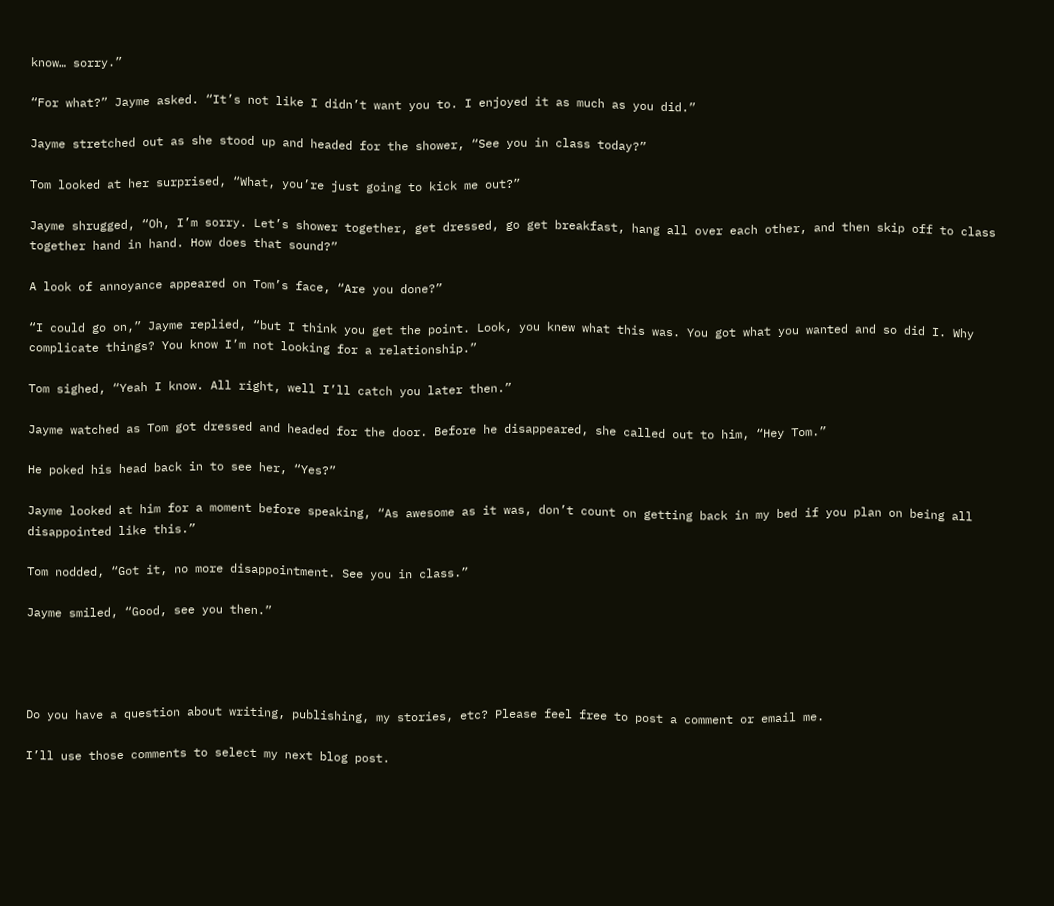know… sorry.”

“For what?” Jayme asked. “It’s not like I didn’t want you to. I enjoyed it as much as you did.”

Jayme stretched out as she stood up and headed for the shower, “See you in class today?”

Tom looked at her surprised, “What, you’re just going to kick me out?”

Jayme shrugged, “Oh, I’m sorry. Let’s shower together, get dressed, go get breakfast, hang all over each other, and then skip off to class together hand in hand. How does that sound?”

A look of annoyance appeared on Tom’s face, “Are you done?”

“I could go on,” Jayme replied, “but I think you get the point. Look, you knew what this was. You got what you wanted and so did I. Why complicate things? You know I’m not looking for a relationship.”

Tom sighed, “Yeah I know. All right, well I’ll catch you later then.”

Jayme watched as Tom got dressed and headed for the door. Before he disappeared, she called out to him, “Hey Tom.”

He poked his head back in to see her, “Yes?”

Jayme looked at him for a moment before speaking, “As awesome as it was, don’t count on getting back in my bed if you plan on being all disappointed like this.”

Tom nodded, “Got it, no more disappointment. See you in class.”

Jayme smiled, “Good, see you then.”




Do you have a question about writing, publishing, my stories, etc? Please feel free to post a comment or email me.

I’ll use those comments to select my next blog post.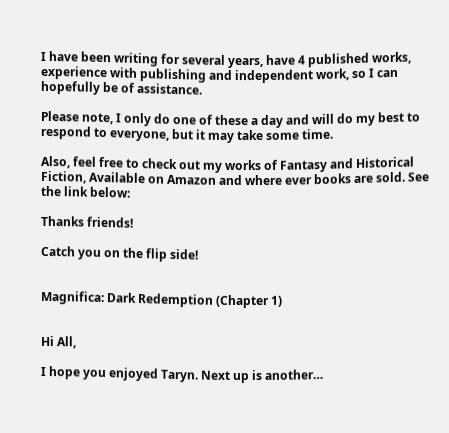I have been writing for several years, have 4 published works, experience with publishing and independent work, so I can hopefully be of assistance.

Please note, I only do one of these a day and will do my best to respond to everyone, but it may take some time.

Also, feel free to check out my works of Fantasy and Historical Fiction, Available on Amazon and where ever books are sold. See the link below:

Thanks friends!

Catch you on the flip side!


Magnifica: Dark Redemption (Chapter 1)


Hi All,

I hope you enjoyed Taryn. Next up is another…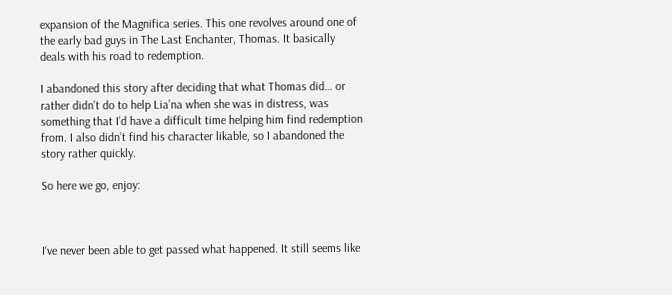expansion of the Magnifica series. This one revolves around one of the early bad guys in The Last Enchanter, Thomas. It basically deals with his road to redemption.

I abandoned this story after deciding that what Thomas did… or rather didn’t do to help Lia’na when she was in distress, was something that I’d have a difficult time helping him find redemption from. I also didn’t find his character likable, so I abandoned the story rather quickly.

So here we go, enjoy:



I‘ve never been able to get passed what happened. It still seems like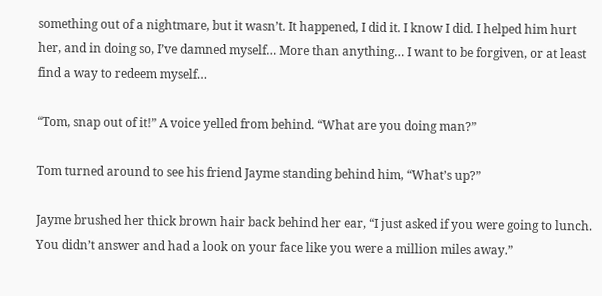something out of a nightmare, but it wasn’t. It happened, I did it. I know I did. I helped him hurt her, and in doing so, I’ve damned myself… More than anything… I want to be forgiven, or at least find a way to redeem myself…

“Tom, snap out of it!” A voice yelled from behind. “What are you doing man?”

Tom turned around to see his friend Jayme standing behind him, “What’s up?”

Jayme brushed her thick brown hair back behind her ear, “I just asked if you were going to lunch. You didn’t answer and had a look on your face like you were a million miles away.”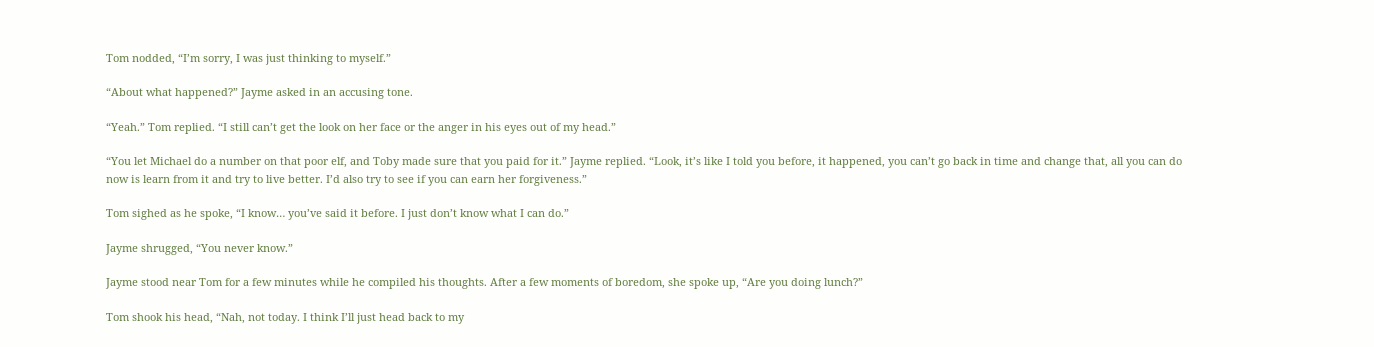Tom nodded, “I’m sorry, I was just thinking to myself.”

“About what happened?” Jayme asked in an accusing tone.

“Yeah.” Tom replied. “I still can’t get the look on her face or the anger in his eyes out of my head.”

“You let Michael do a number on that poor elf, and Toby made sure that you paid for it.” Jayme replied. “Look, it’s like I told you before, it happened, you can’t go back in time and change that, all you can do now is learn from it and try to live better. I’d also try to see if you can earn her forgiveness.”

Tom sighed as he spoke, “I know… you’ve said it before. I just don’t know what I can do.”

Jayme shrugged, “You never know.”

Jayme stood near Tom for a few minutes while he compiled his thoughts. After a few moments of boredom, she spoke up, “Are you doing lunch?”

Tom shook his head, “Nah, not today. I think I’ll just head back to my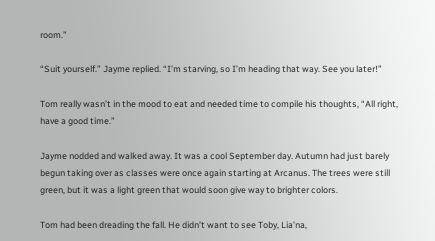room.”

“Suit yourself.” Jayme replied. “I’m starving, so I’m heading that way. See you later!”

Tom really wasn’t in the mood to eat and needed time to compile his thoughts, “All right, have a good time.”

Jayme nodded and walked away. It was a cool September day. Autumn had just barely begun taking over as classes were once again starting at Arcanus. The trees were still green, but it was a light green that would soon give way to brighter colors.

Tom had been dreading the fall. He didn’t want to see Toby, Lia’na,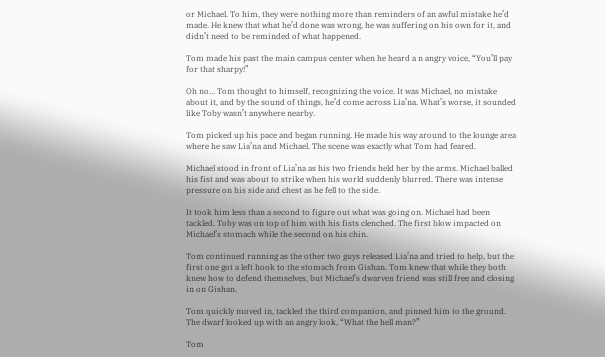or Michael. To him, they were nothing more than reminders of an awful mistake he’d made. He knew that what he’d done was wrong, he was suffering on his own for it, and didn’t need to be reminded of what happened.

Tom made his past the main campus center when he heard a n angry voice, “You’ll pay for that sharpy!”

Oh no… Tom thought to himself, recognizing the voice. It was Michael, no mistake about it, and by the sound of things, he’d come across Lia’na. What’s worse, it sounded like Toby wasn’t anywhere nearby.

Tom picked up his pace and began running. He made his way around to the lounge area where he saw Lia’na and Michael. The scene was exactly what Tom had feared.

Michael stood in front of Lia’na as his two friends held her by the arms. Michael balled his fist and was about to strike when his world suddenly blurred. There was intense pressure on his side and chest as he fell to the side.

It took him less than a second to figure out what was going on. Michael had been tackled. Toby was on top of him with his fists clenched. The first blow impacted on Michael’s stomach while the second on his chin.

Tom continued running as the other two guys released Lia’na and tried to help, but the first one got a left hook to the stomach from Gishan. Tom knew that while they both knew how to defend themselves, but Michael’s dwarven friend was still free and closing in on Gishan.

Tom quickly moved in, tackled the third companion, and pinned him to the ground. The dwarf looked up with an angry look, “What the hell man?”

Tom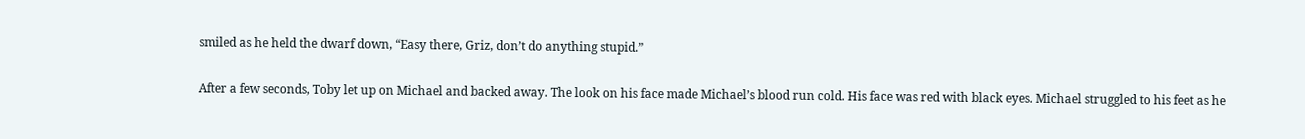smiled as he held the dwarf down, “Easy there, Griz, don’t do anything stupid.”

After a few seconds, Toby let up on Michael and backed away. The look on his face made Michael’s blood run cold. His face was red with black eyes. Michael struggled to his feet as he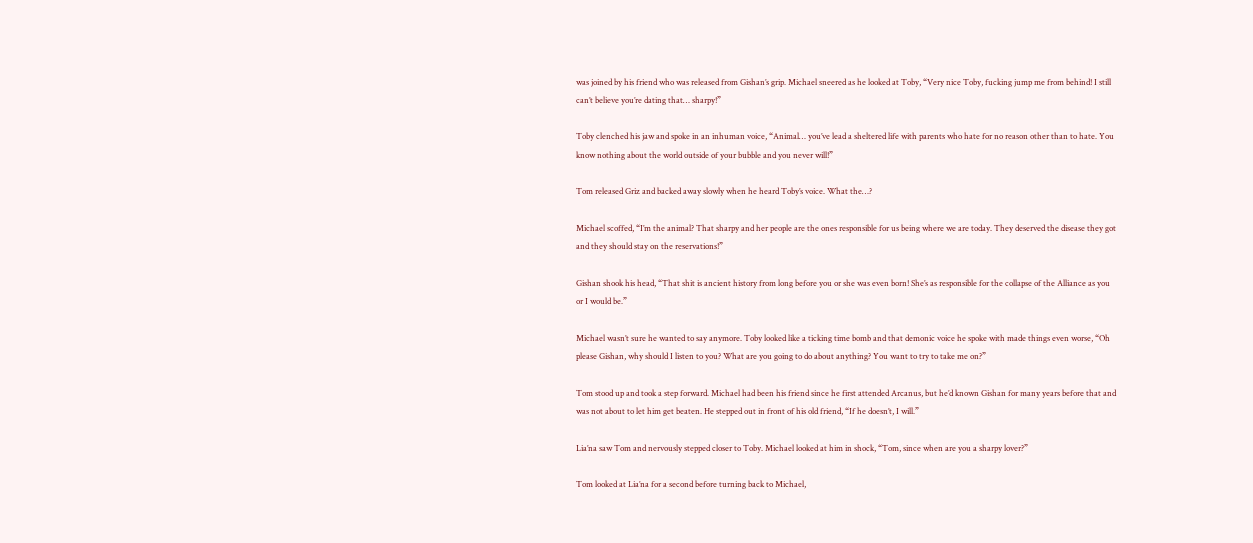was joined by his friend who was released from Gishan’s grip. Michael sneered as he looked at Toby, “Very nice Toby, fucking jump me from behind! I still can’t believe you’re dating that… sharpy!”

Toby clenched his jaw and spoke in an inhuman voice, “Animal… you’ve lead a sheltered life with parents who hate for no reason other than to hate. You know nothing about the world outside of your bubble and you never will!”

Tom released Griz and backed away slowly when he heard Toby’s voice. What the…?

Michael scoffed, “I’m the animal? That sharpy and her people are the ones responsible for us being where we are today. They deserved the disease they got and they should stay on the reservations!”

Gishan shook his head, “That shit is ancient history from long before you or she was even born! She’s as responsible for the collapse of the Alliance as you or I would be.”

Michael wasn’t sure he wanted to say anymore. Toby looked like a ticking time bomb and that demonic voice he spoke with made things even worse, “Oh please Gishan, why should I listen to you? What are you going to do about anything? You want to try to take me on?”

Tom stood up and took a step forward. Michael had been his friend since he first attended Arcanus, but he’d known Gishan for many years before that and was not about to let him get beaten. He stepped out in front of his old friend, “If he doesn’t, I will.”

Lia’na saw Tom and nervously stepped closer to Toby. Michael looked at him in shock, “Tom, since when are you a sharpy lover?”

Tom looked at Lia’na for a second before turning back to Michael,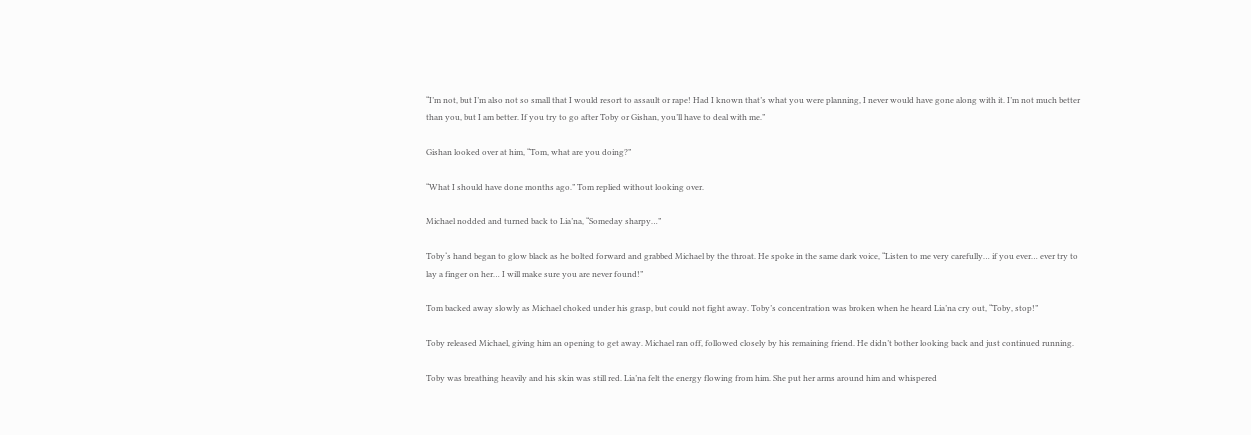“I’m not, but I’m also not so small that I would resort to assault or rape! Had I known that’s what you were planning, I never would have gone along with it. I’m not much better than you, but I am better. If you try to go after Toby or Gishan, you’ll have to deal with me.”

Gishan looked over at him, “Tom, what are you doing?”

“What I should have done months ago.” Tom replied without looking over.

Michael nodded and turned back to Lia’na, “Someday sharpy…”

Toby‘s hand began to glow black as he bolted forward and grabbed Michael by the throat. He spoke in the same dark voice, “Listen to me very carefully… if you ever… ever try to lay a finger on her… I will make sure you are never found!”

Tom backed away slowly as Michael choked under his grasp, but could not fight away. Toby’s concentration was broken when he heard Lia’na cry out, “Toby, stop!”

Toby released Michael, giving him an opening to get away. Michael ran off, followed closely by his remaining friend. He didn’t bother looking back and just continued running.

Toby was breathing heavily and his skin was still red. Lia’na felt the energy flowing from him. She put her arms around him and whispered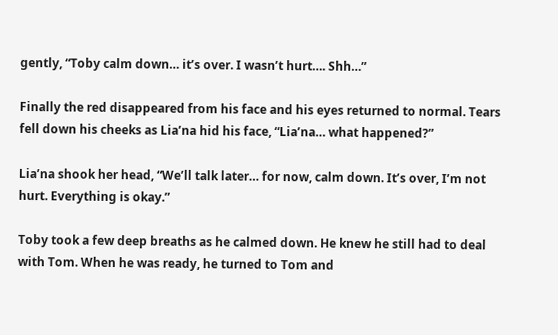gently, “Toby calm down… it’s over. I wasn’t hurt…. Shh…”

Finally the red disappeared from his face and his eyes returned to normal. Tears fell down his cheeks as Lia’na hid his face, “Lia’na… what happened?”

Lia’na shook her head, “We’ll talk later… for now, calm down. It’s over, I’m not hurt. Everything is okay.”

Toby took a few deep breaths as he calmed down. He knew he still had to deal with Tom. When he was ready, he turned to Tom and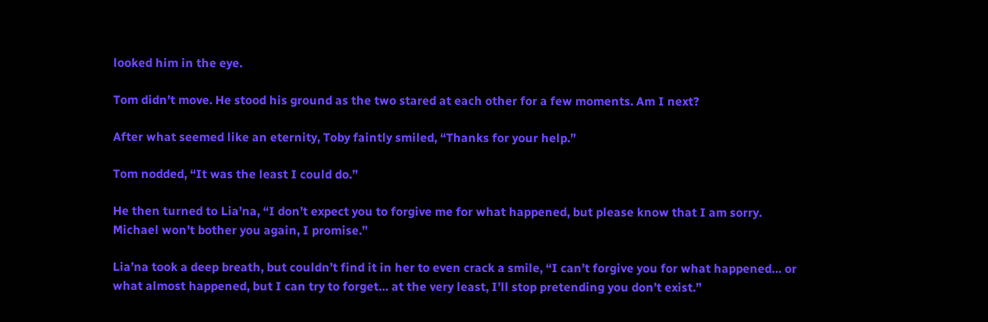looked him in the eye.

Tom didn’t move. He stood his ground as the two stared at each other for a few moments. Am I next?

After what seemed like an eternity, Toby faintly smiled, “Thanks for your help.”

Tom nodded, “It was the least I could do.”

He then turned to Lia’na, “I don’t expect you to forgive me for what happened, but please know that I am sorry. Michael won’t bother you again, I promise.”

Lia’na took a deep breath, but couldn’t find it in her to even crack a smile, “I can’t forgive you for what happened… or what almost happened, but I can try to forget… at the very least, I’ll stop pretending you don’t exist.”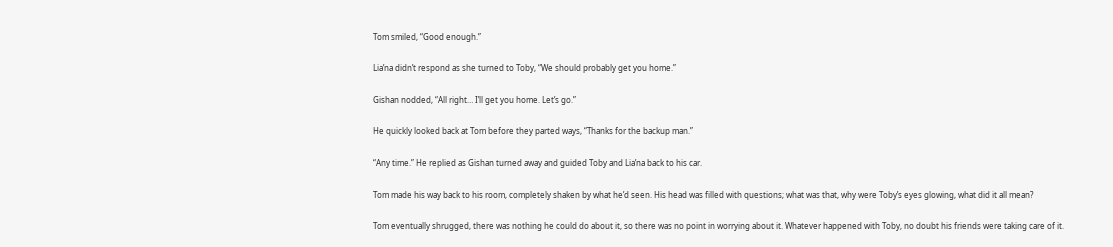Tom smiled, “Good enough.”

Lia’na didn’t respond as she turned to Toby, “We should probably get you home.”

Gishan nodded, “All right… I’ll get you home. Let’s go.”

He quickly looked back at Tom before they parted ways, “Thanks for the backup man.”

“Any time.” He replied as Gishan turned away and guided Toby and Lia’na back to his car.

Tom made his way back to his room, completely shaken by what he’d seen. His head was filled with questions; what was that, why were Toby’s eyes glowing, what did it all mean?

Tom eventually shrugged, there was nothing he could do about it, so there was no point in worrying about it. Whatever happened with Toby, no doubt his friends were taking care of it.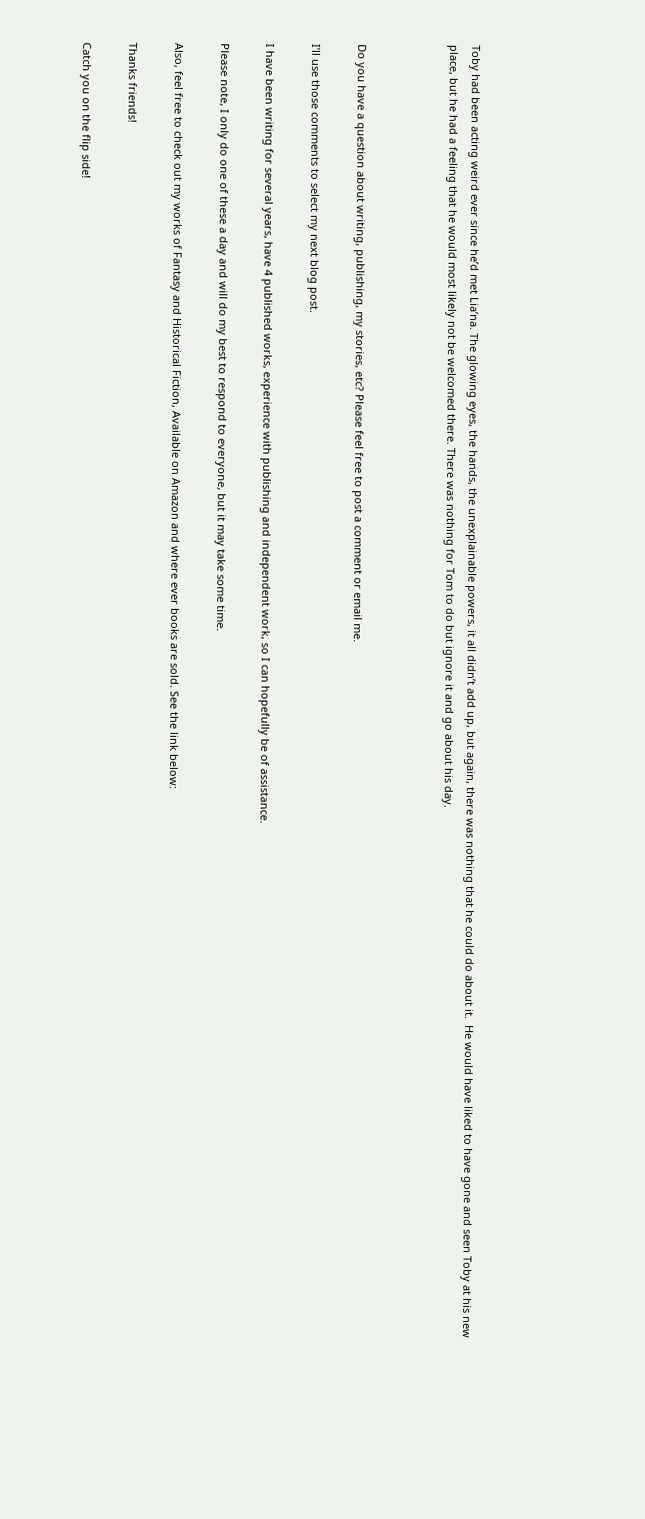Toby had been acting weird ever since he’d met Lia’na. The glowing eyes, the hands, the unexplainable powers, it all didn’t add up, but again, there was nothing that he could do about it.  He would have liked to have gone and seen Toby at his new place, but he had a feeling that he would most likely not be welcomed there. There was nothing for Tom to do but ignore it and go about his day.



Do you have a question about writing, publishing, my stories, etc? Please feel free to post a comment or email me.

I’ll use those comments to select my next blog post.

I have been writing for several years, have 4 published works, experience with publishing and independent work, so I can hopefully be of assistance.

Please note, I only do one of these a day and will do my best to respond to everyone, but it may take some time.

Also, feel free to check out my works of Fantasy and Historical Fiction, Available on Amazon and where ever books are sold. See the link below:

Thanks friends!

Catch you on the flip side!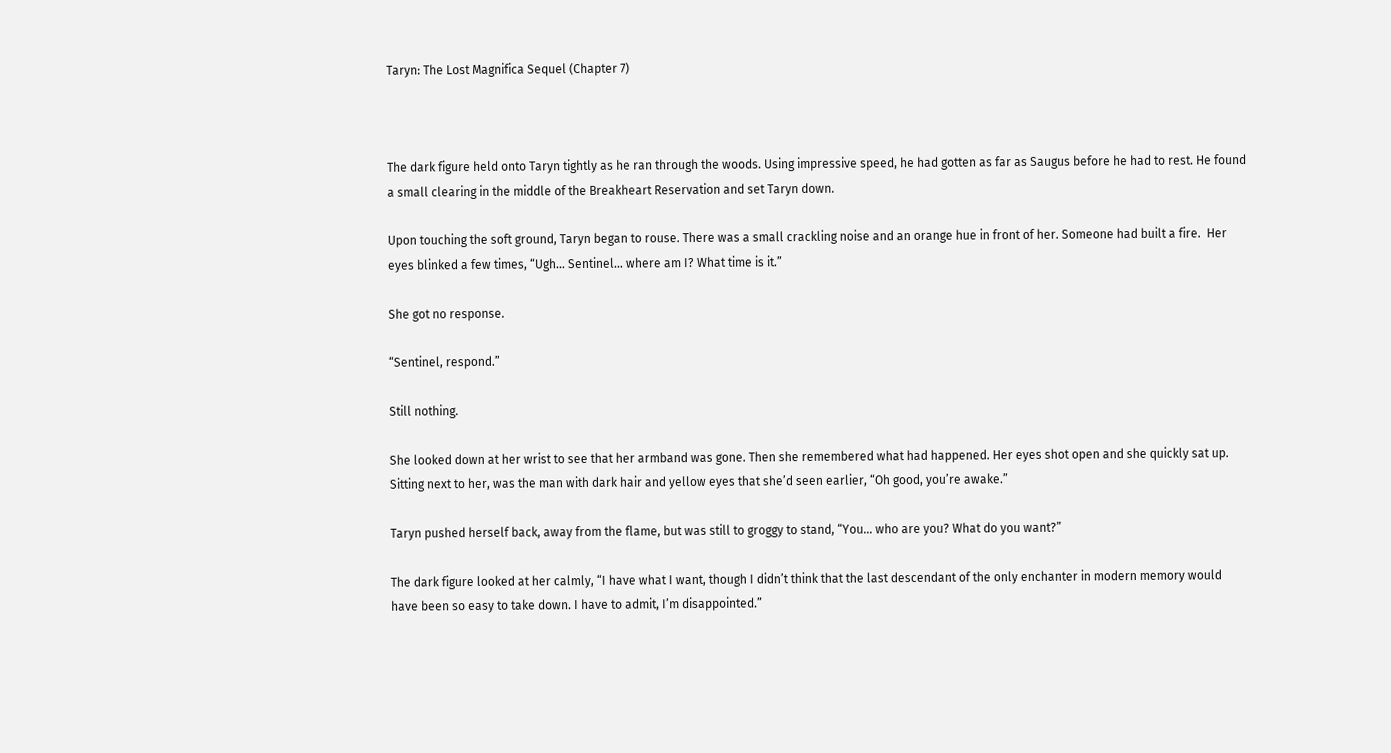Taryn: The Lost Magnifica Sequel (Chapter 7)



The dark figure held onto Taryn tightly as he ran through the woods. Using impressive speed, he had gotten as far as Saugus before he had to rest. He found a small clearing in the middle of the Breakheart Reservation and set Taryn down.

Upon touching the soft ground, Taryn began to rouse. There was a small crackling noise and an orange hue in front of her. Someone had built a fire.  Her eyes blinked a few times, “Ugh… Sentinel… where am I? What time is it.”

She got no response.

“Sentinel, respond.”

Still nothing.

She looked down at her wrist to see that her armband was gone. Then she remembered what had happened. Her eyes shot open and she quickly sat up. Sitting next to her, was the man with dark hair and yellow eyes that she’d seen earlier, “Oh good, you’re awake.”

Taryn pushed herself back, away from the flame, but was still to groggy to stand, “You… who are you? What do you want?”

The dark figure looked at her calmly, “I have what I want, though I didn’t think that the last descendant of the only enchanter in modern memory would have been so easy to take down. I have to admit, I’m disappointed.”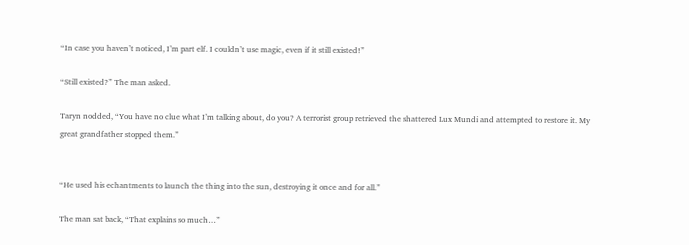“In case you haven’t noticed, I’m part elf. I couldn’t use magic, even if it still existed!”

“Still existed?” The man asked.

Taryn nodded, “You have no clue what I’m talking about, do you? A terrorist group retrieved the shattered Lux Mundi and attempted to restore it. My great grandfather stopped them.”


“He used his echantments to launch the thing into the sun, destroying it once and for all.”

The man sat back, “That explains so much…”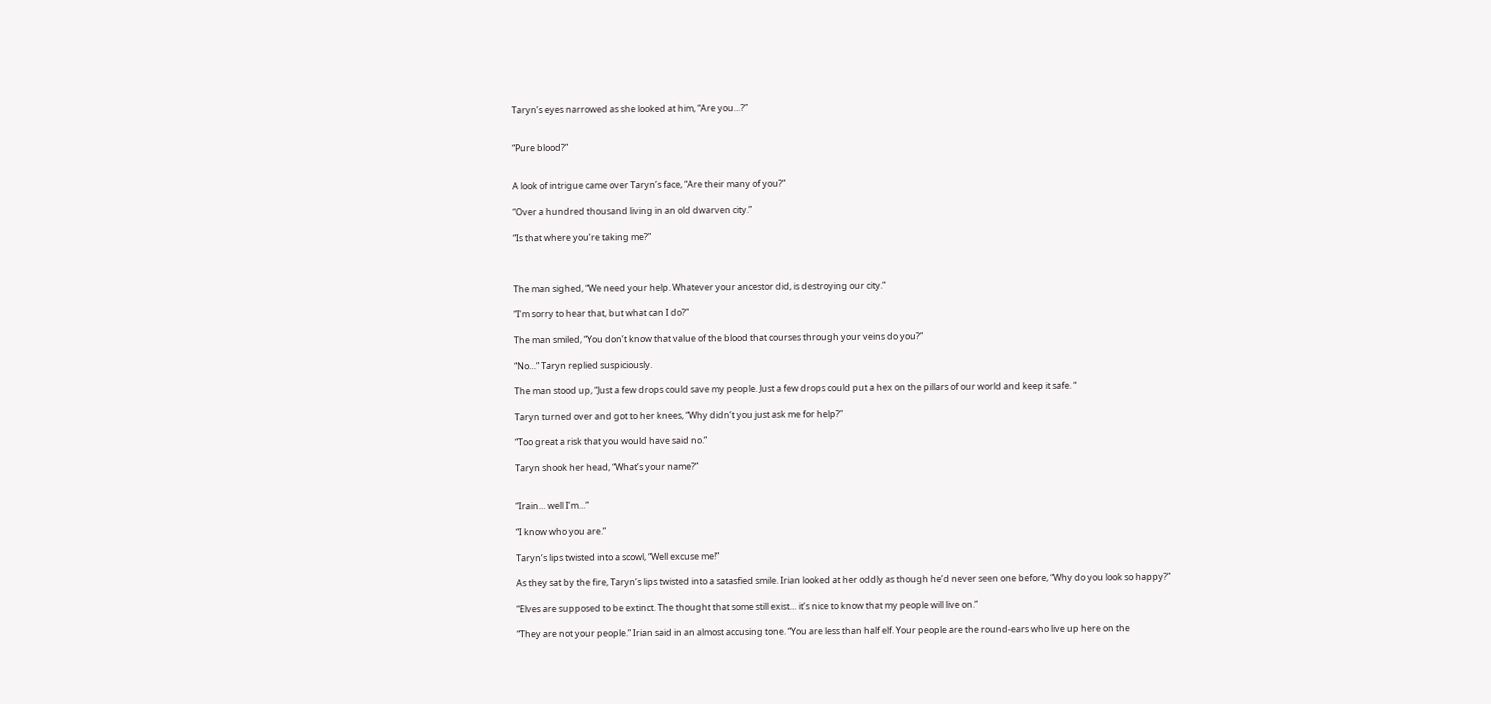Taryn’s eyes narrowed as she looked at him, “Are you…?”


“Pure blood?”


A look of intrigue came over Taryn’s face, “Are their many of you?”

“Over a hundred thousand living in an old dwarven city.”

“Is that where you’re taking me?”



The man sighed, “We need your help. Whatever your ancestor did, is destroying our city.”

“I’m sorry to hear that, but what can I do?”

The man smiled, “You don’t know that value of the blood that courses through your veins do you?”

“No…” Taryn replied suspiciously.

The man stood up, “Just a few drops could save my people. Just a few drops could put a hex on the pillars of our world and keep it safe. “

Taryn turned over and got to her knees, “Why didn’t you just ask me for help?”

“Too great a risk that you would have said no.”

Taryn shook her head, “What’s your name?”


“Irain… well I’m…”

“I know who you are.”

Taryn’s lips twisted into a scowl, “Well excuse me!”

As they sat by the fire, Taryn’s lips twisted into a satasfied smile. Irian looked at her oddly as though he’d never seen one before, “Why do you look so happy?”

“Elves are supposed to be extinct. The thought that some still exist… it’s nice to know that my people will live on.”

“They are not your people.” Irian said in an almost accusing tone. “You are less than half elf. Your people are the round-ears who live up here on the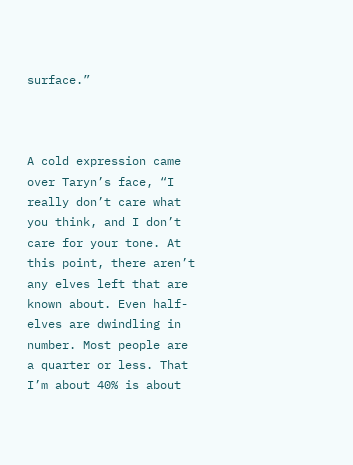surface.”



A cold expression came over Taryn’s face, “I really don’t care what you think, and I don’t care for your tone. At this point, there aren’t any elves left that are known about. Even half-elves are dwindling in number. Most people are a quarter or less. That I’m about 40% is about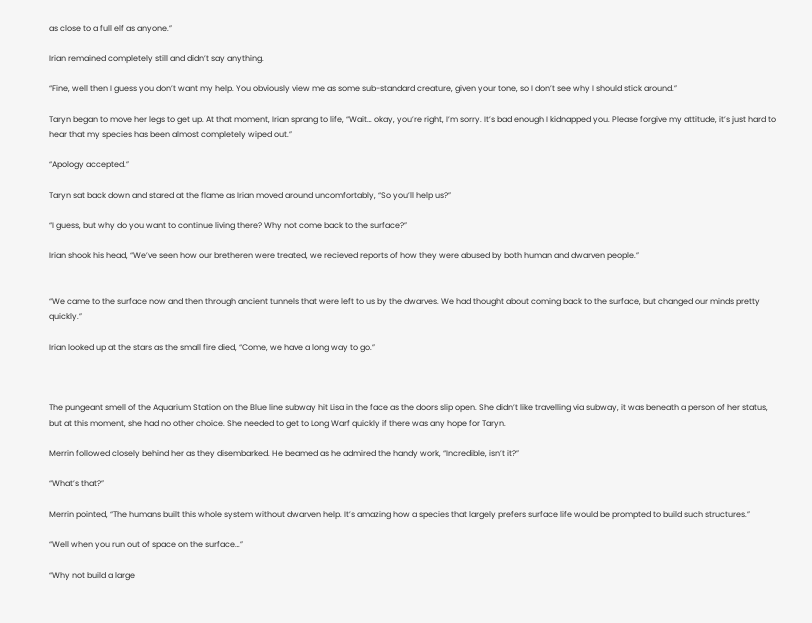as close to a full elf as anyone.”

Irian remained completely still and didn’t say anything.

“Fine, well then I guess you don’t want my help. You obviously view me as some sub-standard creature, given your tone, so I don’t see why I should stick around.”

Taryn began to move her legs to get up. At that moment, Irian sprang to life, “Wait… okay, you’re right, I’m sorry. It’s bad enough I kidnapped you. Please forgive my attitude, it’s just hard to hear that my species has been almost completely wiped out.”

“Apology accepted.”

Taryn sat back down and stared at the flame as Irian moved around uncomfortably, “So you’ll help us?”

“I guess, but why do you want to continue living there? Why not come back to the surface?”

Irian shook his head, “We’ve seen how our bretheren were treated, we recieved reports of how they were abused by both human and dwarven people.”


“We came to the surface now and then through ancient tunnels that were left to us by the dwarves. We had thought about coming back to the surface, but changed our minds pretty quickly.”

Irian looked up at the stars as the small fire died, “Come, we have a long way to go.”



The pungeant smell of the Aquarium Station on the Blue line subway hit Lisa in the face as the doors slip open. She didn’t like travelling via subway, it was beneath a person of her status, but at this moment, she had no other choice. She needed to get to Long Warf quickly if there was any hope for Taryn.

Merrin followed closely behind her as they disembarked. He beamed as he admired the handy work, “Incredible, isn’t it?”

“What’s that?”

Merrin pointed, “The humans built this whole system without dwarven help. It’s amazing how a species that largely prefers surface life would be prompted to build such structures.”

“Well when you run out of space on the surface…”

“Why not build a large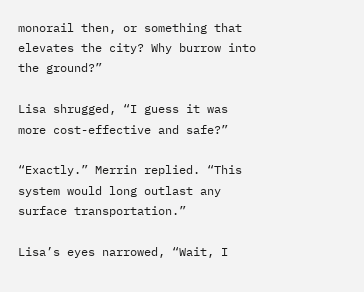monorail then, or something that elevates the city? Why burrow into the ground?”

Lisa shrugged, “I guess it was more cost-effective and safe?”

“Exactly.” Merrin replied. “This system would long outlast any surface transportation.”

Lisa’s eyes narrowed, “Wait, I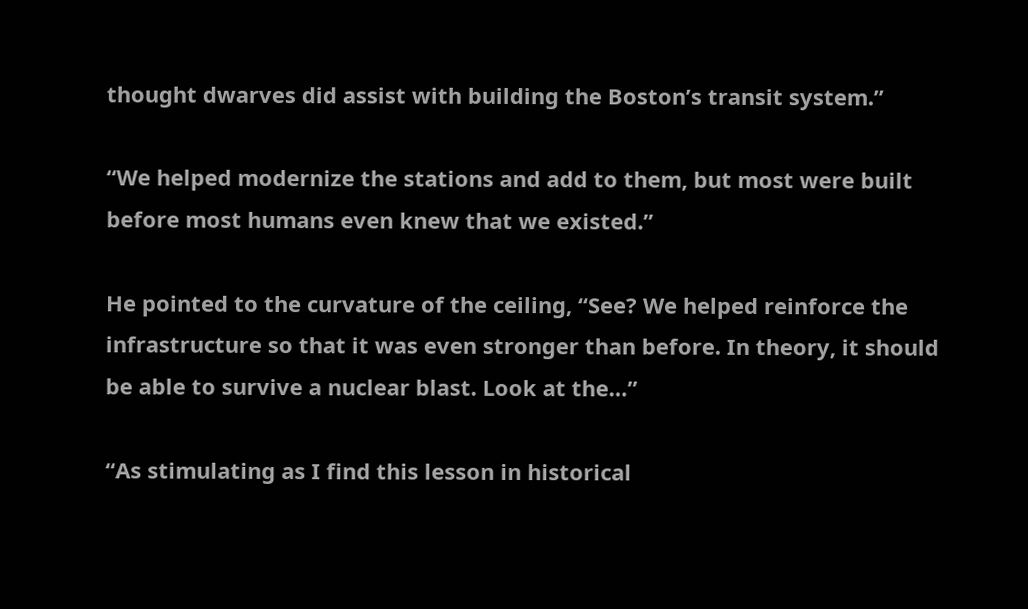thought dwarves did assist with building the Boston’s transit system.”

“We helped modernize the stations and add to them, but most were built before most humans even knew that we existed.”

He pointed to the curvature of the ceiling, “See? We helped reinforce the infrastructure so that it was even stronger than before. In theory, it should be able to survive a nuclear blast. Look at the…”

“As stimulating as I find this lesson in historical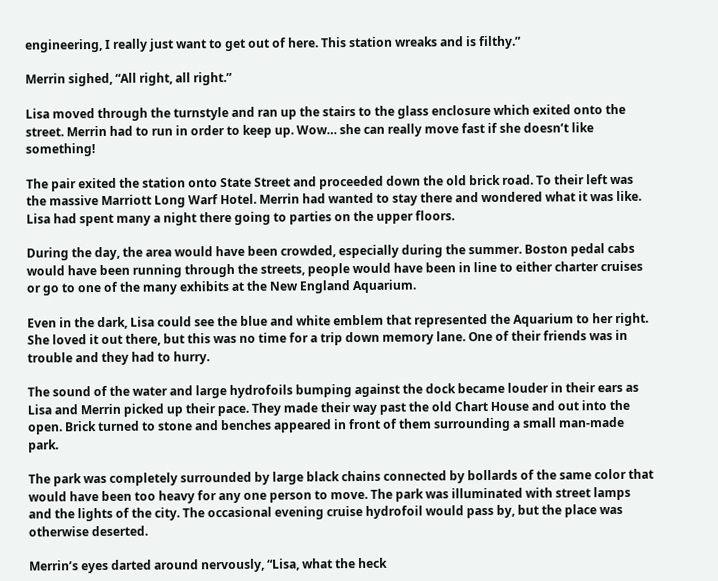engineering, I really just want to get out of here. This station wreaks and is filthy.”

Merrin sighed, “All right, all right.”

Lisa moved through the turnstyle and ran up the stairs to the glass enclosure which exited onto the street. Merrin had to run in order to keep up. Wow… she can really move fast if she doesn’t like something!

The pair exited the station onto State Street and proceeded down the old brick road. To their left was the massive Marriott Long Warf Hotel. Merrin had wanted to stay there and wondered what it was like. Lisa had spent many a night there going to parties on the upper floors.

During the day, the area would have been crowded, especially during the summer. Boston pedal cabs would have been running through the streets, people would have been in line to either charter cruises or go to one of the many exhibits at the New England Aquarium.

Even in the dark, Lisa could see the blue and white emblem that represented the Aquarium to her right. She loved it out there, but this was no time for a trip down memory lane. One of their friends was in trouble and they had to hurry.

The sound of the water and large hydrofoils bumping against the dock became louder in their ears as Lisa and Merrin picked up their pace. They made their way past the old Chart House and out into the open. Brick turned to stone and benches appeared in front of them surrounding a small man-made park.

The park was completely surrounded by large black chains connected by bollards of the same color that would have been too heavy for any one person to move. The park was illuminated with street lamps and the lights of the city. The occasional evening cruise hydrofoil would pass by, but the place was otherwise deserted.

Merrin’s eyes darted around nervously, “Lisa, what the heck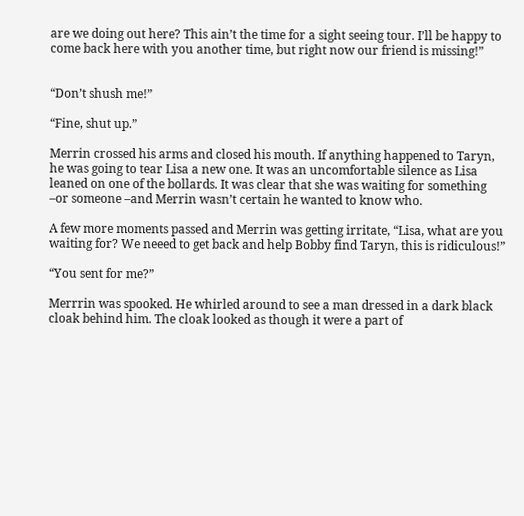are we doing out here? This ain’t the time for a sight seeing tour. I’ll be happy to come back here with you another time, but right now our friend is missing!”


“Don’t shush me!”

“Fine, shut up.”

Merrin crossed his arms and closed his mouth. If anything happened to Taryn, he was going to tear Lisa a new one. It was an uncomfortable silence as Lisa leaned on one of the bollards. It was clear that she was waiting for something –or someone –and Merrin wasn’t certain he wanted to know who.

A few more moments passed and Merrin was getting irritate, “Lisa, what are you waiting for? We neeed to get back and help Bobby find Taryn, this is ridiculous!”

“You sent for me?”

Merrrin was spooked. He whirled around to see a man dressed in a dark black cloak behind him. The cloak looked as though it were a part of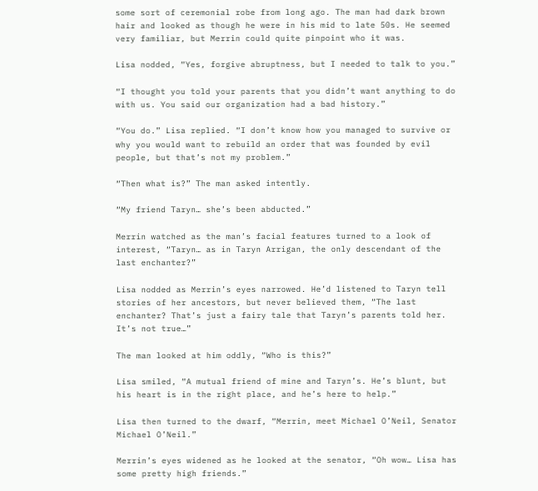some sort of ceremonial robe from long ago. The man had dark brown hair and looked as though he were in his mid to late 50s. He seemed very familiar, but Merrin could quite pinpoint who it was.

Lisa nodded, “Yes, forgive abruptness, but I needed to talk to you.”

“I thought you told your parents that you didn’t want anything to do with us. You said our organization had a bad history.”

“You do.” Lisa replied. “I don’t know how you managed to survive or why you would want to rebuild an order that was founded by evil people, but that’s not my problem.”

“Then what is?” The man asked intently.

“My friend Taryn… she’s been abducted.”

Merrin watched as the man’s facial features turned to a look of interest, “Taryn… as in Taryn Arrigan, the only descendant of the last enchanter?”

Lisa nodded as Merrin’s eyes narrowed. He’d listened to Taryn tell stories of her ancestors, but never believed them, “The last enchanter? That’s just a fairy tale that Taryn’s parents told her. It’s not true…”

The man looked at him oddly, “Who is this?”

Lisa smiled, “A mutual friend of mine and Taryn’s. He’s blunt, but his heart is in the right place, and he’s here to help.”

Lisa then turned to the dwarf, “Merrin, meet Michael O’Neil, Senator Michael O’Neil.”

Merrin’s eyes widened as he looked at the senator, “Oh wow… Lisa has some pretty high friends.”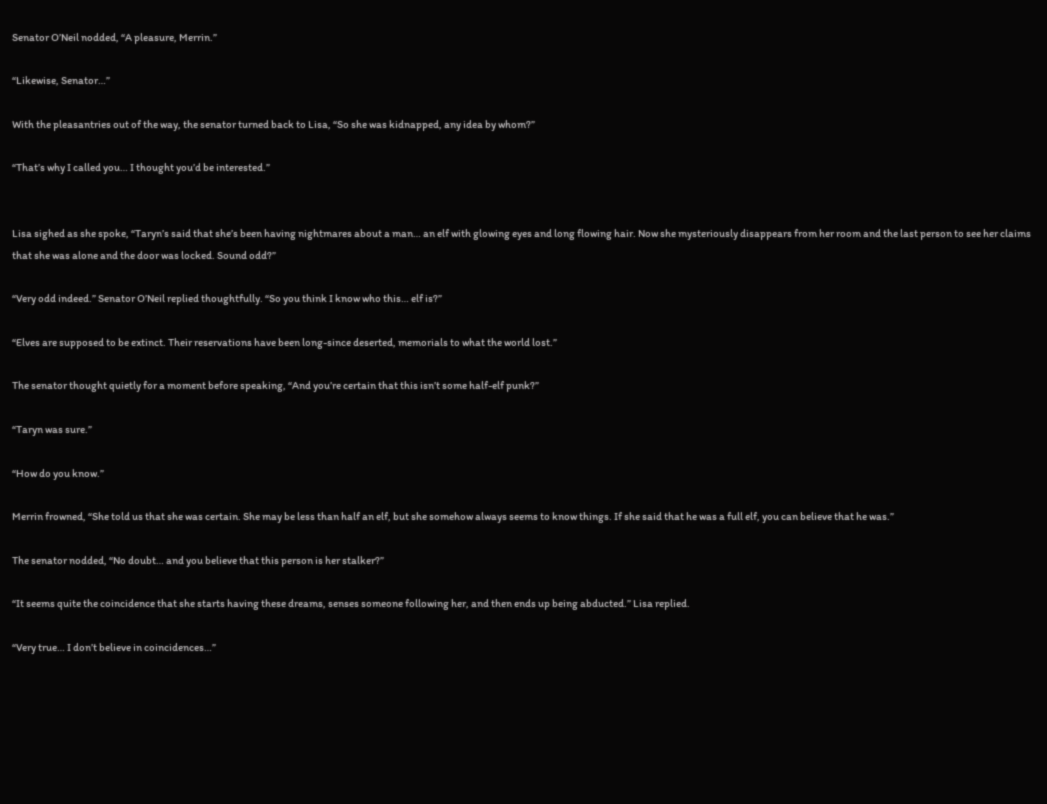Senator O’Neil nodded, “A pleasure, Merrin.”

“Likewise, Senator…”

With the pleasantries out of the way, the senator turned back to Lisa, “So she was kidnapped, any idea by whom?”

“That’s why I called you… I thought you’d be interested.”


Lisa sighed as she spoke, “Taryn’s said that she’s been having nightmares about a man… an elf with glowing eyes and long flowing hair. Now she mysteriously disappears from her room and the last person to see her claims that she was alone and the door was locked. Sound odd?”

“Very odd indeed.” Senator O’Neil replied thoughtfully. “So you think I know who this… elf is?”

“Elves are supposed to be extinct. Their reservations have been long-since deserted, memorials to what the world lost.”

The senator thought quietly for a moment before speaking, “And you’re certain that this isn’t some half-elf punk?”

“Taryn was sure.”

“How do you know.”

Merrin frowned, “She told us that she was certain. She may be less than half an elf, but she somehow always seems to know things. If she said that he was a full elf, you can believe that he was.”

The senator nodded, “No doubt… and you believe that this person is her stalker?”

“It seems quite the coincidence that she starts having these dreams, senses someone following her, and then ends up being abducted.” Lisa replied.

“Very true… I don’t believe in coincidences…”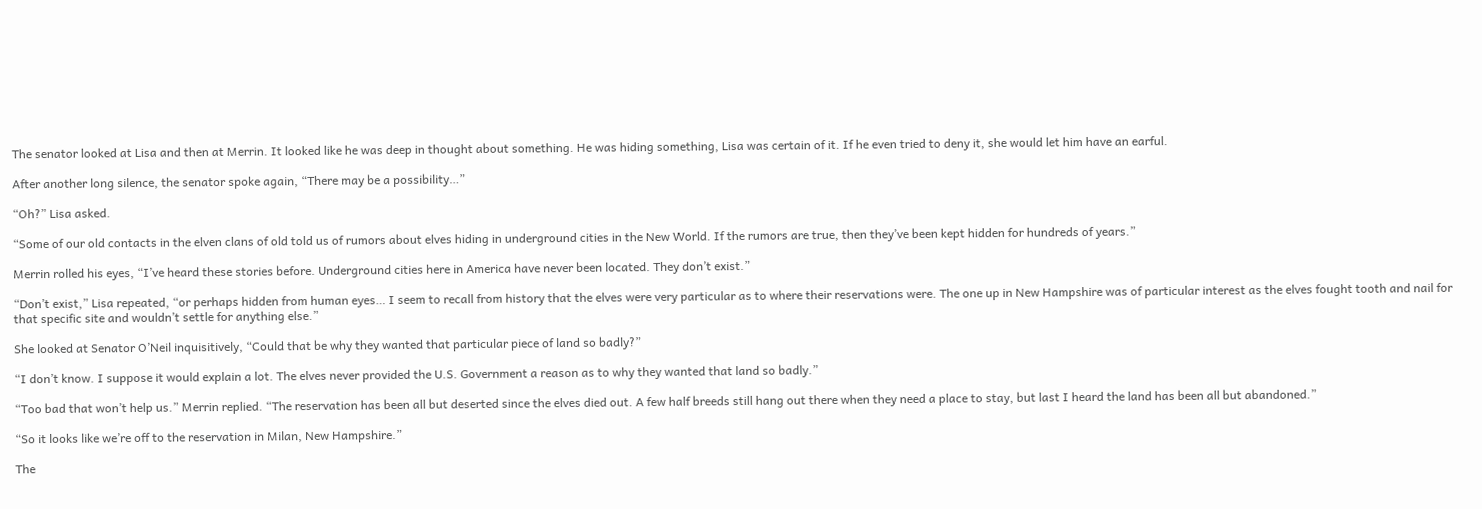The senator looked at Lisa and then at Merrin. It looked like he was deep in thought about something. He was hiding something, Lisa was certain of it. If he even tried to deny it, she would let him have an earful.

After another long silence, the senator spoke again, “There may be a possibility…”

“Oh?” Lisa asked.

“Some of our old contacts in the elven clans of old told us of rumors about elves hiding in underground cities in the New World. If the rumors are true, then they’ve been kept hidden for hundreds of years.”

Merrin rolled his eyes, “I’ve heard these stories before. Underground cities here in America have never been located. They don’t exist.”

“Don’t exist,” Lisa repeated, “or perhaps hidden from human eyes… I seem to recall from history that the elves were very particular as to where their reservations were. The one up in New Hampshire was of particular interest as the elves fought tooth and nail for that specific site and wouldn’t settle for anything else.”

She looked at Senator O’Neil inquisitively, “Could that be why they wanted that particular piece of land so badly?”

“I don’t know. I suppose it would explain a lot. The elves never provided the U.S. Government a reason as to why they wanted that land so badly.”

“Too bad that won’t help us.” Merrin replied. “The reservation has been all but deserted since the elves died out. A few half breeds still hang out there when they need a place to stay, but last I heard the land has been all but abandoned.”

“So it looks like we’re off to the reservation in Milan, New Hampshire.”

The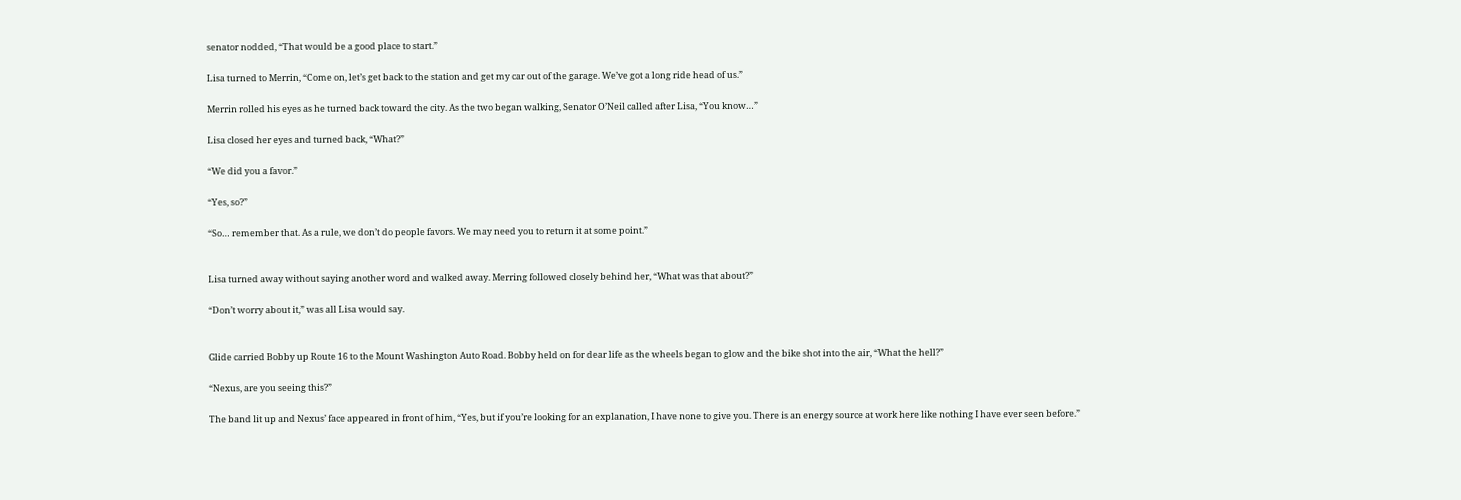senator nodded, “That would be a good place to start.”

Lisa turned to Merrin, “Come on, let’s get back to the station and get my car out of the garage. We’ve got a long ride head of us.”

Merrin rolled his eyes as he turned back toward the city. As the two began walking, Senator O’Neil called after Lisa, “You know…”

Lisa closed her eyes and turned back, “What?”

“We did you a favor.”

“Yes, so?”

“So… remember that. As a rule, we don’t do people favors. We may need you to return it at some point.”


Lisa turned away without saying another word and walked away. Merring followed closely behind her, “What was that about?”

“Don’t worry about it,” was all Lisa would say.


Glide carried Bobby up Route 16 to the Mount Washington Auto Road. Bobby held on for dear life as the wheels began to glow and the bike shot into the air, “What the hell?”

“Nexus, are you seeing this?”

The band lit up and Nexus’ face appeared in front of him, “Yes, but if you’re looking for an explanation, I have none to give you. There is an energy source at work here like nothing I have ever seen before.”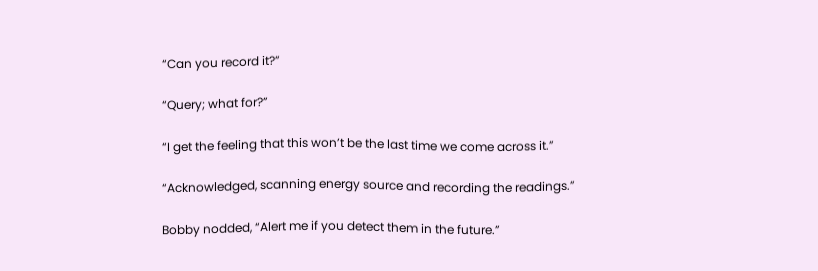“Can you record it?”

“Query; what for?”

“I get the feeling that this won’t be the last time we come across it.”

“Acknowledged, scanning energy source and recording the readings.”

Bobby nodded, “Alert me if you detect them in the future.”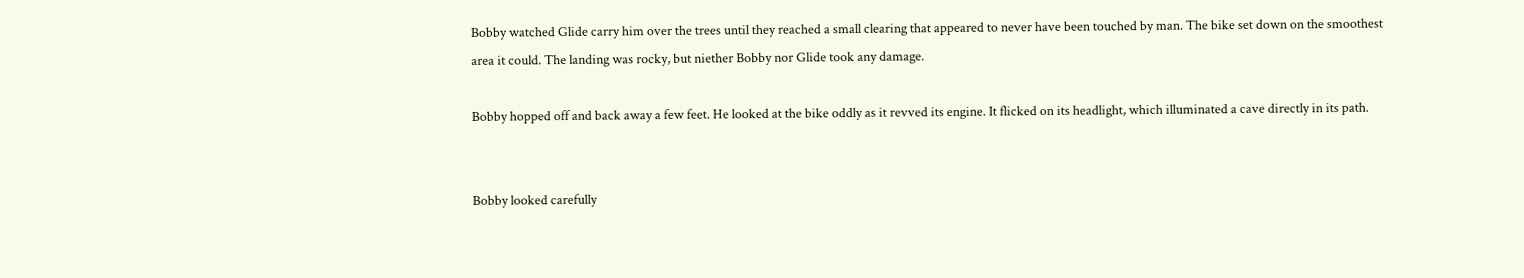Bobby watched Glide carry him over the trees until they reached a small clearing that appeared to never have been touched by man. The bike set down on the smoothest area it could. The landing was rocky, but niether Bobby nor Glide took any damage.

Bobby hopped off and back away a few feet. He looked at the bike oddly as it revved its engine. It flicked on its headlight, which illuminated a cave directly in its path.


Bobby looked carefully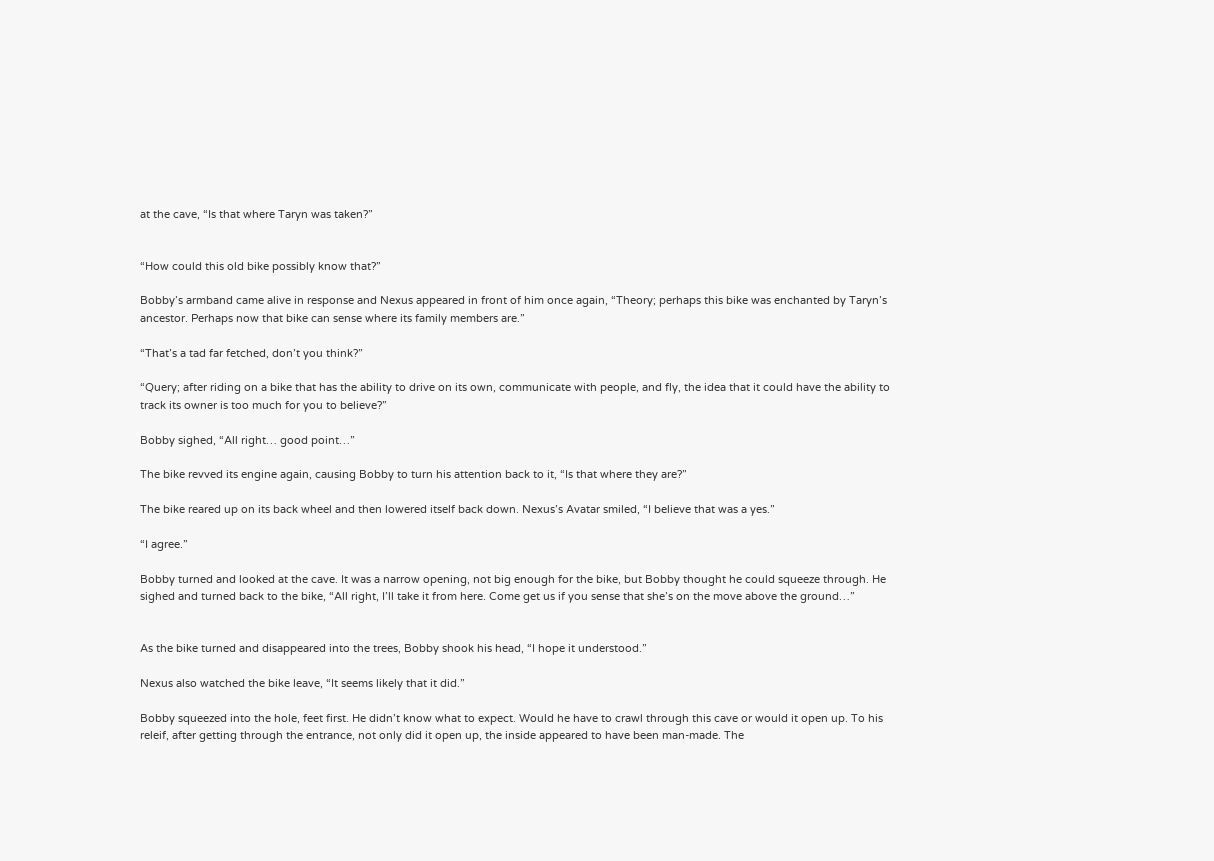at the cave, “Is that where Taryn was taken?”


“How could this old bike possibly know that?”

Bobby’s armband came alive in response and Nexus appeared in front of him once again, “Theory; perhaps this bike was enchanted by Taryn’s ancestor. Perhaps now that bike can sense where its family members are.”

“That’s a tad far fetched, don’t you think?”

“Query; after riding on a bike that has the ability to drive on its own, communicate with people, and fly, the idea that it could have the ability to track its owner is too much for you to believe?”

Bobby sighed, “All right… good point…”

The bike revved its engine again, causing Bobby to turn his attention back to it, “Is that where they are?”

The bike reared up on its back wheel and then lowered itself back down. Nexus’s Avatar smiled, “I believe that was a yes.”

“I agree.”

Bobby turned and looked at the cave. It was a narrow opening, not big enough for the bike, but Bobby thought he could squeeze through. He sighed and turned back to the bike, “All right, I’ll take it from here. Come get us if you sense that she’s on the move above the ground…”


As the bike turned and disappeared into the trees, Bobby shook his head, “I hope it understood.”

Nexus also watched the bike leave, “It seems likely that it did.”

Bobby squeezed into the hole, feet first. He didn’t know what to expect. Would he have to crawl through this cave or would it open up. To his releif, after getting through the entrance, not only did it open up, the inside appeared to have been man-made. The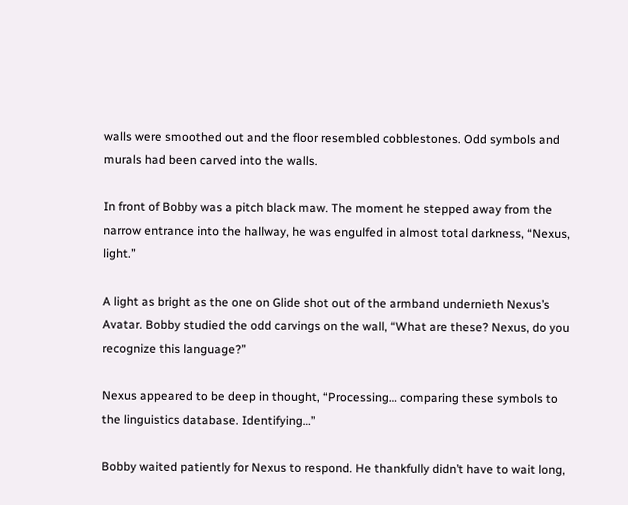walls were smoothed out and the floor resembled cobblestones. Odd symbols and murals had been carved into the walls.

In front of Bobby was a pitch black maw. The moment he stepped away from the narrow entrance into the hallway, he was engulfed in almost total darkness, “Nexus, light.”

A light as bright as the one on Glide shot out of the armband undernieth Nexus’s Avatar. Bobby studied the odd carvings on the wall, “What are these? Nexus, do you recognize this language?”

Nexus appeared to be deep in thought, “Processing… comparing these symbols to the linguistics database. Identifying…”

Bobby waited patiently for Nexus to respond. He thankfully didn’t have to wait long,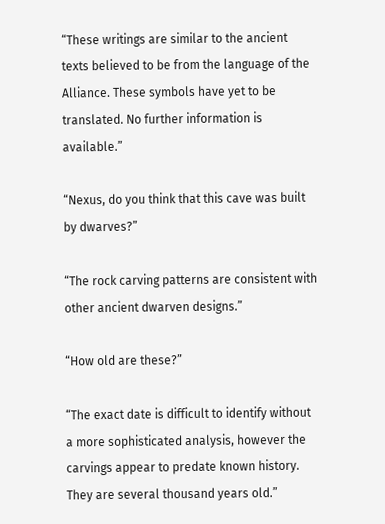“These writings are similar to the ancient texts believed to be from the language of the Alliance. These symbols have yet to be translated. No further information is available.”

“Nexus, do you think that this cave was built by dwarves?”

“The rock carving patterns are consistent with other ancient dwarven designs.”

“How old are these?”

“The exact date is difficult to identify without a more sophisticated analysis, however the carvings appear to predate known history. They are several thousand years old.”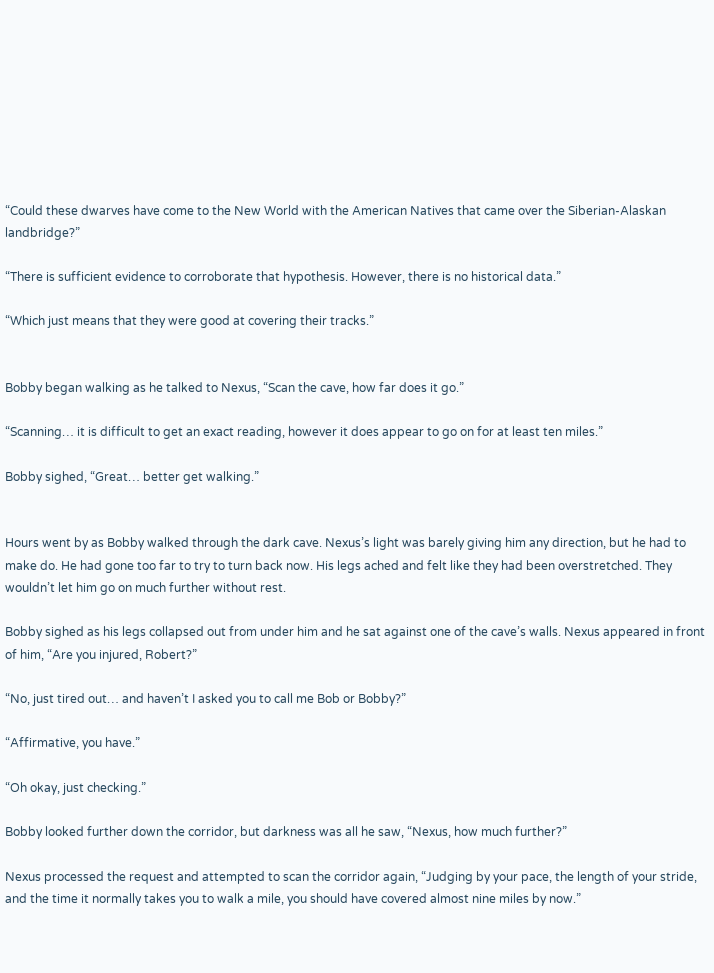“Could these dwarves have come to the New World with the American Natives that came over the Siberian-Alaskan landbridge?”

“There is sufficient evidence to corroborate that hypothesis. However, there is no historical data.”

“Which just means that they were good at covering their tracks.”


Bobby began walking as he talked to Nexus, “Scan the cave, how far does it go.”

“Scanning… it is difficult to get an exact reading, however it does appear to go on for at least ten miles.”

Bobby sighed, “Great… better get walking.”


Hours went by as Bobby walked through the dark cave. Nexus’s light was barely giving him any direction, but he had to make do. He had gone too far to try to turn back now. His legs ached and felt like they had been overstretched. They wouldn’t let him go on much further without rest.

Bobby sighed as his legs collapsed out from under him and he sat against one of the cave’s walls. Nexus appeared in front of him, “Are you injured, Robert?”

“No, just tired out… and haven’t I asked you to call me Bob or Bobby?”

“Affirmative, you have.”

“Oh okay, just checking.”

Bobby looked further down the corridor, but darkness was all he saw, “Nexus, how much further?”

Nexus processed the request and attempted to scan the corridor again, “Judging by your pace, the length of your stride, and the time it normally takes you to walk a mile, you should have covered almost nine miles by now.”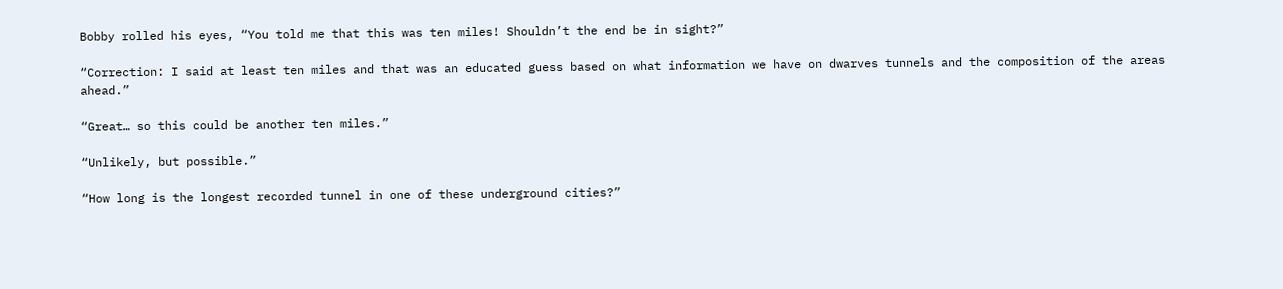Bobby rolled his eyes, “You told me that this was ten miles! Shouldn’t the end be in sight?”

“Correction: I said at least ten miles and that was an educated guess based on what information we have on dwarves tunnels and the composition of the areas ahead.”

“Great… so this could be another ten miles.”

“Unlikely, but possible.”

“How long is the longest recorded tunnel in one of these underground cities?”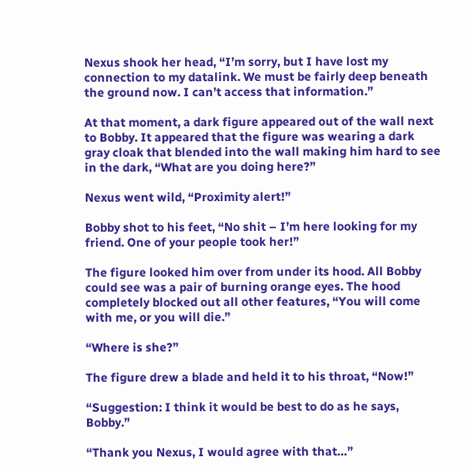Nexus shook her head, “I’m sorry, but I have lost my connection to my datalink. We must be fairly deep beneath the ground now. I can’t access that information.”

At that moment, a dark figure appeared out of the wall next to Bobby. It appeared that the figure was wearing a dark gray cloak that blended into the wall making him hard to see in the dark, “What are you doing here?”

Nexus went wild, “Proximity alert!”

Bobby shot to his feet, “No shit – I’m here looking for my friend. One of your people took her!”

The figure looked him over from under its hood. All Bobby could see was a pair of burning orange eyes. The hood completely blocked out all other features, “You will come with me, or you will die.”

“Where is she?”

The figure drew a blade and held it to his throat, “Now!”

“Suggestion: I think it would be best to do as he says, Bobby.”

“Thank you Nexus, I would agree with that…”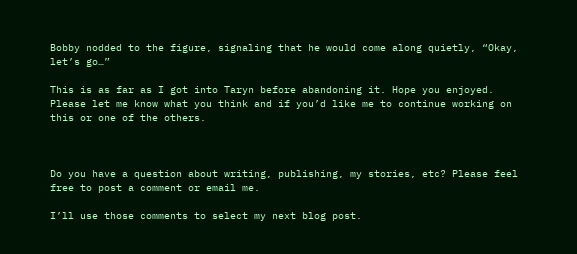Bobby nodded to the figure, signaling that he would come along quietly, “Okay, let’s go…”

This is as far as I got into Taryn before abandoning it. Hope you enjoyed. Please let me know what you think and if you’d like me to continue working on this or one of the others.



Do you have a question about writing, publishing, my stories, etc? Please feel free to post a comment or email me.

I’ll use those comments to select my next blog post.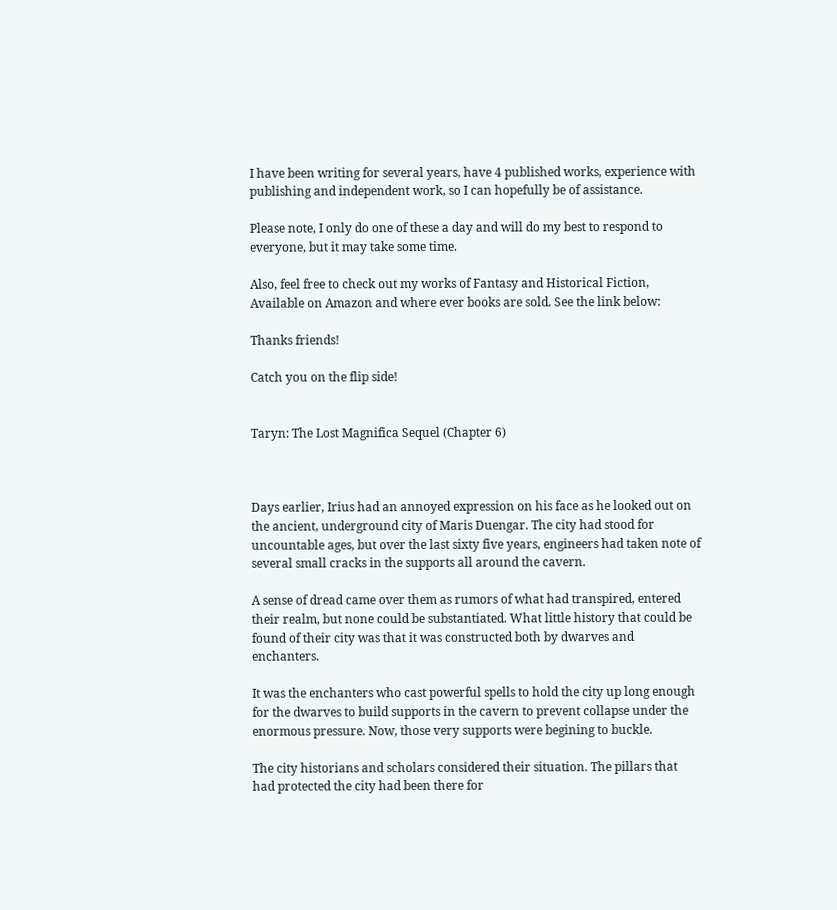I have been writing for several years, have 4 published works, experience with publishing and independent work, so I can hopefully be of assistance.

Please note, I only do one of these a day and will do my best to respond to everyone, but it may take some time.

Also, feel free to check out my works of Fantasy and Historical Fiction, Available on Amazon and where ever books are sold. See the link below:

Thanks friends!

Catch you on the flip side!


Taryn: The Lost Magnifica Sequel (Chapter 6)



Days earlier, Irius had an annoyed expression on his face as he looked out on the ancient, underground city of Maris Duengar. The city had stood for uncountable ages, but over the last sixty five years, engineers had taken note of several small cracks in the supports all around the cavern.

A sense of dread came over them as rumors of what had transpired, entered their realm, but none could be substantiated. What little history that could be found of their city was that it was constructed both by dwarves and enchanters.

It was the enchanters who cast powerful spells to hold the city up long enough for the dwarves to build supports in the cavern to prevent collapse under the enormous pressure. Now, those very supports were begining to buckle.

The city historians and scholars considered their situation. The pillars that had protected the city had been there for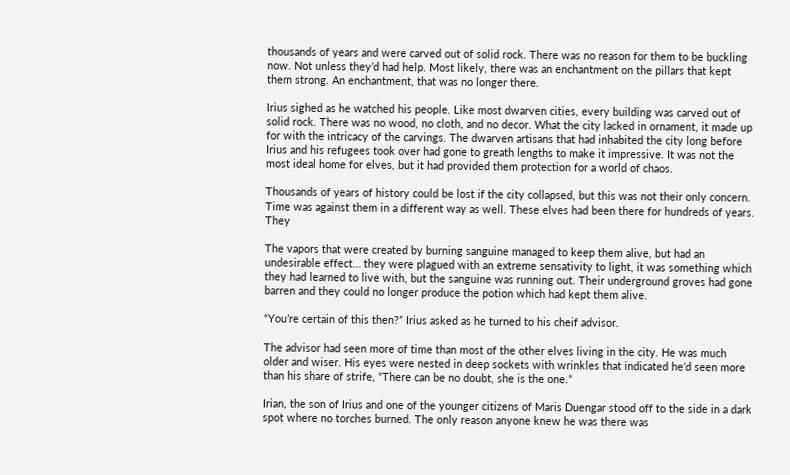thousands of years and were carved out of solid rock. There was no reason for them to be buckling now. Not unless they’d had help. Most likely, there was an enchantment on the pillars that kept them strong. An enchantment, that was no longer there.

Irius sighed as he watched his people. Like most dwarven cities, every building was carved out of solid rock. There was no wood, no cloth, and no decor. What the city lacked in ornament, it made up for with the intricacy of the carvings. The dwarven artisans that had inhabited the city long before Irius and his refugees took over had gone to greath lengths to make it impressive. It was not the most ideal home for elves, but it had provided them protection for a world of chaos.

Thousands of years of history could be lost if the city collapsed, but this was not their only concern. Time was against them in a different way as well. These elves had been there for hundreds of years. They

The vapors that were created by burning sanguine managed to keep them alive, but had an undesirable effect… they were plagued with an extreme sensativity to light, it was something which they had learned to live with, but the sanguine was running out. Their underground groves had gone barren and they could no longer produce the potion which had kept them alive.

“You’re certain of this then?” Irius asked as he turned to his cheif advisor.

The advisor had seen more of time than most of the other elves living in the city. He was much older and wiser. His eyes were nested in deep sockets with wrinkles that indicated he’d seen more than his share of strife, “There can be no doubt, she is the one.”

Irian, the son of Irius and one of the younger citizens of Maris Duengar stood off to the side in a dark spot where no torches burned. The only reason anyone knew he was there was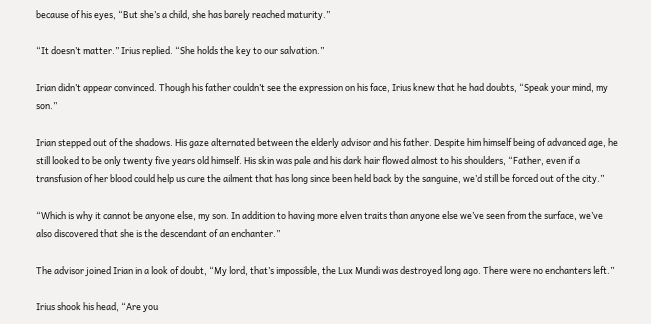because of his eyes, “But she’s a child, she has barely reached maturity.”

“It doesn’t matter.” Irius replied. “She holds the key to our salvation.”

Irian didn’t appear convinced. Though his father couldn’t see the expression on his face, Irius knew that he had doubts, “Speak your mind, my son.”

Irian stepped out of the shadows. His gaze alternated between the elderly advisor and his father. Despite him himself being of advanced age, he still looked to be only twenty five years old himself. His skin was pale and his dark hair flowed almost to his shoulders, “Father, even if a transfusion of her blood could help us cure the ailment that has long since been held back by the sanguine, we’d still be forced out of the city.”

“Which is why it cannot be anyone else, my son. In addition to having more elven traits than anyone else we’ve seen from the surface, we’ve also discovered that she is the descendant of an enchanter.”

The advisor joined Irian in a look of doubt, “My lord, that’s impossible, the Lux Mundi was destroyed long ago. There were no enchanters left.”

Irius shook his head, “Are you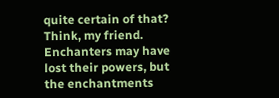quite certain of that? Think, my friend. Enchanters may have lost their powers, but the enchantments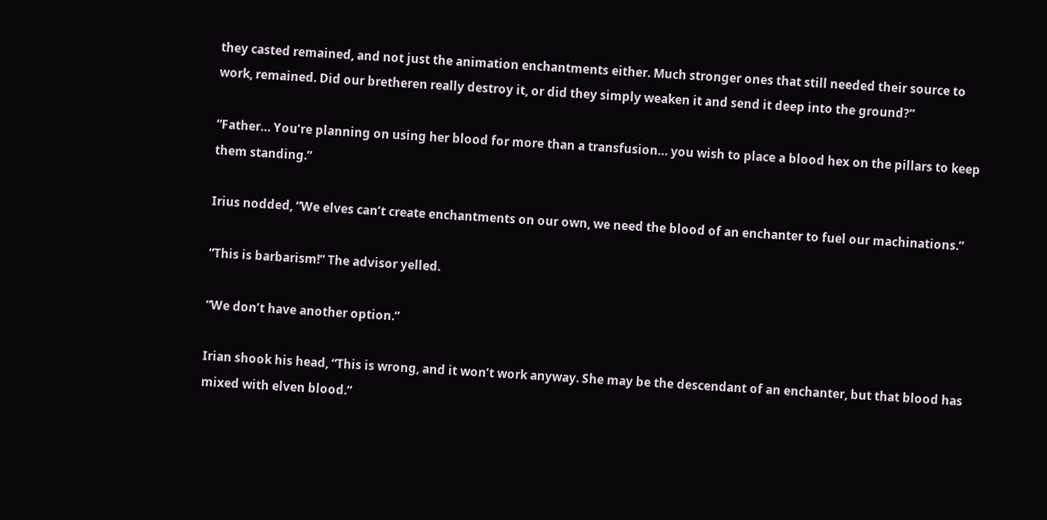they casted remained, and not just the animation enchantments either. Much stronger ones that still needed their source to work, remained. Did our bretheren really destroy it, or did they simply weaken it and send it deep into the ground?”

“Father… You’re planning on using her blood for more than a transfusion… you wish to place a blood hex on the pillars to keep them standing.”

Irius nodded, “We elves can’t create enchantments on our own, we need the blood of an enchanter to fuel our machinations.”

“This is barbarism!” The advisor yelled.

“We don’t have another option.”

Irian shook his head, “This is wrong, and it won’t work anyway. She may be the descendant of an enchanter, but that blood has mixed with elven blood.”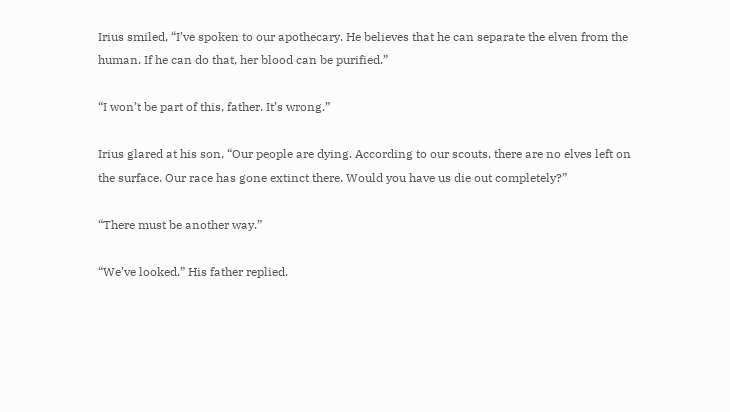Irius smiled, “I’ve spoken to our apothecary. He believes that he can separate the elven from the human. If he can do that, her blood can be purified.”

“I won’t be part of this, father. It’s wrong.”

Irius glared at his son, “Our people are dying. According to our scouts, there are no elves left on the surface. Our race has gone extinct there. Would you have us die out completely?”

“There must be another way.”

“We’ve looked.” His father replied.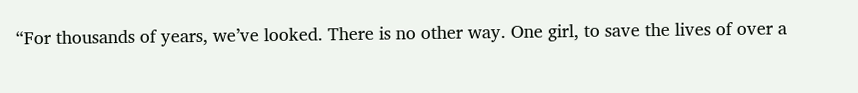“For thousands of years, we’ve looked. There is no other way. One girl, to save the lives of over a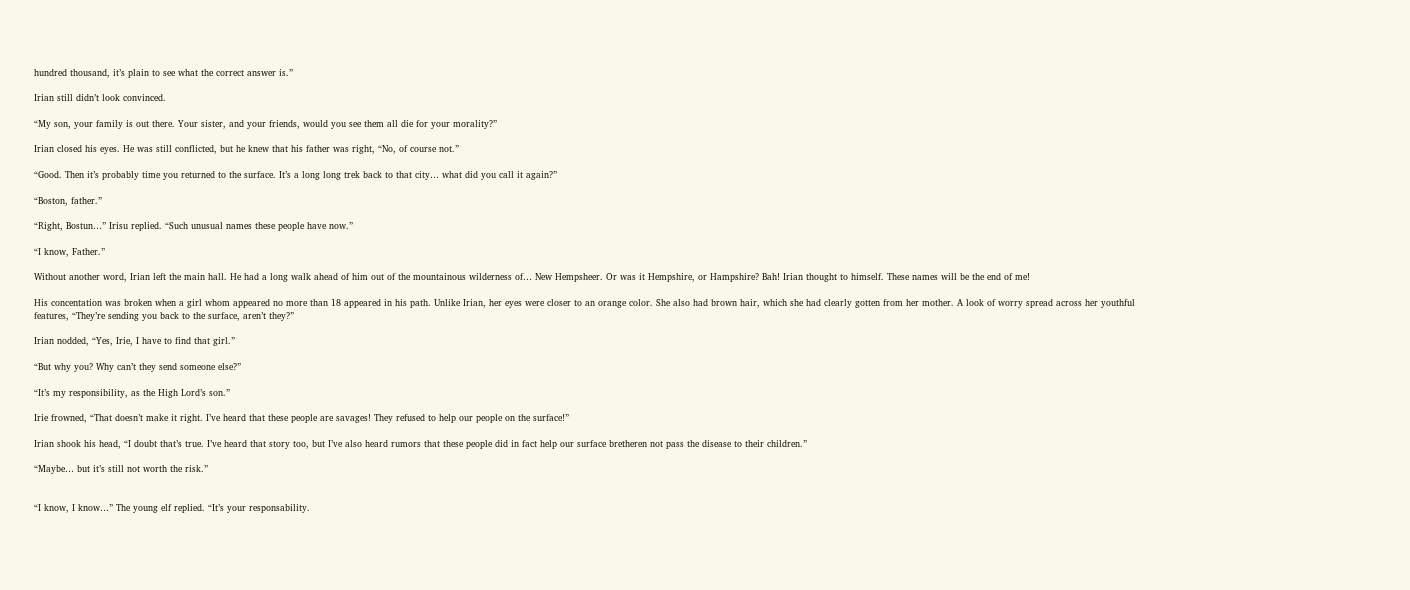hundred thousand, it’s plain to see what the correct answer is.”

Irian still didn’t look convinced.

“My son, your family is out there. Your sister, and your friends, would you see them all die for your morality?”

Irian closed his eyes. He was still conflicted, but he knew that his father was right, “No, of course not.”

“Good. Then it’s probably time you returned to the surface. It’s a long long trek back to that city… what did you call it again?”

“Boston, father.”

“Right, Bostun…” Irisu replied. “Such unusual names these people have now.”

“I know, Father.”

Without another word, Irian left the main hall. He had a long walk ahead of him out of the mountainous wilderness of… New Hempsheer. Or was it Hempshire, or Hampshire? Bah! Irian thought to himself. These names will be the end of me!

His concentation was broken when a girl whom appeared no more than 18 appeared in his path. Unlike Irian, her eyes were closer to an orange color. She also had brown hair, which she had clearly gotten from her mother. A look of worry spread across her youthful features, “They’re sending you back to the surface, aren’t they?”

Irian nodded, “Yes, Irie, I have to find that girl.”

“But why you? Why can’t they send someone else?”

“It’s my responsibility, as the High Lord’s son.”

Irie frowned, “That doesn’t make it right. I’ve heard that these people are savages! They refused to help our people on the surface!”

Irian shook his head, “I doubt that’s true. I’ve heard that story too, but I’ve also heard rumors that these people did in fact help our surface bretheren not pass the disease to their children.”

“Maybe… but it’s still not worth the risk.”


“I know, I know…” The young elf replied. “It’s your responsability.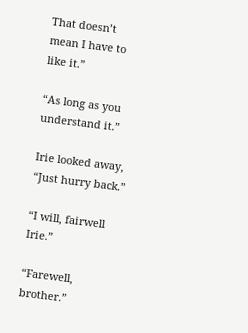That doesn’t mean I have to like it.”

“As long as you understand it.”

Irie looked away, “Just hurry back.”

“I will, fairwell Irie.”

“Farewell, brother.”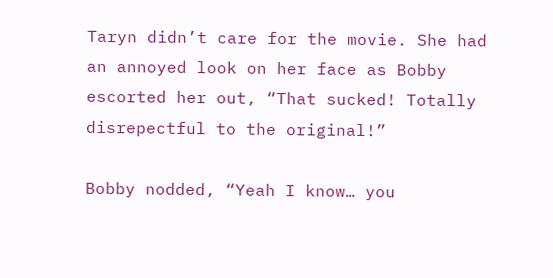Taryn didn’t care for the movie. She had an annoyed look on her face as Bobby escorted her out, “That sucked! Totally disrepectful to the original!”

Bobby nodded, “Yeah I know… you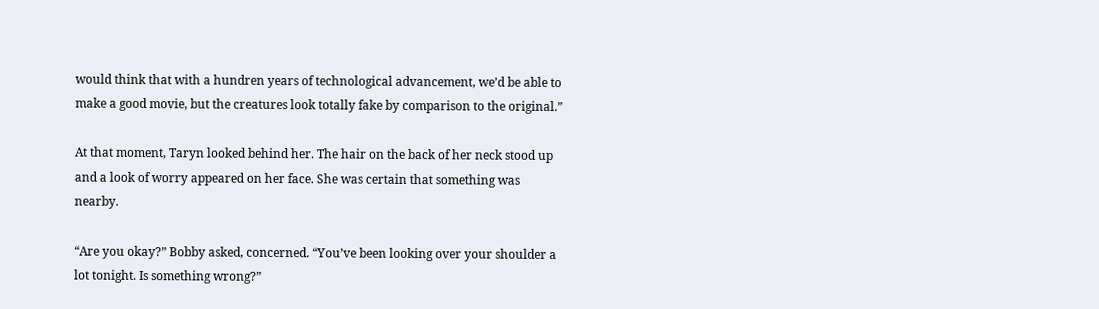would think that with a hundren years of technological advancement, we’d be able to make a good movie, but the creatures look totally fake by comparison to the original.”

At that moment, Taryn looked behind her. The hair on the back of her neck stood up and a look of worry appeared on her face. She was certain that something was nearby.

“Are you okay?” Bobby asked, concerned. “You’ve been looking over your shoulder a lot tonight. Is something wrong?”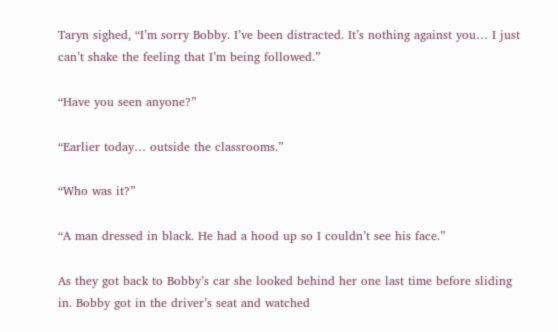Taryn sighed, “I’m sorry Bobby. I’ve been distracted. It’s nothing against you… I just can’t shake the feeling that I’m being followed.”

“Have you seen anyone?”

“Earlier today… outside the classrooms.”

“Who was it?”

“A man dressed in black. He had a hood up so I couldn’t see his face.”

As they got back to Bobby’s car she looked behind her one last time before sliding in. Bobby got in the driver’s seat and watched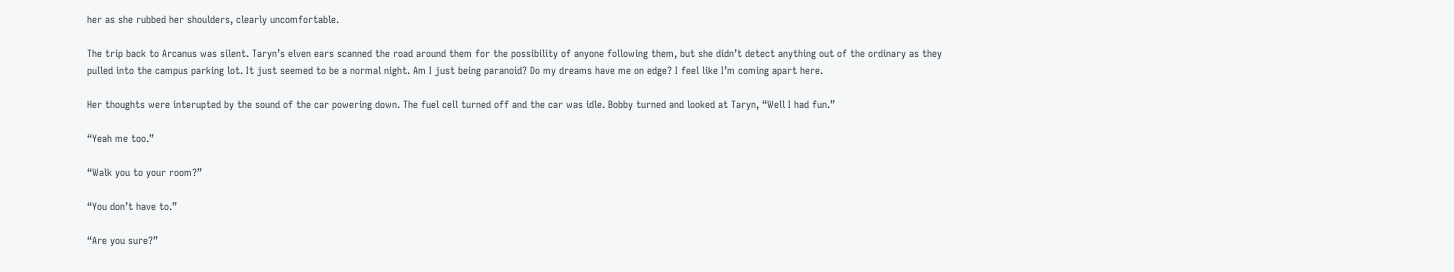her as she rubbed her shoulders, clearly uncomfortable.

The trip back to Arcanus was silent. Taryn’s elven ears scanned the road around them for the possibility of anyone following them, but she didn’t detect anything out of the ordinary as they pulled into the campus parking lot. It just seemed to be a normal night. Am I just being paranoid? Do my dreams have me on edge? I feel like I’m coming apart here.

Her thoughts were interupted by the sound of the car powering down. The fuel cell turned off and the car was idle. Bobby turned and looked at Taryn, “Well I had fun.”

“Yeah me too.”

“Walk you to your room?”

“You don’t have to.”

“Are you sure?”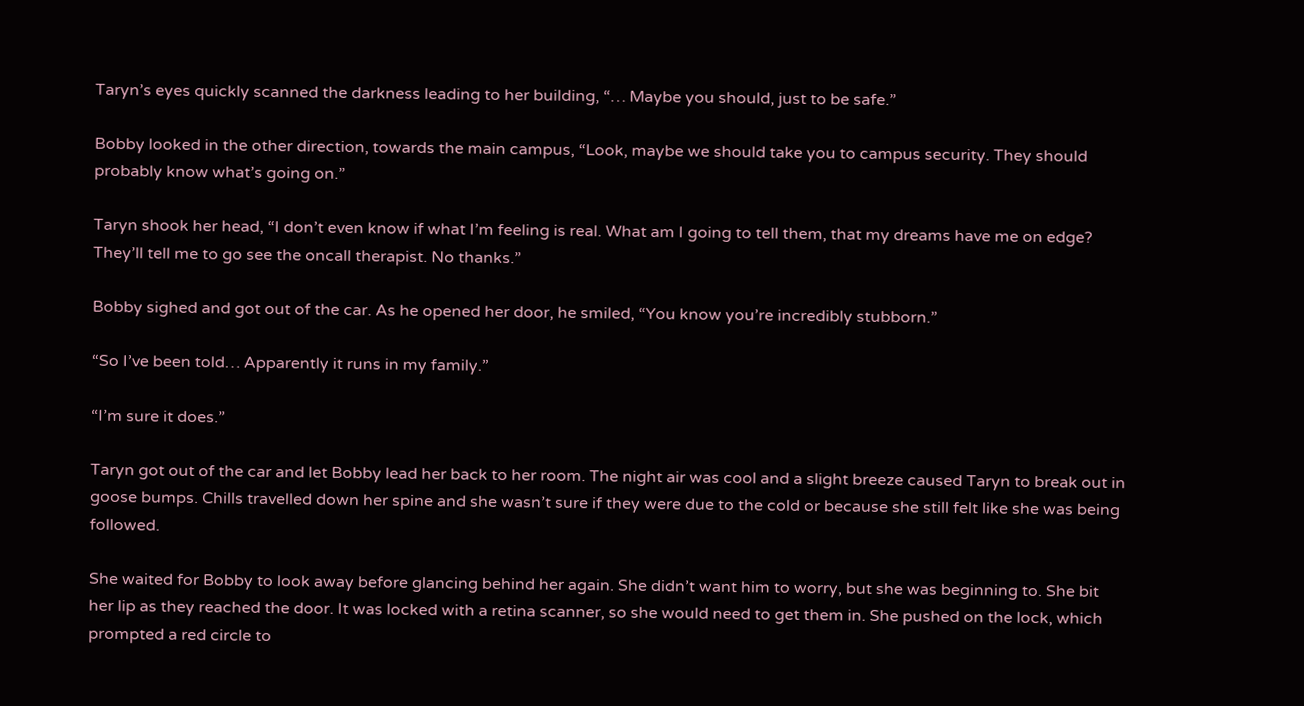Taryn’s eyes quickly scanned the darkness leading to her building, “… Maybe you should, just to be safe.”

Bobby looked in the other direction, towards the main campus, “Look, maybe we should take you to campus security. They should probably know what’s going on.”

Taryn shook her head, “I don’t even know if what I’m feeling is real. What am I going to tell them, that my dreams have me on edge? They’ll tell me to go see the oncall therapist. No thanks.”

Bobby sighed and got out of the car. As he opened her door, he smiled, “You know you’re incredibly stubborn.”

“So I’ve been told… Apparently it runs in my family.”

“I’m sure it does.”

Taryn got out of the car and let Bobby lead her back to her room. The night air was cool and a slight breeze caused Taryn to break out in goose bumps. Chills travelled down her spine and she wasn’t sure if they were due to the cold or because she still felt like she was being followed.

She waited for Bobby to look away before glancing behind her again. She didn’t want him to worry, but she was beginning to. She bit her lip as they reached the door. It was locked with a retina scanner, so she would need to get them in. She pushed on the lock, which prompted a red circle to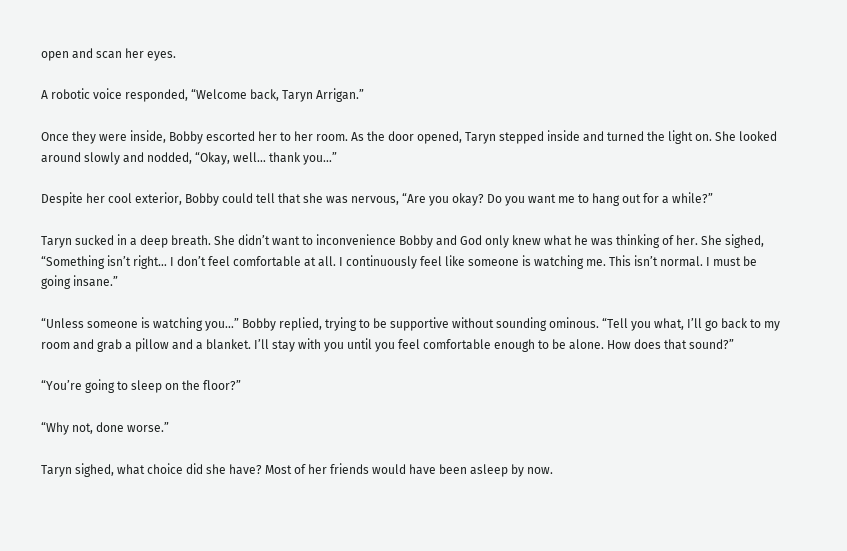open and scan her eyes.

A robotic voice responded, “Welcome back, Taryn Arrigan.”

Once they were inside, Bobby escorted her to her room. As the door opened, Taryn stepped inside and turned the light on. She looked around slowly and nodded, “Okay, well… thank you…”

Despite her cool exterior, Bobby could tell that she was nervous, “Are you okay? Do you want me to hang out for a while?”

Taryn sucked in a deep breath. She didn’t want to inconvenience Bobby and God only knew what he was thinking of her. She sighed, “Something isn’t right… I don’t feel comfortable at all. I continuously feel like someone is watching me. This isn’t normal. I must be going insane.”

“Unless someone is watching you…” Bobby replied, trying to be supportive without sounding ominous. “Tell you what, I’ll go back to my room and grab a pillow and a blanket. I’ll stay with you until you feel comfortable enough to be alone. How does that sound?”

“You’re going to sleep on the floor?”

“Why not, done worse.”

Taryn sighed, what choice did she have? Most of her friends would have been asleep by now.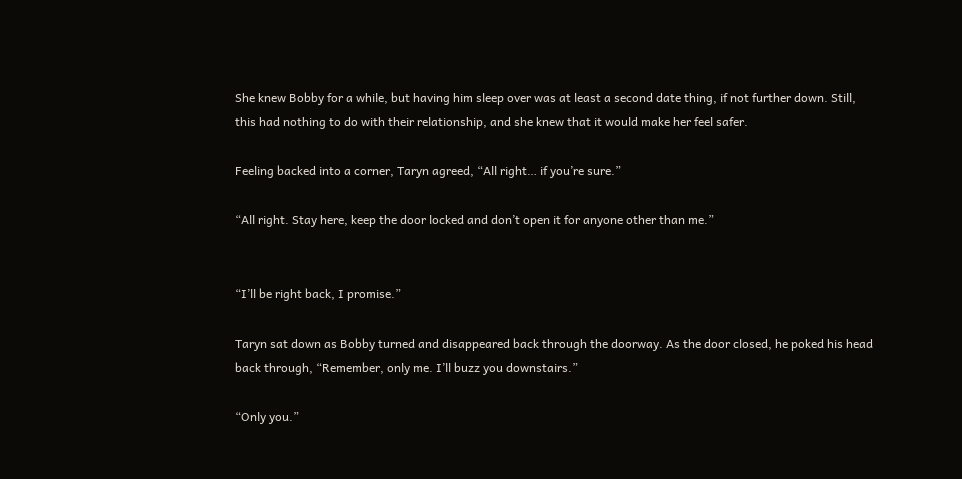She knew Bobby for a while, but having him sleep over was at least a second date thing, if not further down. Still, this had nothing to do with their relationship, and she knew that it would make her feel safer.

Feeling backed into a corner, Taryn agreed, “All right… if you’re sure.”

“All right. Stay here, keep the door locked and don’t open it for anyone other than me.”


“I’ll be right back, I promise.”

Taryn sat down as Bobby turned and disappeared back through the doorway. As the door closed, he poked his head back through, “Remember, only me. I’ll buzz you downstairs.”

“Only you.”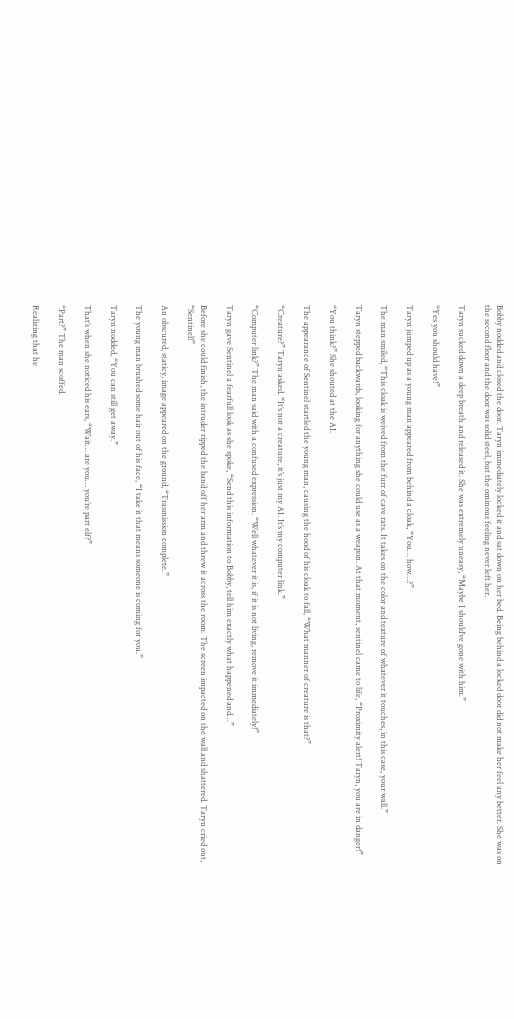Bobby nodded and closed the door. Taryn immediately locked it and sat down on her bed. Being behind a locked door did not make her feel any better. She was on the second floor and the door was solid steel, but the ominous feeling never left her.

Taryn sucked down a deep breath and released it. She was extremely uneasy, “Maybe I should’ve gone with him.”

“Yes you should have!”

Taryn jumped up as a young man appeared from behind a cloak, “You… how…?”

The man smiled, “This cloak is weived from the furr of cave rats. It takes on the color and texture of whatever it touches, in this case, your wall.”

Taryn stepped backwards, looking for anything she could use as a weapon. At that moment, sentinel came to life, “Proximity alert! Taryn, you are in danger!”

“You think?” She shouted at the AI.

The appearance of Sentinel startled the young man, causing the hood of his cloak to fall, “What manner of creature is that?”

“Creature?” Taryn asked. “It’s not a creature, it’s just my AI. It’s my computer link.”

“Computer link?” The man said with a confused expression. “Well whatever it is, if it is not living, remove it immediately!”

Taryn gave Sentinel a fearfull look as she spoke, “Send this information to Bobby, tell him exactly what happened and…”

Before she could finish, the intruder ripped the band off her arm and threw it across the room. The screen impacted on the wall and shattered. Taryn cried out, “Sentinel!”

An obscured, staticy, image appeared on the ground, “Trasmission complete.”

The young man brushed some hair out of his face, “I take it that means someone is coming for you.”

Taryn nodded, “You can still get away.”

That’s when she noticed his ears, “Wait… are you… you’re part elf?”

“Part?” The man scoffed.

Realizing that he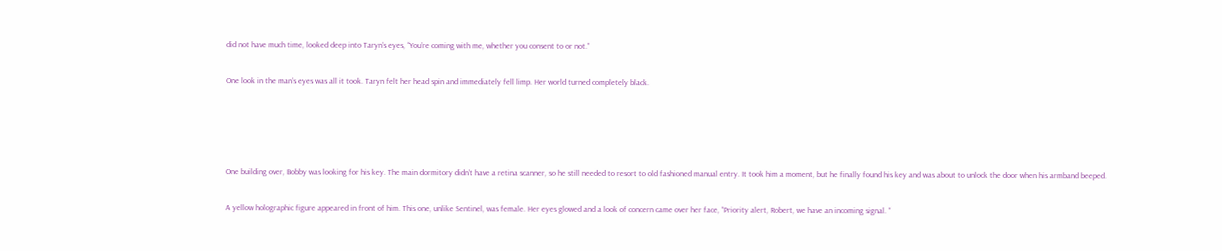did not have much time, looked deep into Taryn’s eyes, “You’re coming with me, whether you consent to or not.”

One look in the man’s eyes was all it took. Taryn felt her head spin and immediately fell limp. Her world turned completely black.




One building over, Bobby was looking for his key. The main dormitory didn’t have a retina scanner, so he still needed to resort to old fashioned manual entry. It took him a moment, but he finally found his key and was about to unlock the door when his armband beeped.

A yellow holographic figure appeared in front of him. This one, unlike Sentinel, was female. Her eyes glowed and a look of concern came over her face, “Priority alert, Robert, we have an incoming signal. “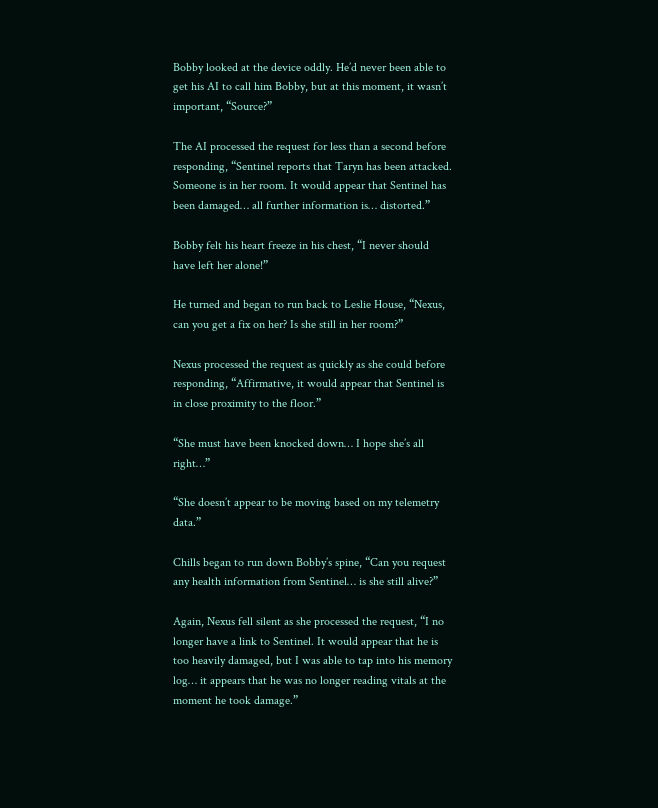Bobby looked at the device oddly. He’d never been able to get his AI to call him Bobby, but at this moment, it wasn’t important, “Source?”

The AI processed the request for less than a second before responding, “Sentinel reports that Taryn has been attacked. Someone is in her room. It would appear that Sentinel has been damaged… all further information is… distorted.”

Bobby felt his heart freeze in his chest, “I never should have left her alone!”

He turned and began to run back to Leslie House, “Nexus, can you get a fix on her? Is she still in her room?”

Nexus processed the request as quickly as she could before responding, “Affirmative, it would appear that Sentinel is in close proximity to the floor.”

“She must have been knocked down… I hope she’s all right…”

“She doesn’t appear to be moving based on my telemetry data.”

Chills began to run down Bobby’s spine, “Can you request any health information from Sentinel… is she still alive?”

Again, Nexus fell silent as she processed the request, “I no longer have a link to Sentinel. It would appear that he is too heavily damaged, but I was able to tap into his memory log… it appears that he was no longer reading vitals at the moment he took damage.”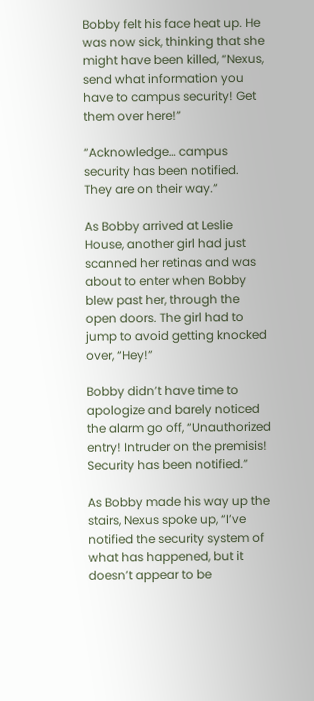Bobby felt his face heat up. He was now sick, thinking that she might have been killed, “Nexus, send what information you have to campus security! Get them over here!”

“Acknowledge… campus security has been notified. They are on their way.”

As Bobby arrived at Leslie House, another girl had just scanned her retinas and was about to enter when Bobby blew past her, through the open doors. The girl had to jump to avoid getting knocked over, “Hey!”

Bobby didn’t have time to apologize and barely noticed the alarm go off, “Unauthorized entry! Intruder on the premisis! Security has been notified.”

As Bobby made his way up the stairs, Nexus spoke up, “I’ve notified the security system of what has happened, but it doesn’t appear to be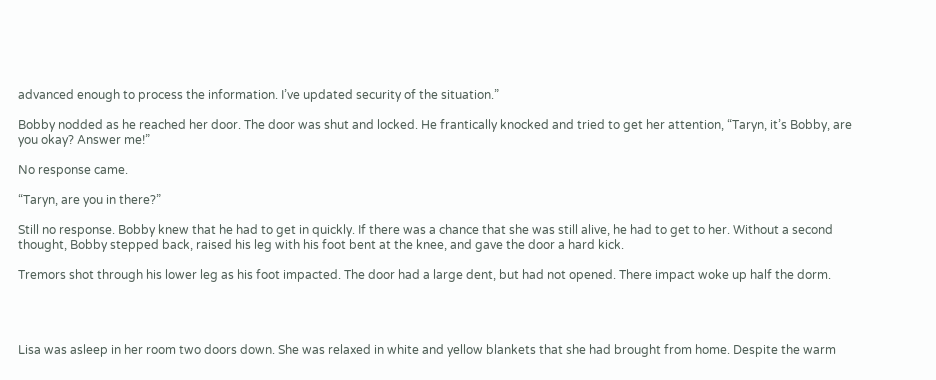advanced enough to process the information. I’ve updated security of the situation.”

Bobby nodded as he reached her door. The door was shut and locked. He frantically knocked and tried to get her attention, “Taryn, it’s Bobby, are you okay? Answer me!”

No response came.

“Taryn, are you in there?”

Still no response. Bobby knew that he had to get in quickly. If there was a chance that she was still alive, he had to get to her. Without a second thought, Bobby stepped back, raised his leg with his foot bent at the knee, and gave the door a hard kick.

Tremors shot through his lower leg as his foot impacted. The door had a large dent, but had not opened. There impact woke up half the dorm.




Lisa was asleep in her room two doors down. She was relaxed in white and yellow blankets that she had brought from home. Despite the warm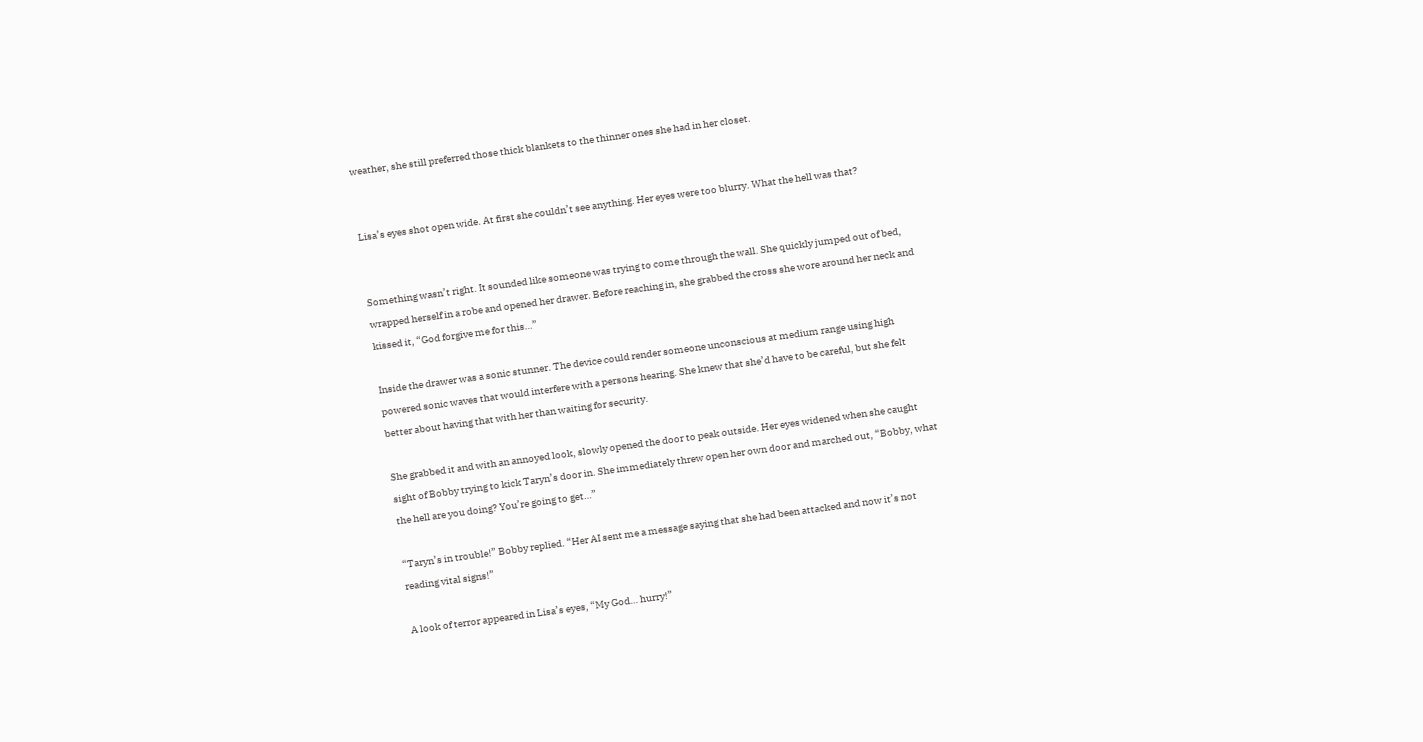weather, she still preferred those thick blankets to the thinner ones she had in her closet.


Lisa’s eyes shot open wide. At first she couldn’t see anything. Her eyes were too blurry. What the hell was that?


Something wasn’t right. It sounded like someone was trying to come through the wall. She quickly jumped out of bed, wrapped herself in a robe and opened her drawer. Before reaching in, she grabbed the cross she wore around her neck and kissed it, “God forgive me for this…”

Inside the drawer was a sonic stunner. The device could render someone unconscious at medium range using high powered sonic waves that would interfere with a persons hearing. She knew that she’d have to be careful, but she felt better about having that with her than waiting for security.

She grabbed it and with an annoyed look, slowly opened the door to peak outside. Her eyes widened when she caught sight of Bobby trying to kick Taryn’s door in. She immediately threw open her own door and marched out, “Bobby, what the hell are you doing? You’re going to get…”

“Taryn’s in trouble!” Bobby replied. “Her AI sent me a message saying that she had been attacked and now it’s not reading vital signs!”

A look of terror appeared in Lisa’s eyes, “My God… hurry!”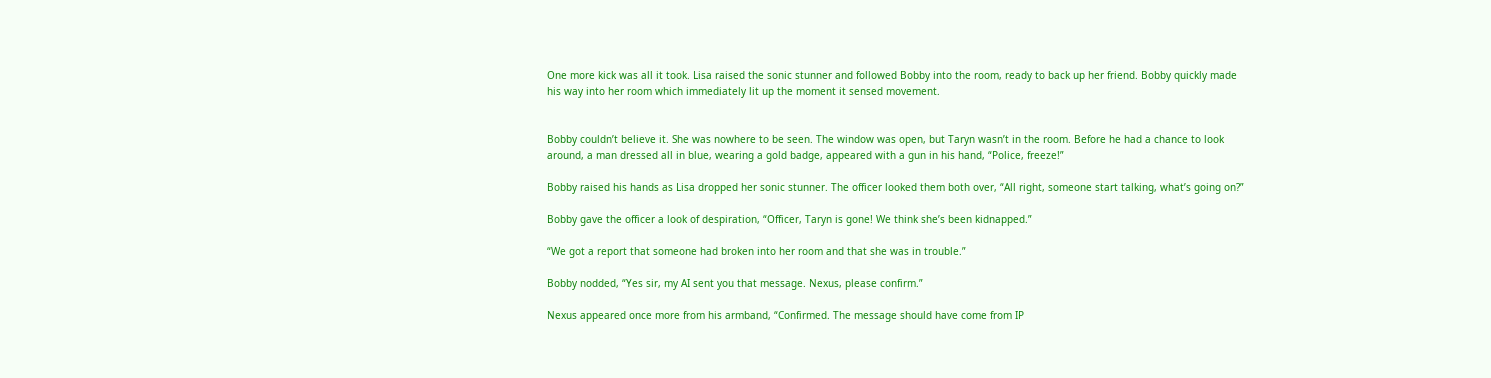One more kick was all it took. Lisa raised the sonic stunner and followed Bobby into the room, ready to back up her friend. Bobby quickly made his way into her room which immediately lit up the moment it sensed movement.


Bobby couldn’t believe it. She was nowhere to be seen. The window was open, but Taryn wasn’t in the room. Before he had a chance to look around, a man dressed all in blue, wearing a gold badge, appeared with a gun in his hand, “Police, freeze!”

Bobby raised his hands as Lisa dropped her sonic stunner. The officer looked them both over, “All right, someone start talking, what’s going on?”

Bobby gave the officer a look of despiration, “Officer, Taryn is gone! We think she’s been kidnapped.”

“We got a report that someone had broken into her room and that she was in trouble.”

Bobby nodded, “Yes sir, my AI sent you that message. Nexus, please confirm.”

Nexus appeared once more from his armband, “Confirmed. The message should have come from IP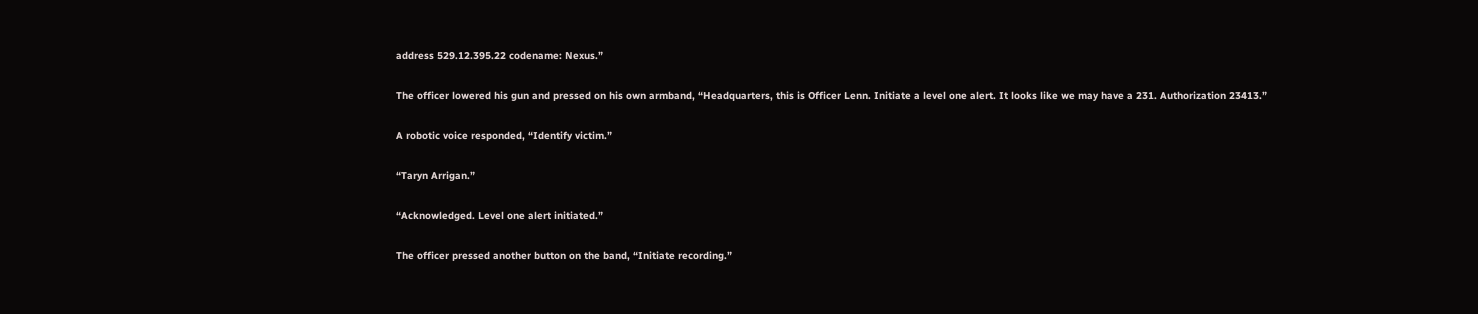address 529.12.395.22 codename: Nexus.”

The officer lowered his gun and pressed on his own armband, “Headquarters, this is Officer Lenn. Initiate a level one alert. It looks like we may have a 231. Authorization 23413.”

A robotic voice responded, “Identify victim.”

“Taryn Arrigan.”

“Acknowledged. Level one alert initiated.”

The officer pressed another button on the band, “Initiate recording.”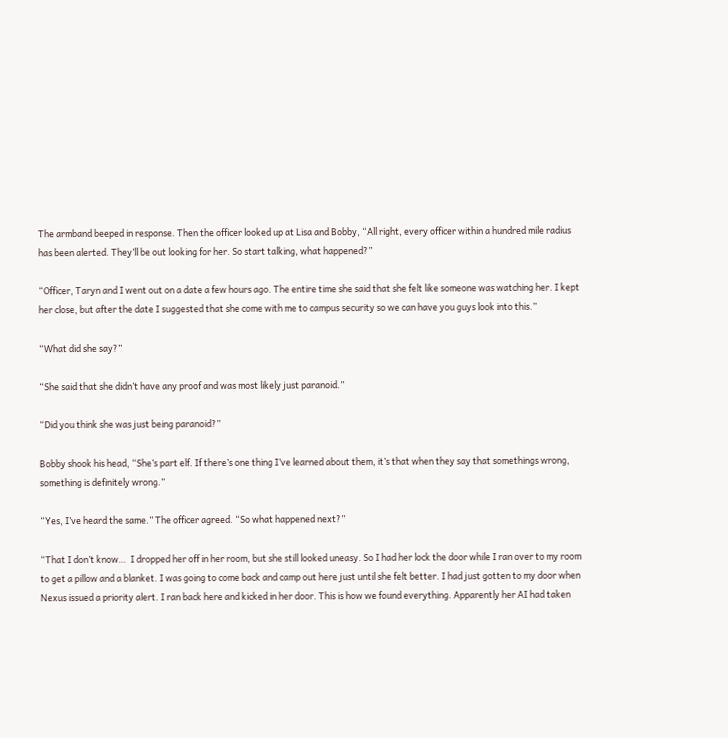The armband beeped in response. Then the officer looked up at Lisa and Bobby, “All right, every officer within a hundred mile radius has been alerted. They’ll be out looking for her. So start talking, what happened?”

“Officer, Taryn and I went out on a date a few hours ago. The entire time she said that she felt like someone was watching her. I kept her close, but after the date I suggested that she come with me to campus security so we can have you guys look into this.”

“What did she say?”

“She said that she didn’t have any proof and was most likely just paranoid.”

“Did you think she was just being paranoid?”

Bobby shook his head, “She’s part elf. If there’s one thing I’ve learned about them, it’s that when they say that somethings wrong, something is definitely wrong.”

“Yes, I’ve heard the same.” The officer agreed. “So what happened next?”

“That I don’t know…  I dropped her off in her room, but she still looked uneasy. So I had her lock the door while I ran over to my room to get a pillow and a blanket. I was going to come back and camp out here just until she felt better. I had just gotten to my door when Nexus issued a priority alert. I ran back here and kicked in her door. This is how we found everything. Apparently her AI had taken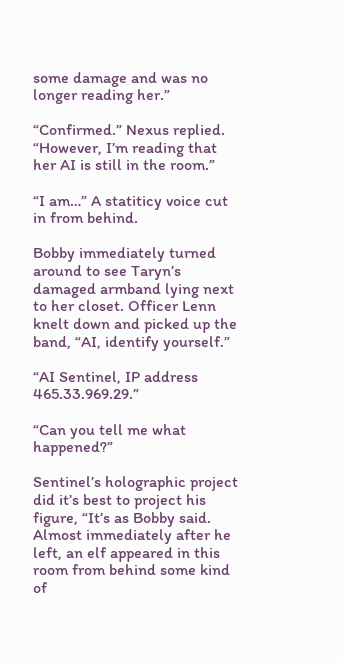some damage and was no longer reading her.”

“Confirmed.” Nexus replied. “However, I’m reading that her AI is still in the room.”

“I am…” A statiticy voice cut in from behind.

Bobby immediately turned around to see Taryn’s damaged armband lying next to her closet. Officer Lenn knelt down and picked up the band, “AI, identify yourself.”

“AI Sentinel, IP address 465.33.969.29.”

“Can you tell me what happened?”

Sentinel’s holographic project did it’s best to project his figure, “It’s as Bobby said. Almost immediately after he left, an elf appeared in this room from behind some kind of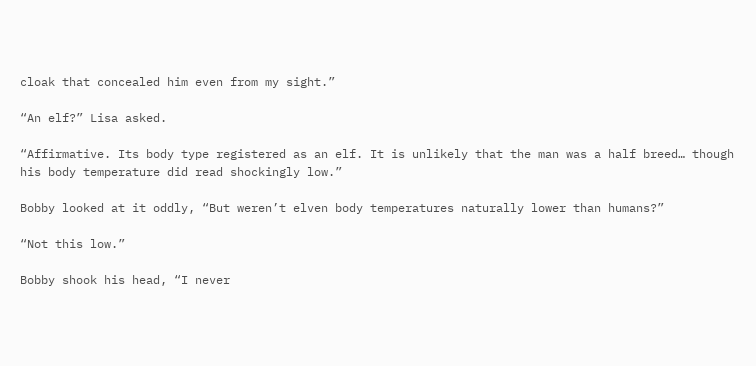cloak that concealed him even from my sight.”

“An elf?” Lisa asked.

“Affirmative. Its body type registered as an elf. It is unlikely that the man was a half breed… though his body temperature did read shockingly low.”

Bobby looked at it oddly, “But weren’t elven body temperatures naturally lower than humans?”

“Not this low.”

Bobby shook his head, “I never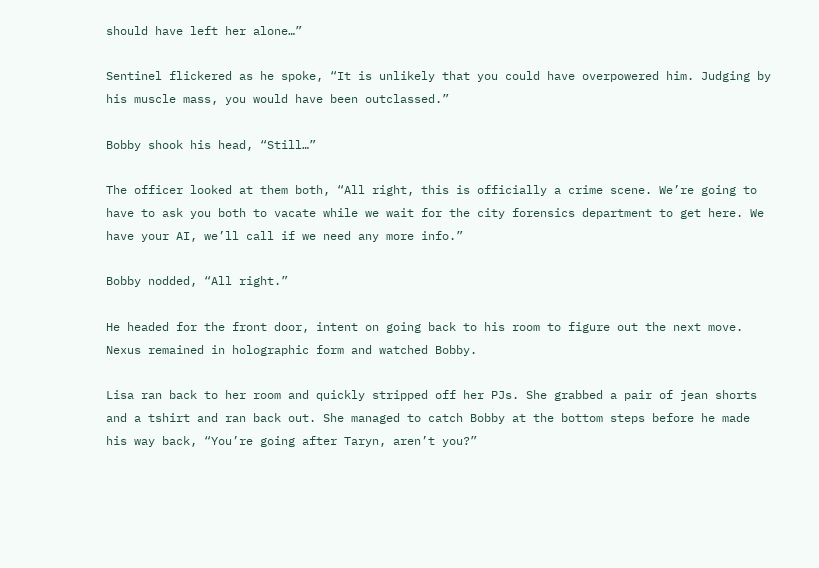should have left her alone…”

Sentinel flickered as he spoke, “It is unlikely that you could have overpowered him. Judging by his muscle mass, you would have been outclassed.”

Bobby shook his head, “Still…”

The officer looked at them both, “All right, this is officially a crime scene. We’re going to have to ask you both to vacate while we wait for the city forensics department to get here. We have your AI, we’ll call if we need any more info.”

Bobby nodded, “All right.”

He headed for the front door, intent on going back to his room to figure out the next move. Nexus remained in holographic form and watched Bobby.

Lisa ran back to her room and quickly stripped off her PJs. She grabbed a pair of jean shorts and a tshirt and ran back out. She managed to catch Bobby at the bottom steps before he made his way back, “You’re going after Taryn, aren’t you?”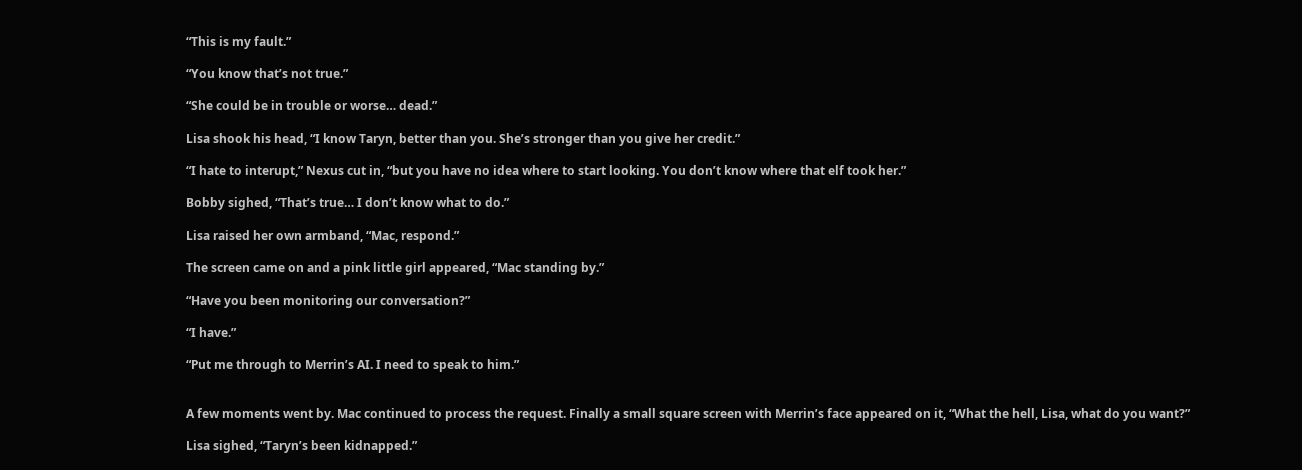“This is my fault.”

“You know that’s not true.”

“She could be in trouble or worse… dead.”

Lisa shook his head, “I know Taryn, better than you. She’s stronger than you give her credit.”

“I hate to interupt,” Nexus cut in, “but you have no idea where to start looking. You don’t know where that elf took her.”

Bobby sighed, “That’s true… I don’t know what to do.”

Lisa raised her own armband, “Mac, respond.”

The screen came on and a pink little girl appeared, “Mac standing by.”

“Have you been monitoring our conversation?”

“I have.”

“Put me through to Merrin’s AI. I need to speak to him.”


A few moments went by. Mac continued to process the request. Finally a small square screen with Merrin’s face appeared on it, “What the hell, Lisa, what do you want?”

Lisa sighed, “Taryn’s been kidnapped.”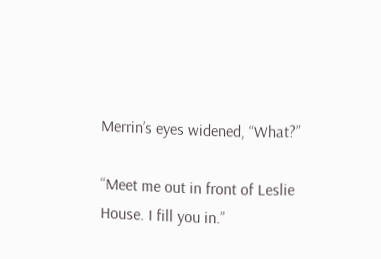Merrin’s eyes widened, “What?”

“Meet me out in front of Leslie House. I fill you in.”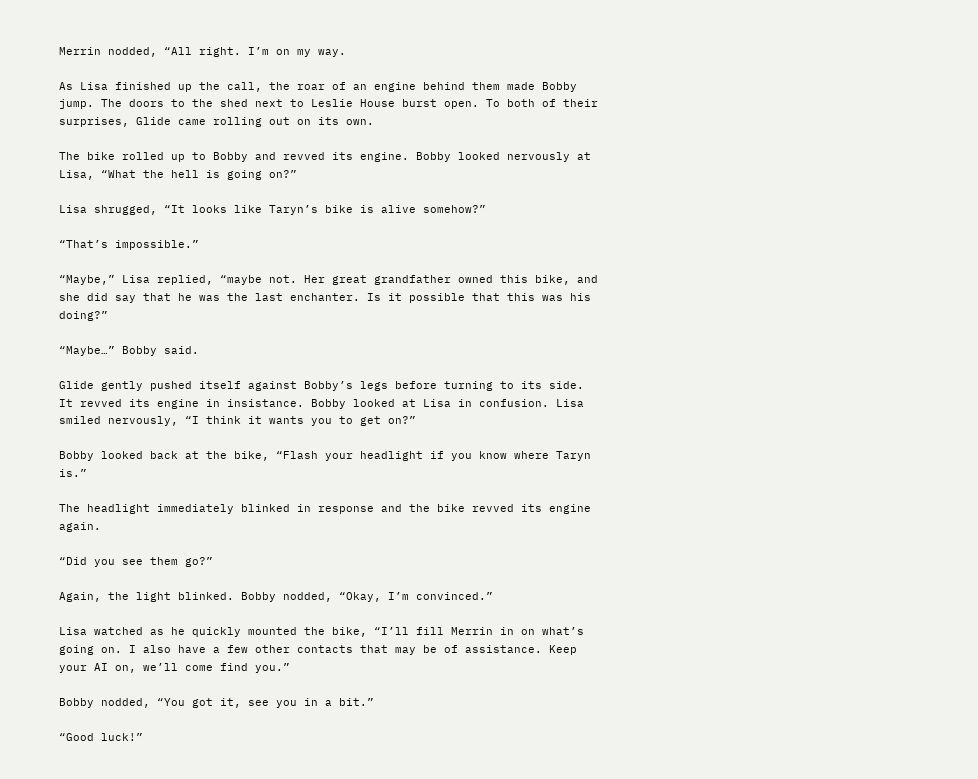Merrin nodded, “All right. I’m on my way.

As Lisa finished up the call, the roar of an engine behind them made Bobby jump. The doors to the shed next to Leslie House burst open. To both of their surprises, Glide came rolling out on its own.

The bike rolled up to Bobby and revved its engine. Bobby looked nervously at Lisa, “What the hell is going on?”

Lisa shrugged, “It looks like Taryn’s bike is alive somehow?”

“That’s impossible.”

“Maybe,” Lisa replied, “maybe not. Her great grandfather owned this bike, and she did say that he was the last enchanter. Is it possible that this was his doing?”

“Maybe…” Bobby said.

Glide gently pushed itself against Bobby’s legs before turning to its side. It revved its engine in insistance. Bobby looked at Lisa in confusion. Lisa smiled nervously, “I think it wants you to get on?”

Bobby looked back at the bike, “Flash your headlight if you know where Taryn is.”

The headlight immediately blinked in response and the bike revved its engine again.

“Did you see them go?”

Again, the light blinked. Bobby nodded, “Okay, I’m convinced.”

Lisa watched as he quickly mounted the bike, “I’ll fill Merrin in on what’s going on. I also have a few other contacts that may be of assistance. Keep your AI on, we’ll come find you.”

Bobby nodded, “You got it, see you in a bit.”

“Good luck!”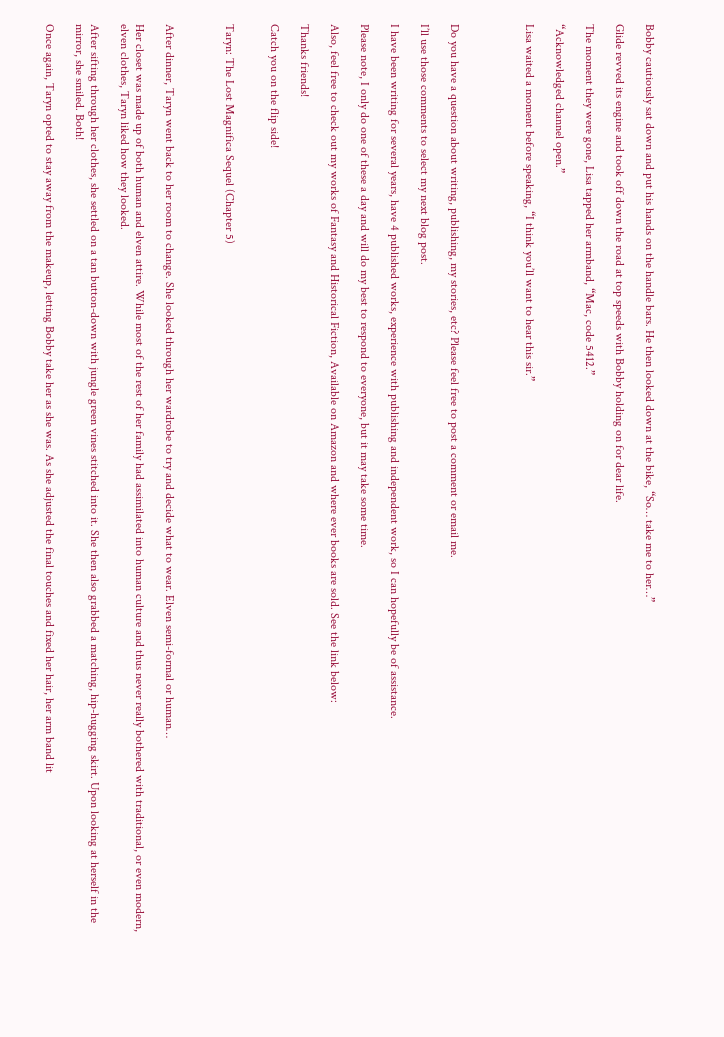Bobby cautiously sat down and put his hands on the handle bars. He then looked down at the bike, “So… take me to her…”

Glide revved its engine and took off down the road at top speeds with Bobby holding on for dear life.

The moment they were gone, Lisa tapped her armband, “Mac, code 5412.”

“Acknowledged channel open.”

Lisa waited a moment before speaking, “I think you’ll want to hear this sir.”




Do you have a question about writing, publishing, my stories, etc? Please feel free to post a comment or email me.

I’ll use those comments to select my next blog post.

I have been writing for several years, have 4 published works, experience with publishing and independent work, so I can hopefully be of assistance.

Please note, I only do one of these a day and will do my best to respond to everyone, but it may take some time.

Also, feel free to check out my works of Fantasy and Historical Fiction, Available on Amazon and where ever books are sold. See the link below:

Thanks friends!

Catch you on the flip side!


Taryn: The Lost Magnifica Sequel (Chapter 5)



After dinner, Taryn went back to her room to change. She looked through her wardrobe to try and decide what to wear. Elven semi-formal or human…

Her closet was made up of both human and elven attire. While most of the rest of her family had assimilated into human culture and thus never really bothered with traditional, or even modern, elven clothes, Taryn liked how they looked.

After sifting through her clothes, she settled on a tan button-down with jungle green vines stitched into it. She then also grabbed a matching, hip-hugging skirt. Upon looking at herself in the mirror, she smiled. Both!

Once again, Taryn opted to stay away from the makeup, letting Bobby take her as she was. As she adjusted the final touches and fixed her hair, her arm band lit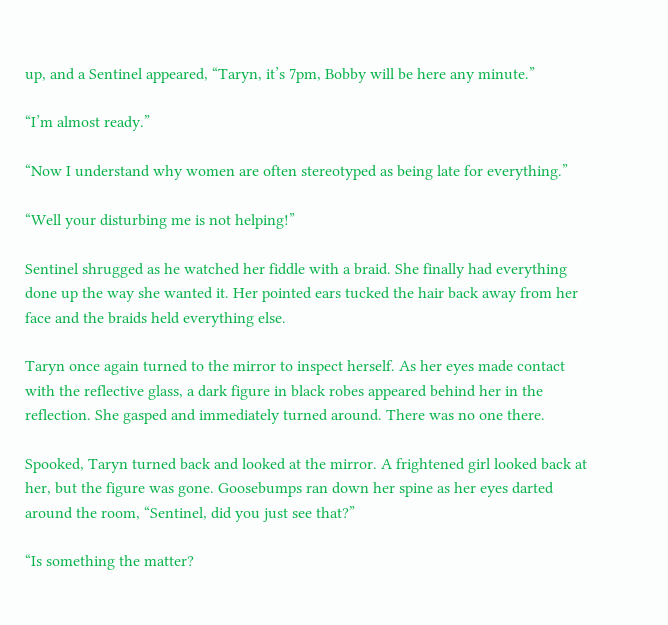up, and a Sentinel appeared, “Taryn, it’s 7pm, Bobby will be here any minute.”

“I’m almost ready.”

“Now I understand why women are often stereotyped as being late for everything.”

“Well your disturbing me is not helping!”

Sentinel shrugged as he watched her fiddle with a braid. She finally had everything done up the way she wanted it. Her pointed ears tucked the hair back away from her face and the braids held everything else.

Taryn once again turned to the mirror to inspect herself. As her eyes made contact with the reflective glass, a dark figure in black robes appeared behind her in the reflection. She gasped and immediately turned around. There was no one there.

Spooked, Taryn turned back and looked at the mirror. A frightened girl looked back at her, but the figure was gone. Goosebumps ran down her spine as her eyes darted around the room, “Sentinel, did you just see that?”

“Is something the matter?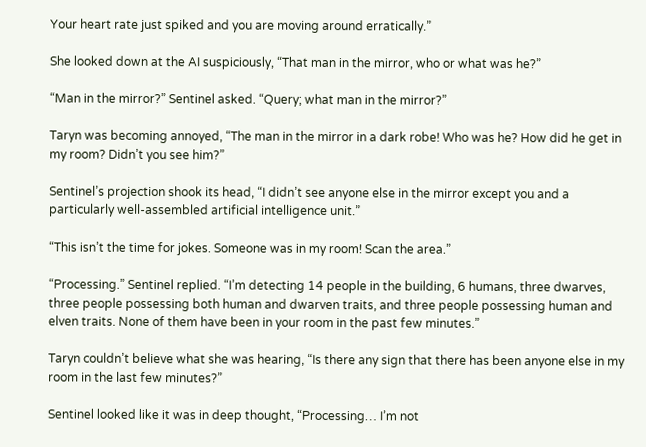Your heart rate just spiked and you are moving around erratically.”

She looked down at the AI suspiciously, “That man in the mirror, who or what was he?”

“Man in the mirror?” Sentinel asked. “Query; what man in the mirror?”

Taryn was becoming annoyed, “The man in the mirror in a dark robe! Who was he? How did he get in my room? Didn’t you see him?”

Sentinel’s projection shook its head, “I didn’t see anyone else in the mirror except you and a particularly well-assembled artificial intelligence unit.”

“This isn’t the time for jokes. Someone was in my room! Scan the area.”

“Processing.” Sentinel replied. “I’m detecting 14 people in the building, 6 humans, three dwarves, three people possessing both human and dwarven traits, and three people possessing human and elven traits. None of them have been in your room in the past few minutes.”

Taryn couldn’t believe what she was hearing, “Is there any sign that there has been anyone else in my room in the last few minutes?”

Sentinel looked like it was in deep thought, “Processing… I’m not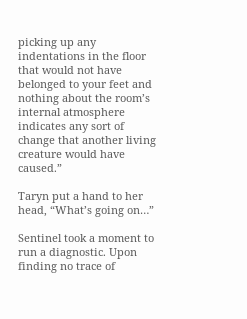picking up any indentations in the floor that would not have belonged to your feet and nothing about the room’s internal atmosphere indicates any sort of change that another living creature would have caused.”

Taryn put a hand to her head, “What’s going on…”

Sentinel took a moment to run a diagnostic. Upon finding no trace of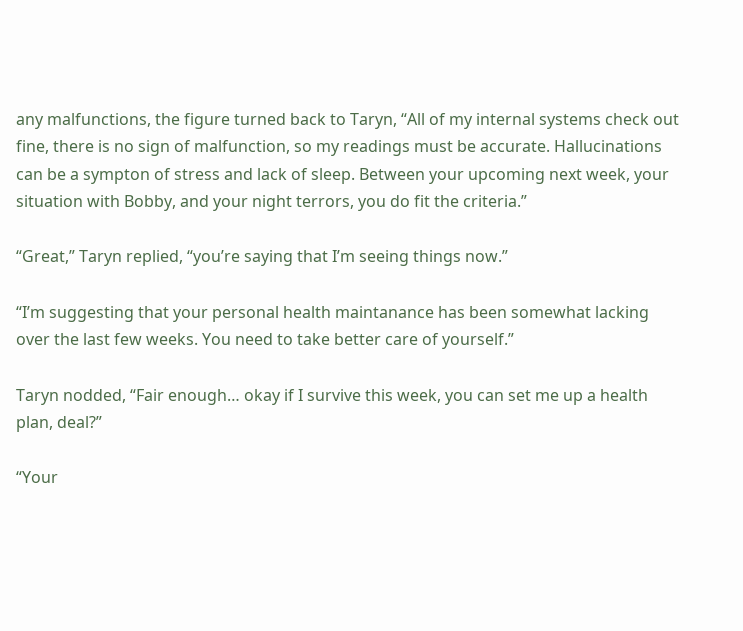any malfunctions, the figure turned back to Taryn, “All of my internal systems check out fine, there is no sign of malfunction, so my readings must be accurate. Hallucinations can be a sympton of stress and lack of sleep. Between your upcoming next week, your situation with Bobby, and your night terrors, you do fit the criteria.”

“Great,” Taryn replied, “you’re saying that I’m seeing things now.”

“I’m suggesting that your personal health maintanance has been somewhat lacking over the last few weeks. You need to take better care of yourself.”

Taryn nodded, “Fair enough… okay if I survive this week, you can set me up a health plan, deal?”

“Your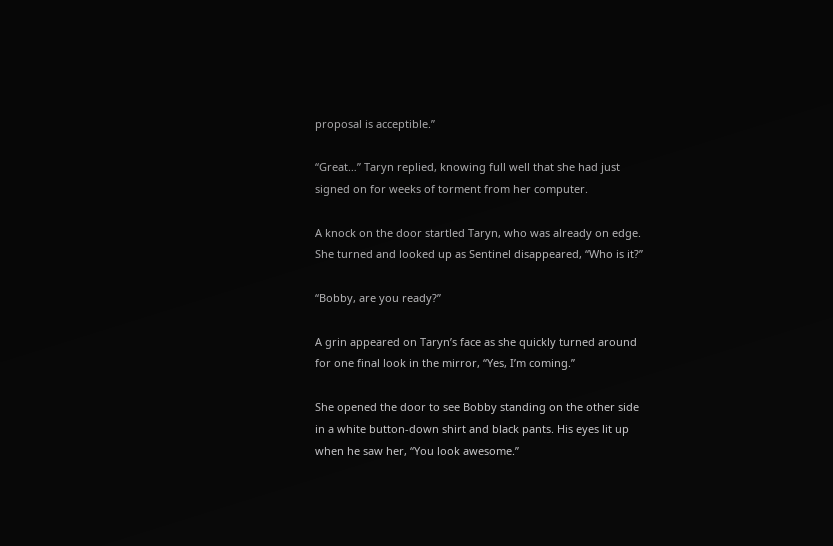proposal is acceptible.”

“Great…” Taryn replied, knowing full well that she had just signed on for weeks of torment from her computer.

A knock on the door startled Taryn, who was already on edge. She turned and looked up as Sentinel disappeared, “Who is it?”

“Bobby, are you ready?”

A grin appeared on Taryn’s face as she quickly turned around for one final look in the mirror, “Yes, I’m coming.”

She opened the door to see Bobby standing on the other side in a white button-down shirt and black pants. His eyes lit up when he saw her, “You look awesome.”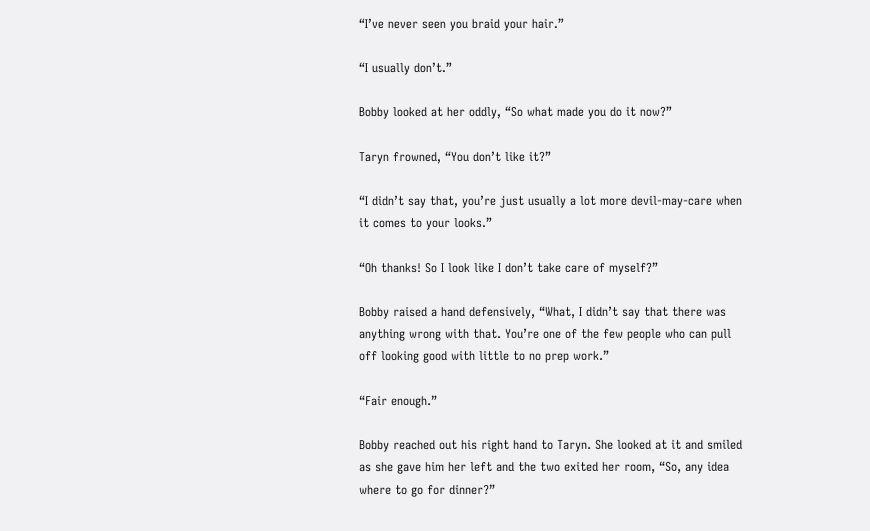“I’ve never seen you braid your hair.”

“I usually don’t.”

Bobby looked at her oddly, “So what made you do it now?”

Taryn frowned, “You don’t like it?”

“I didn’t say that, you’re just usually a lot more devil-may-care when it comes to your looks.”

“Oh thanks! So I look like I don’t take care of myself?”

Bobby raised a hand defensively, “What, I didn’t say that there was anything wrong with that. You’re one of the few people who can pull off looking good with little to no prep work.”

“Fair enough.”

Bobby reached out his right hand to Taryn. She looked at it and smiled as she gave him her left and the two exited her room, “So, any idea where to go for dinner?”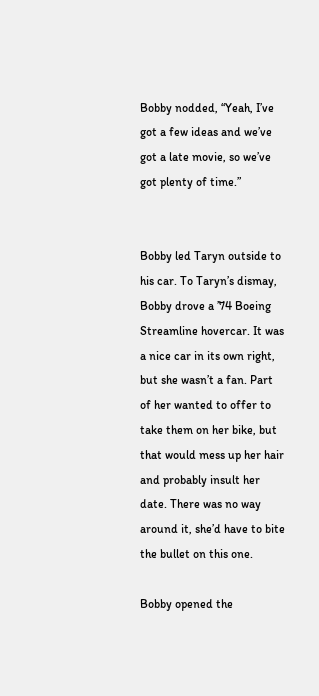Bobby nodded, “Yeah, I’ve got a few ideas and we’ve got a late movie, so we’ve got plenty of time.”


Bobby led Taryn outside to his car. To Taryn’s dismay, Bobby drove a ’74 Boeing Streamline hovercar. It was a nice car in its own right, but she wasn’t a fan. Part of her wanted to offer to take them on her bike, but that would mess up her hair and probably insult her date. There was no way around it, she’d have to bite the bullet on this one.

Bobby opened the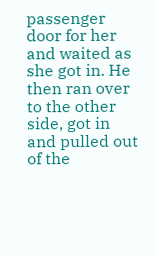passenger door for her and waited as she got in. He then ran over to the other side, got in and pulled out of the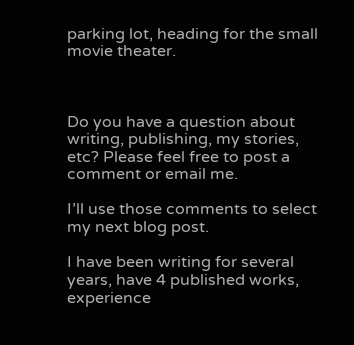parking lot, heading for the small movie theater.



Do you have a question about writing, publishing, my stories, etc? Please feel free to post a comment or email me.

I’ll use those comments to select my next blog post.

I have been writing for several years, have 4 published works, experience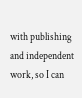with publishing and independent work, so I can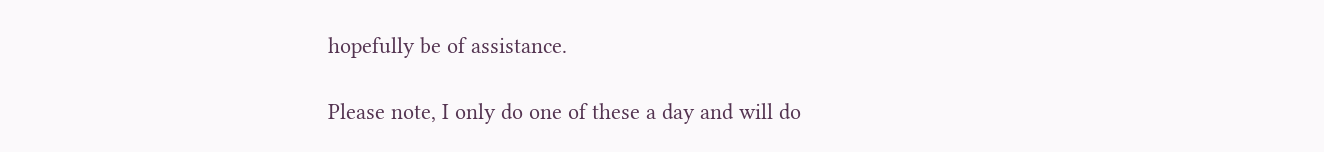hopefully be of assistance.

Please note, I only do one of these a day and will do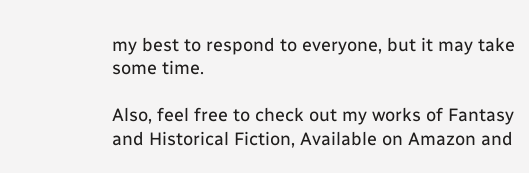my best to respond to everyone, but it may take some time.

Also, feel free to check out my works of Fantasy and Historical Fiction, Available on Amazon and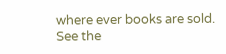where ever books are sold. See the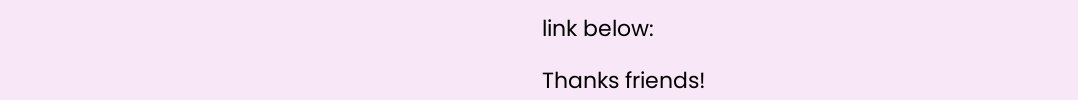link below:

Thanks friends!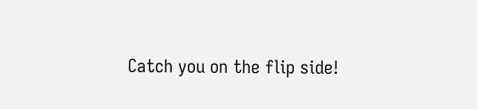Catch you on the flip side!